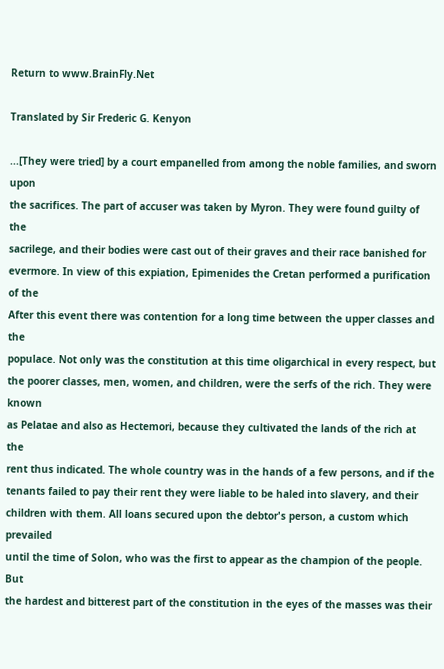Return to www.BrainFly.Net

Translated by Sir Frederic G. Kenyon

...[They were tried] by a court empanelled from among the noble families, and sworn upon
the sacrifices. The part of accuser was taken by Myron. They were found guilty of the
sacrilege, and their bodies were cast out of their graves and their race banished for
evermore. In view of this expiation, Epimenides the Cretan performed a purification of the
After this event there was contention for a long time between the upper classes and the
populace. Not only was the constitution at this time oligarchical in every respect, but
the poorer classes, men, women, and children, were the serfs of the rich. They were known
as Pelatae and also as Hectemori, because they cultivated the lands of the rich at the
rent thus indicated. The whole country was in the hands of a few persons, and if the
tenants failed to pay their rent they were liable to be haled into slavery, and their
children with them. All loans secured upon the debtor's person, a custom which prevailed
until the time of Solon, who was the first to appear as the champion of the people. But
the hardest and bitterest part of the constitution in the eyes of the masses was their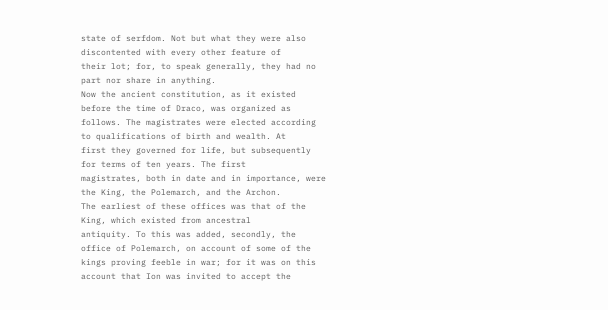state of serfdom. Not but what they were also discontented with every other feature of
their lot; for, to speak generally, they had no part nor share in anything.
Now the ancient constitution, as it existed before the time of Draco, was organized as
follows. The magistrates were elected according to qualifications of birth and wealth. At
first they governed for life, but subsequently for terms of ten years. The first
magistrates, both in date and in importance, were the King, the Polemarch, and the Archon.
The earliest of these offices was that of the King, which existed from ancestral
antiquity. To this was added, secondly, the office of Polemarch, on account of some of the
kings proving feeble in war; for it was on this account that Ion was invited to accept the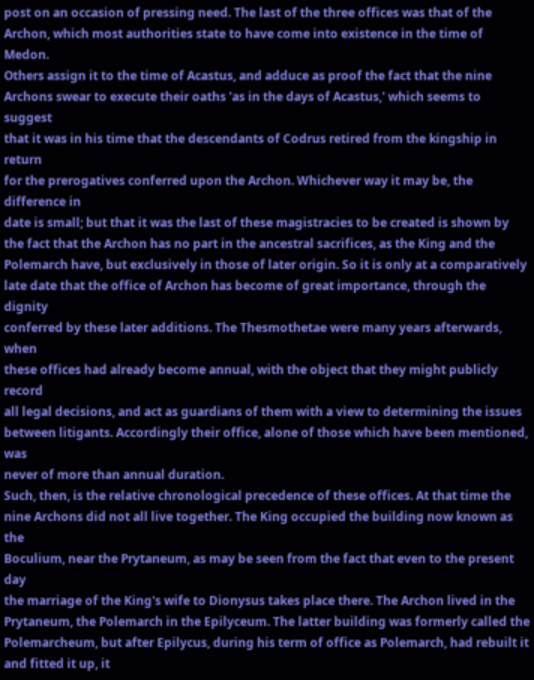post on an occasion of pressing need. The last of the three offices was that of the
Archon, which most authorities state to have come into existence in the time of Medon.
Others assign it to the time of Acastus, and adduce as proof the fact that the nine
Archons swear to execute their oaths 'as in the days of Acastus,' which seems to suggest
that it was in his time that the descendants of Codrus retired from the kingship in return
for the prerogatives conferred upon the Archon. Whichever way it may be, the difference in
date is small; but that it was the last of these magistracies to be created is shown by
the fact that the Archon has no part in the ancestral sacrifices, as the King and the
Polemarch have, but exclusively in those of later origin. So it is only at a comparatively
late date that the office of Archon has become of great importance, through the dignity
conferred by these later additions. The Thesmothetae were many years afterwards, when
these offices had already become annual, with the object that they might publicly record
all legal decisions, and act as guardians of them with a view to determining the issues
between litigants. Accordingly their office, alone of those which have been mentioned, was
never of more than annual duration.
Such, then, is the relative chronological precedence of these offices. At that time the
nine Archons did not all live together. The King occupied the building now known as the
Boculium, near the Prytaneum, as may be seen from the fact that even to the present day
the marriage of the King's wife to Dionysus takes place there. The Archon lived in the
Prytaneum, the Polemarch in the Epilyceum. The latter building was formerly called the
Polemarcheum, but after Epilycus, during his term of office as Polemarch, had rebuilt it
and fitted it up, it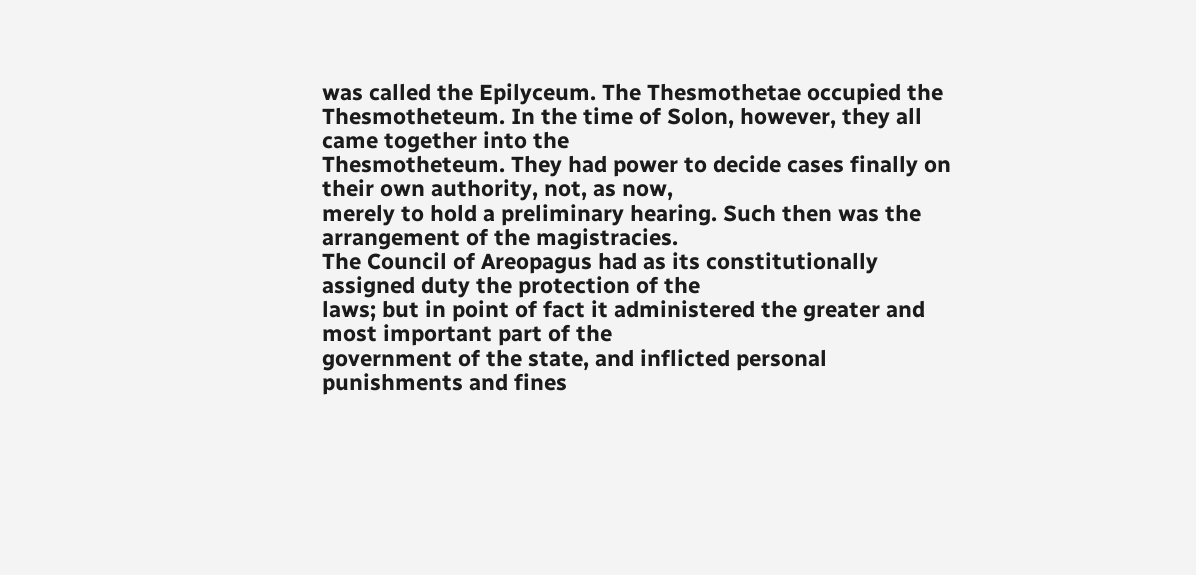was called the Epilyceum. The Thesmothetae occupied the
Thesmotheteum. In the time of Solon, however, they all came together into the
Thesmotheteum. They had power to decide cases finally on their own authority, not, as now,
merely to hold a preliminary hearing. Such then was the arrangement of the magistracies.
The Council of Areopagus had as its constitutionally assigned duty the protection of the
laws; but in point of fact it administered the greater and most important part of the
government of the state, and inflicted personal punishments and fines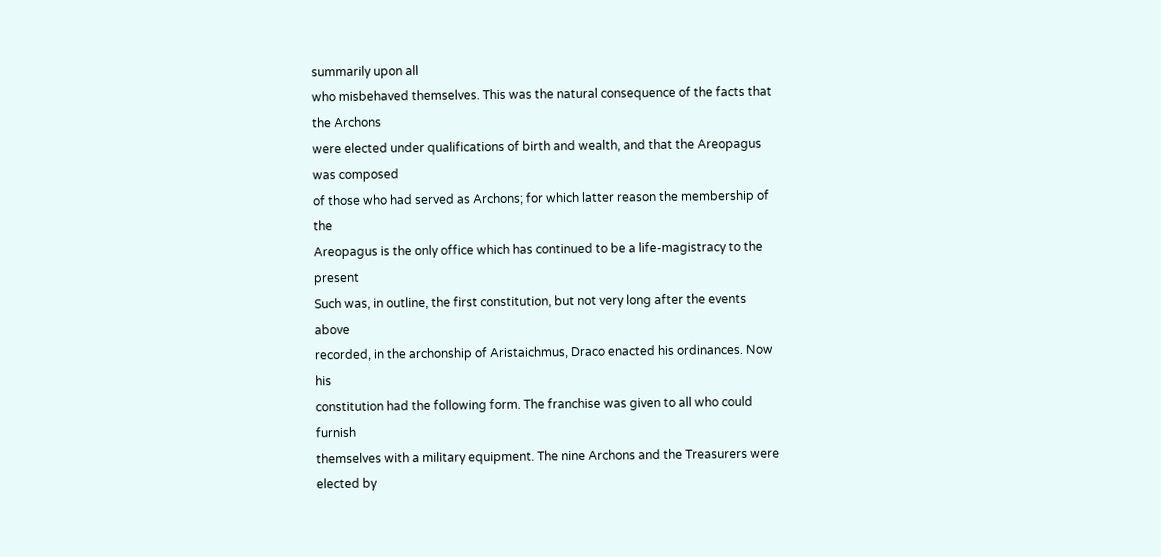summarily upon all
who misbehaved themselves. This was the natural consequence of the facts that the Archons
were elected under qualifications of birth and wealth, and that the Areopagus was composed
of those who had served as Archons; for which latter reason the membership of the
Areopagus is the only office which has continued to be a life-magistracy to the present
Such was, in outline, the first constitution, but not very long after the events above
recorded, in the archonship of Aristaichmus, Draco enacted his ordinances. Now his
constitution had the following form. The franchise was given to all who could furnish
themselves with a military equipment. The nine Archons and the Treasurers were elected by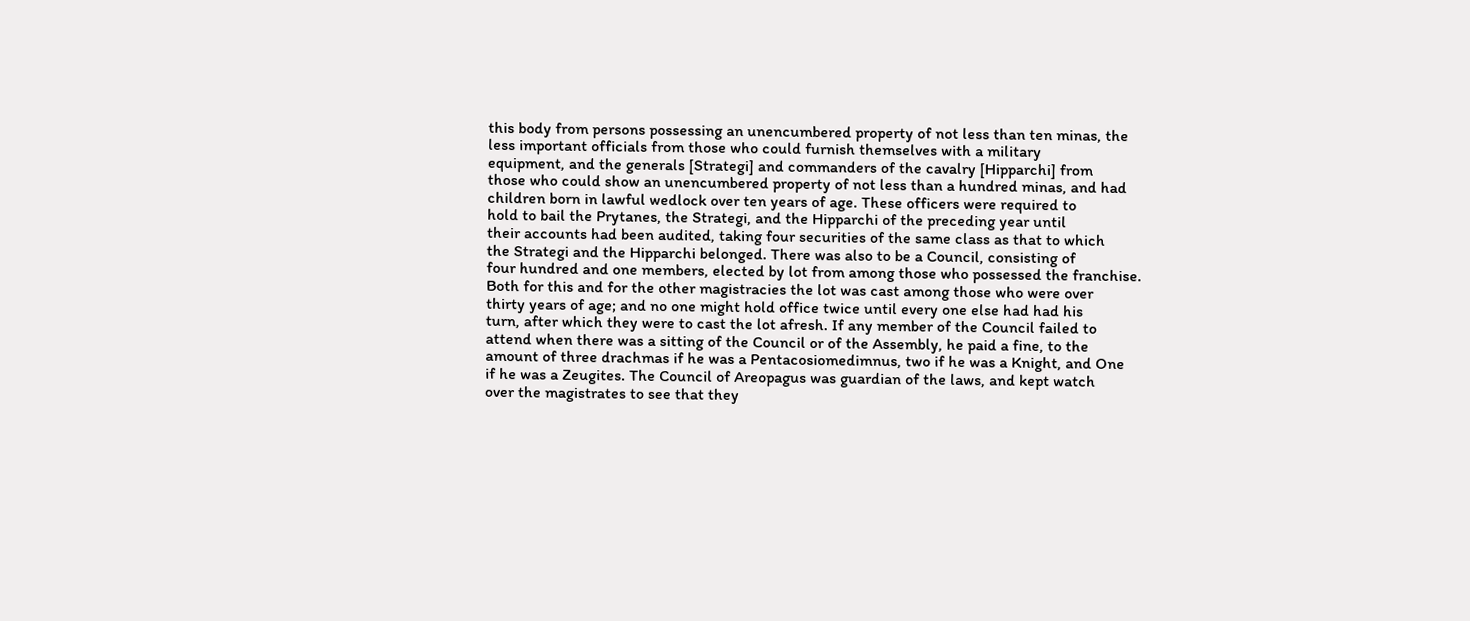this body from persons possessing an unencumbered property of not less than ten minas, the
less important officials from those who could furnish themselves with a military
equipment, and the generals [Strategi] and commanders of the cavalry [Hipparchi] from
those who could show an unencumbered property of not less than a hundred minas, and had
children born in lawful wedlock over ten years of age. These officers were required to
hold to bail the Prytanes, the Strategi, and the Hipparchi of the preceding year until
their accounts had been audited, taking four securities of the same class as that to which
the Strategi and the Hipparchi belonged. There was also to be a Council, consisting of
four hundred and one members, elected by lot from among those who possessed the franchise.
Both for this and for the other magistracies the lot was cast among those who were over
thirty years of age; and no one might hold office twice until every one else had had his
turn, after which they were to cast the lot afresh. If any member of the Council failed to
attend when there was a sitting of the Council or of the Assembly, he paid a fine, to the
amount of three drachmas if he was a Pentacosiomedimnus, two if he was a Knight, and One
if he was a Zeugites. The Council of Areopagus was guardian of the laws, and kept watch
over the magistrates to see that they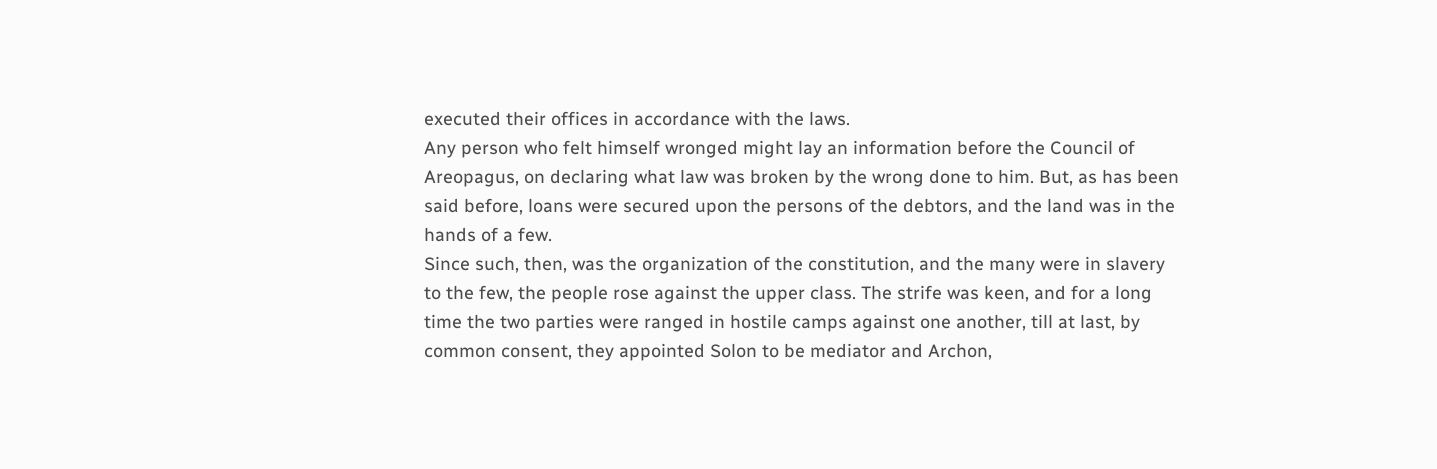executed their offices in accordance with the laws.
Any person who felt himself wronged might lay an information before the Council of
Areopagus, on declaring what law was broken by the wrong done to him. But, as has been
said before, loans were secured upon the persons of the debtors, and the land was in the
hands of a few.
Since such, then, was the organization of the constitution, and the many were in slavery
to the few, the people rose against the upper class. The strife was keen, and for a long
time the two parties were ranged in hostile camps against one another, till at last, by
common consent, they appointed Solon to be mediator and Archon,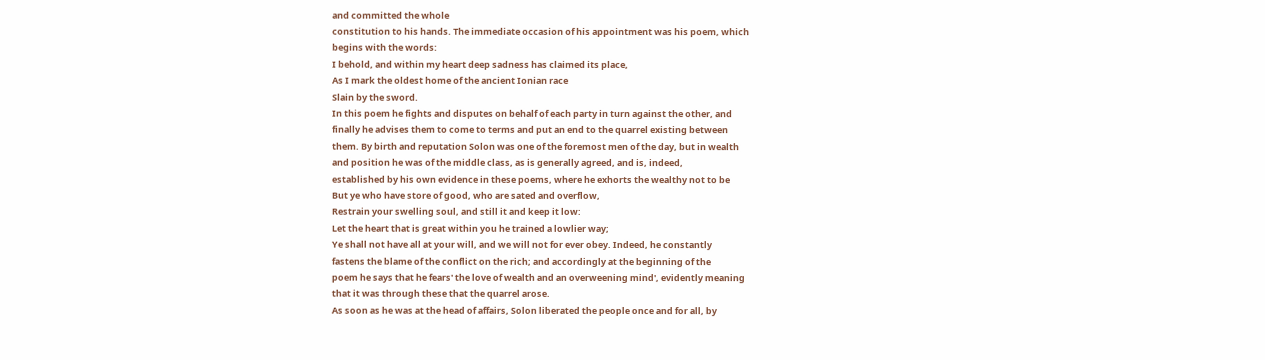and committed the whole
constitution to his hands. The immediate occasion of his appointment was his poem, which
begins with the words:
I behold, and within my heart deep sadness has claimed its place,
As I mark the oldest home of the ancient Ionian race
Slain by the sword.
In this poem he fights and disputes on behalf of each party in turn against the other, and
finally he advises them to come to terms and put an end to the quarrel existing between
them. By birth and reputation Solon was one of the foremost men of the day, but in wealth
and position he was of the middle class, as is generally agreed, and is, indeed,
established by his own evidence in these poems, where he exhorts the wealthy not to be
But ye who have store of good, who are sated and overflow,
Restrain your swelling soul, and still it and keep it low:
Let the heart that is great within you he trained a lowlier way;
Ye shall not have all at your will, and we will not for ever obey. Indeed, he constantly
fastens the blame of the conflict on the rich; and accordingly at the beginning of the
poem he says that he fears' the love of wealth and an overweening mind', evidently meaning
that it was through these that the quarrel arose.
As soon as he was at the head of affairs, Solon liberated the people once and for all, by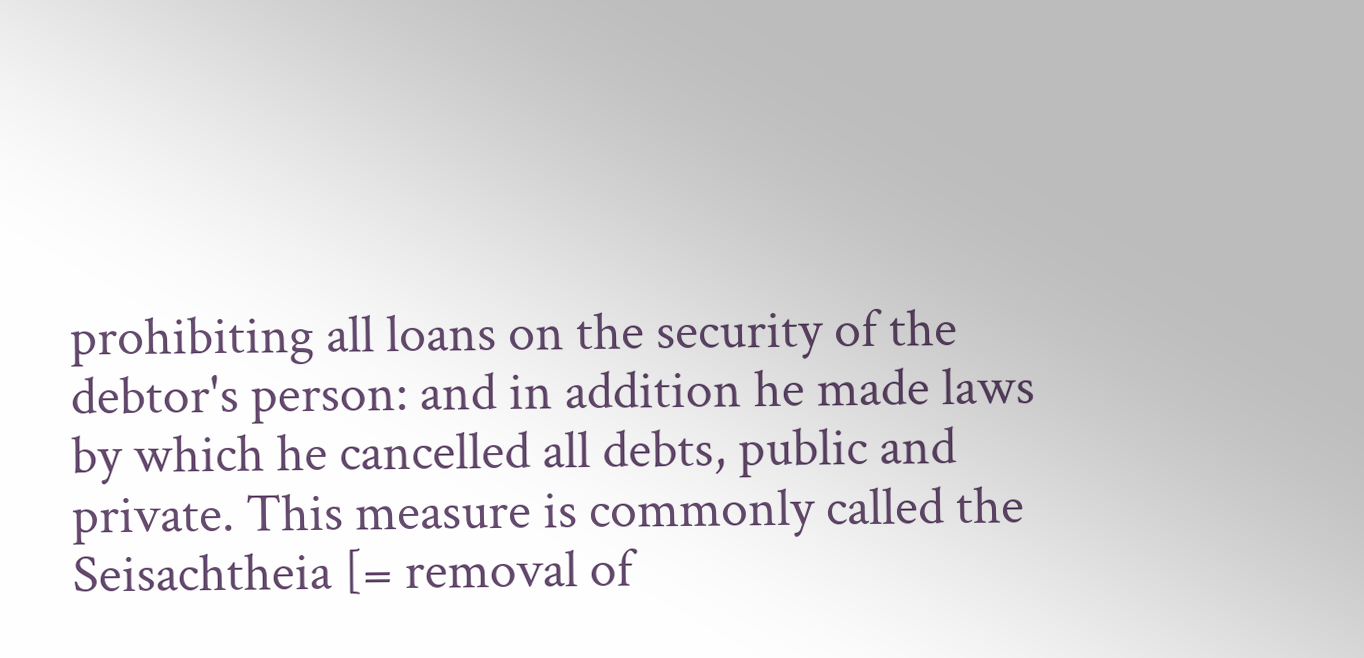prohibiting all loans on the security of the debtor's person: and in addition he made laws
by which he cancelled all debts, public and private. This measure is commonly called the
Seisachtheia [= removal of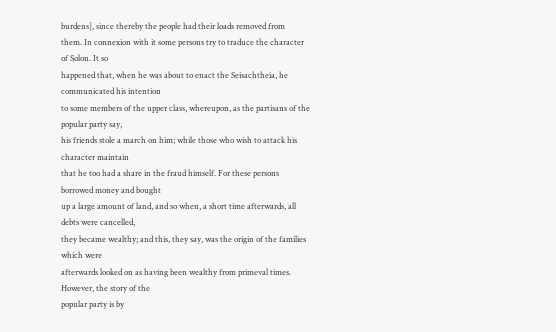burdens], since thereby the people had their loads removed from
them. In connexion with it some persons try to traduce the character of Solon. It so
happened that, when he was about to enact the Seisachtheia, he communicated his intention
to some members of the upper class, whereupon, as the partisans of the popular party say,
his friends stole a march on him; while those who wish to attack his character maintain
that he too had a share in the fraud himself. For these persons borrowed money and bought
up a large amount of land, and so when, a short time afterwards, all debts were cancelled,
they became wealthy; and this, they say, was the origin of the families which were
afterwards looked on as having been wealthy from primeval times. However, the story of the
popular party is by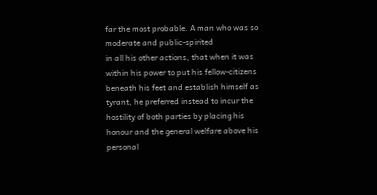far the most probable. A man who was so moderate and public-spirited
in all his other actions, that when it was within his power to put his fellow-citizens
beneath his feet and establish himself as tyrant, he preferred instead to incur the
hostility of both parties by placing his honour and the general welfare above his personal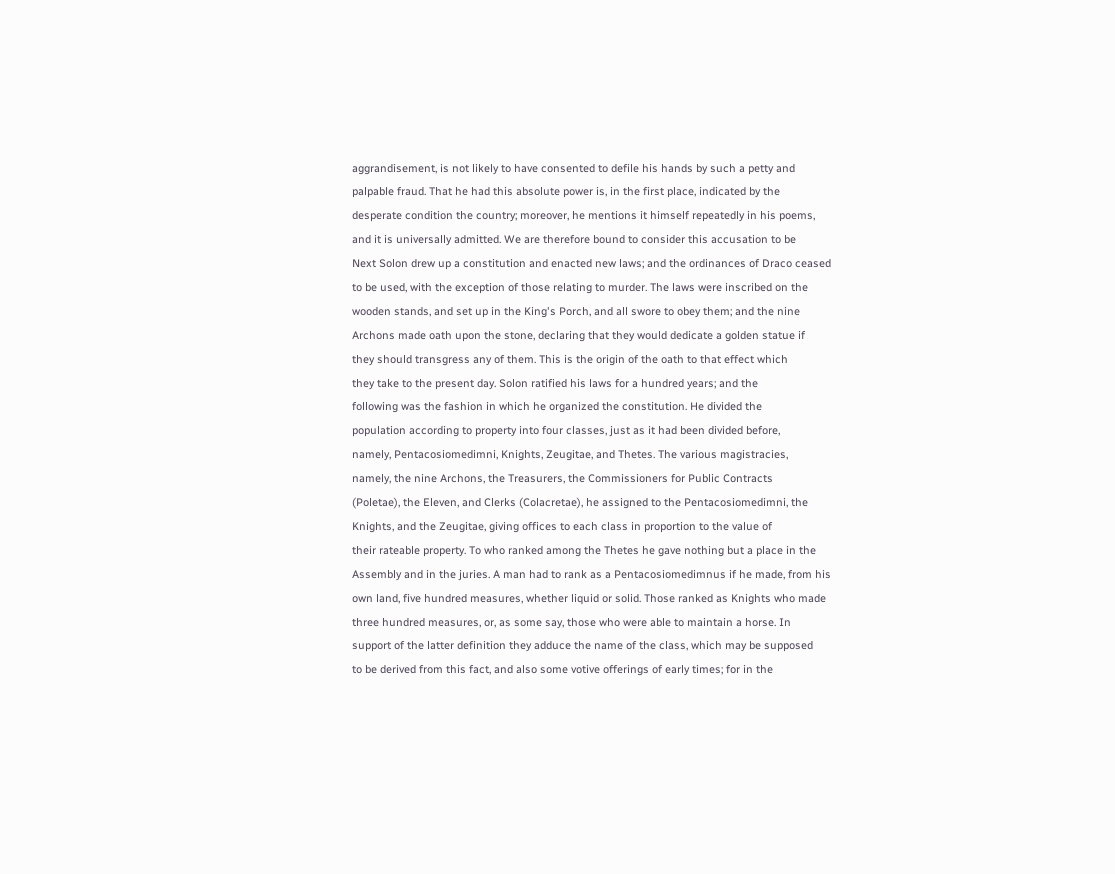aggrandisement, is not likely to have consented to defile his hands by such a petty and
palpable fraud. That he had this absolute power is, in the first place, indicated by the
desperate condition the country; moreover, he mentions it himself repeatedly in his poems,
and it is universally admitted. We are therefore bound to consider this accusation to be
Next Solon drew up a constitution and enacted new laws; and the ordinances of Draco ceased
to be used, with the exception of those relating to murder. The laws were inscribed on the
wooden stands, and set up in the King's Porch, and all swore to obey them; and the nine
Archons made oath upon the stone, declaring that they would dedicate a golden statue if
they should transgress any of them. This is the origin of the oath to that effect which
they take to the present day. Solon ratified his laws for a hundred years; and the
following was the fashion in which he organized the constitution. He divided the
population according to property into four classes, just as it had been divided before,
namely, Pentacosiomedimni, Knights, Zeugitae, and Thetes. The various magistracies,
namely, the nine Archons, the Treasurers, the Commissioners for Public Contracts
(Poletae), the Eleven, and Clerks (Colacretae), he assigned to the Pentacosiomedimni, the
Knights, and the Zeugitae, giving offices to each class in proportion to the value of
their rateable property. To who ranked among the Thetes he gave nothing but a place in the
Assembly and in the juries. A man had to rank as a Pentacosiomedimnus if he made, from his
own land, five hundred measures, whether liquid or solid. Those ranked as Knights who made
three hundred measures, or, as some say, those who were able to maintain a horse. In
support of the latter definition they adduce the name of the class, which may be supposed
to be derived from this fact, and also some votive offerings of early times; for in the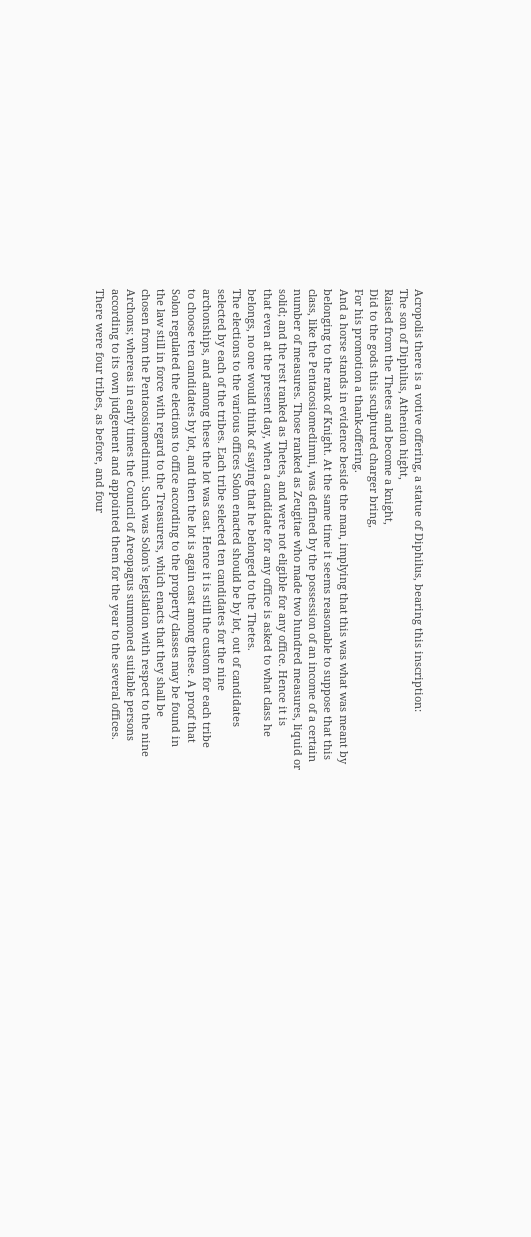Acropolis there is a votive offering, a statue of Diphilus, bearing this inscription:
The son of Diphilus, Athenion hight,
Raised from the Thetes and become a knight,
Did to the gods this sculptured charger bring,
For his promotion a thank-offering.
And a horse stands in evidence beside the man, implying that this was what was meant by
belonging to the rank of Knight. At the same time it seems reasonable to suppose that this
class, like the Pentacosiomedimni, was defined by the possession of an income of a certain
number of measures. Those ranked as Zeugitae who made two hundred measures, liquid or
solid; and the rest ranked as Thetes, and were not eligible for any office. Hence it is
that even at the present day, when a candidate for any office is asked to what class he
belongs, no one would think of saying that he belonged to the Thetes.
The elections to the various offices Solon enacted should be by lot, out of candidates
selected by each of the tribes. Each tribe selected ten candidates for the nine
archonships, and among these the lot was cast. Hence it is still the custom for each tribe
to choose ten candidates by lot, and then the lot is again cast among these. A proof that
Solon regulated the elections to office according to the property classes may be found in
the law still in force with regard to the Treasurers, which enacts that they shall be
chosen from the Pentacosiomedimni. Such was Solon's legislation with respect to the nine
Archons; whereas in early times the Council of Areopagus summoned suitable persons
according to its own judgement and appointed them for the year to the several offices.
There were four tribes, as before, and four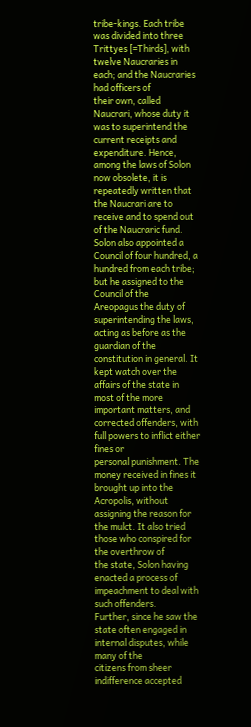tribe-kings. Each tribe was divided into three
Trittyes [=Thirds], with twelve Naucraries in each; and the Naucraries had officers of
their own, called Naucrari, whose duty it was to superintend the current receipts and
expenditure. Hence, among the laws of Solon now obsolete, it is repeatedly written that
the Naucrari are to receive and to spend out of the Naucraric fund. Solon also appointed a
Council of four hundred, a hundred from each tribe; but he assigned to the Council of the
Areopagus the duty of superintending the laws, acting as before as the guardian of the
constitution in general. It kept watch over the affairs of the state in most of the more
important matters, and corrected offenders, with full powers to inflict either fines or
personal punishment. The money received in fines it brought up into the Acropolis, without
assigning the reason for the mulct. It also tried those who conspired for the overthrow of
the state, Solon having enacted a process of impeachment to deal with such offenders.
Further, since he saw the state often engaged in internal disputes, while many of the
citizens from sheer indifference accepted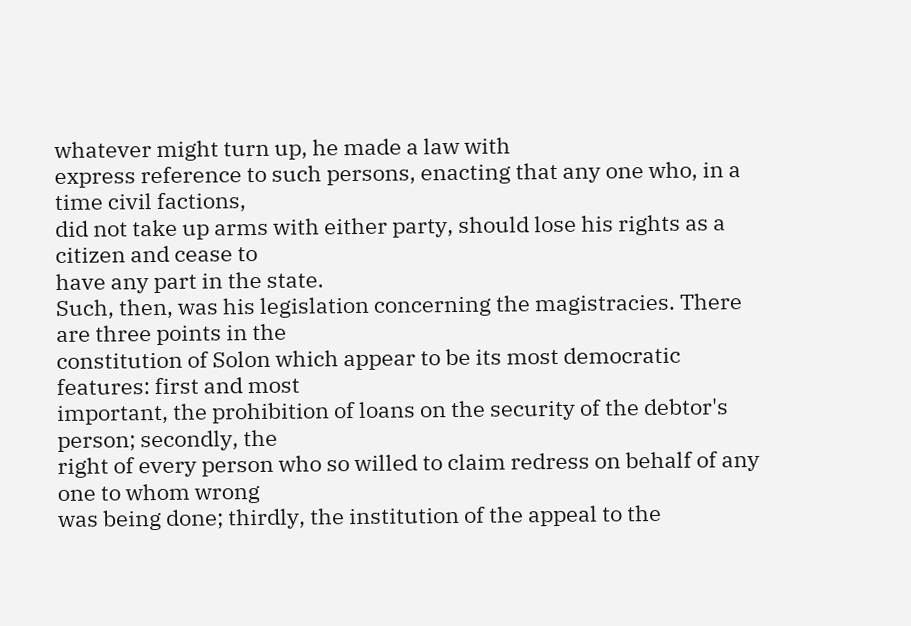whatever might turn up, he made a law with
express reference to such persons, enacting that any one who, in a time civil factions,
did not take up arms with either party, should lose his rights as a citizen and cease to
have any part in the state.
Such, then, was his legislation concerning the magistracies. There are three points in the
constitution of Solon which appear to be its most democratic features: first and most
important, the prohibition of loans on the security of the debtor's person; secondly, the
right of every person who so willed to claim redress on behalf of any one to whom wrong
was being done; thirdly, the institution of the appeal to the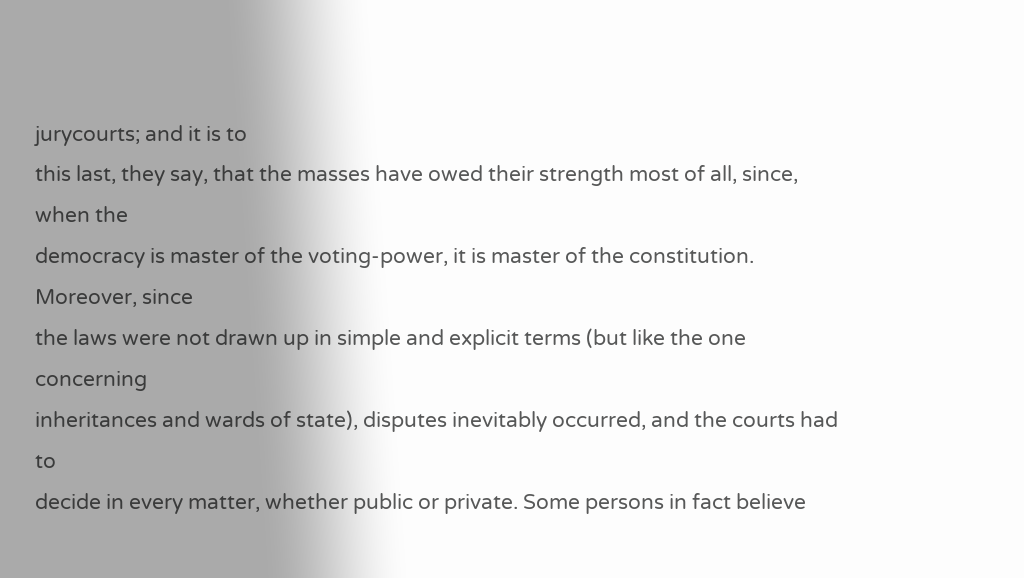jurycourts; and it is to
this last, they say, that the masses have owed their strength most of all, since, when the
democracy is master of the voting-power, it is master of the constitution. Moreover, since
the laws were not drawn up in simple and explicit terms (but like the one concerning
inheritances and wards of state), disputes inevitably occurred, and the courts had to
decide in every matter, whether public or private. Some persons in fact believe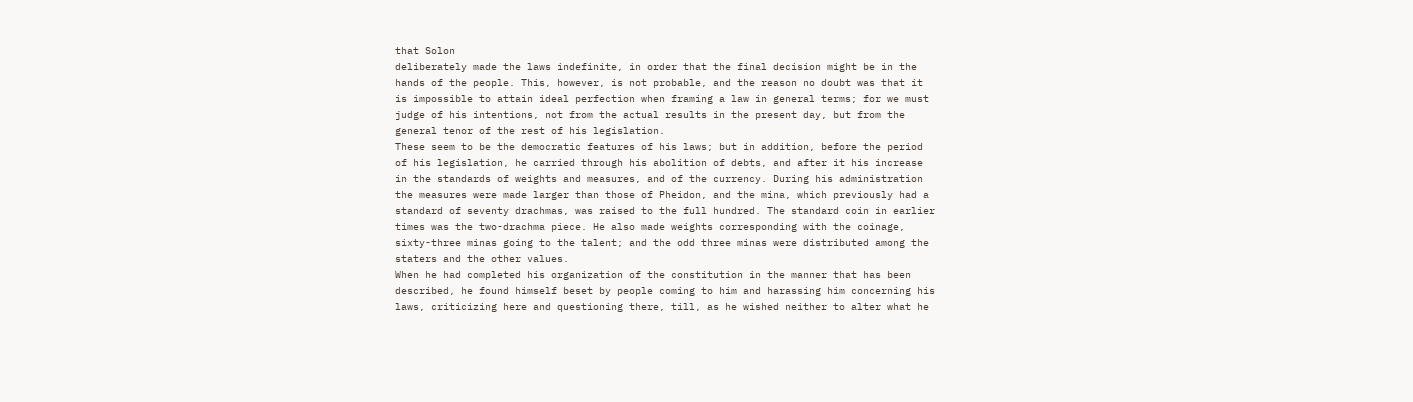that Solon
deliberately made the laws indefinite, in order that the final decision might be in the
hands of the people. This, however, is not probable, and the reason no doubt was that it
is impossible to attain ideal perfection when framing a law in general terms; for we must
judge of his intentions, not from the actual results in the present day, but from the
general tenor of the rest of his legislation.
These seem to be the democratic features of his laws; but in addition, before the period
of his legislation, he carried through his abolition of debts, and after it his increase
in the standards of weights and measures, and of the currency. During his administration
the measures were made larger than those of Pheidon, and the mina, which previously had a
standard of seventy drachmas, was raised to the full hundred. The standard coin in earlier
times was the two-drachma piece. He also made weights corresponding with the coinage,
sixty-three minas going to the talent; and the odd three minas were distributed among the
staters and the other values.
When he had completed his organization of the constitution in the manner that has been
described, he found himself beset by people coming to him and harassing him concerning his
laws, criticizing here and questioning there, till, as he wished neither to alter what he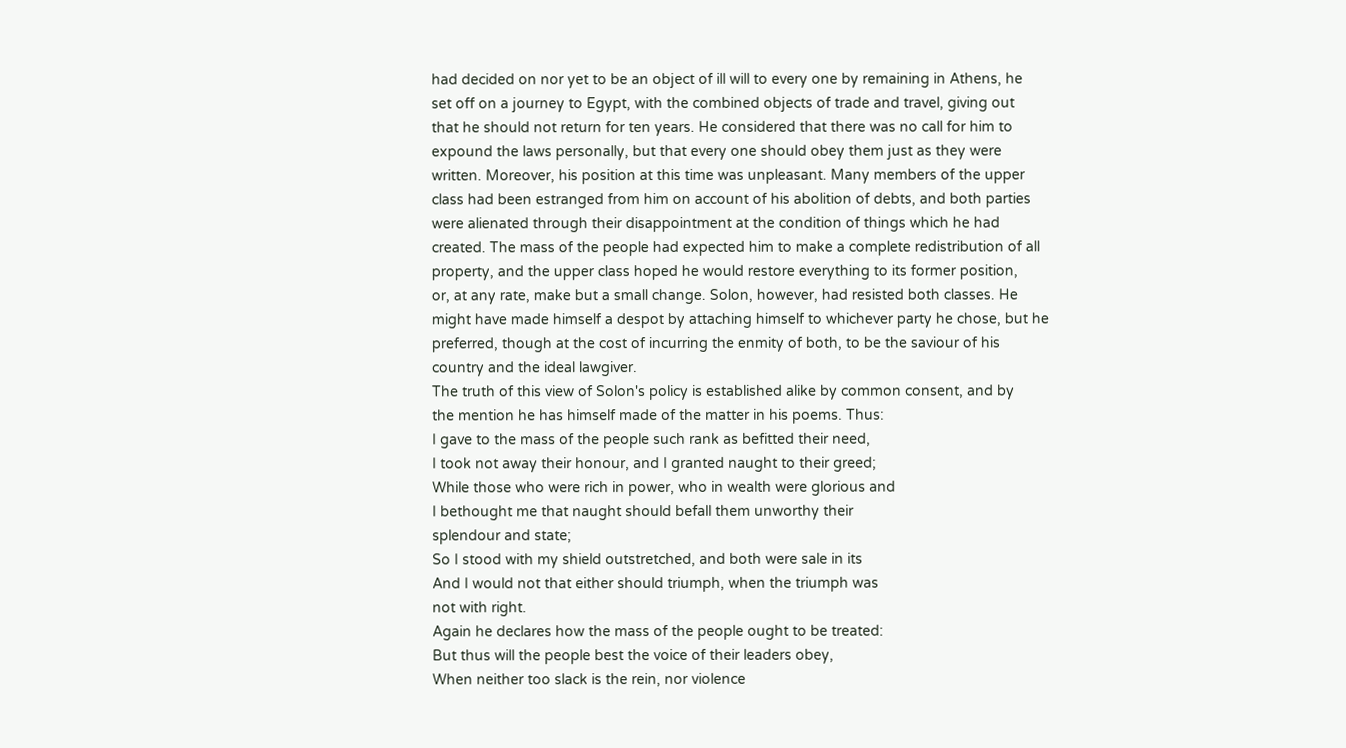had decided on nor yet to be an object of ill will to every one by remaining in Athens, he
set off on a journey to Egypt, with the combined objects of trade and travel, giving out
that he should not return for ten years. He considered that there was no call for him to
expound the laws personally, but that every one should obey them just as they were
written. Moreover, his position at this time was unpleasant. Many members of the upper
class had been estranged from him on account of his abolition of debts, and both parties
were alienated through their disappointment at the condition of things which he had
created. The mass of the people had expected him to make a complete redistribution of all
property, and the upper class hoped he would restore everything to its former position,
or, at any rate, make but a small change. Solon, however, had resisted both classes. He
might have made himself a despot by attaching himself to whichever party he chose, but he
preferred, though at the cost of incurring the enmity of both, to be the saviour of his
country and the ideal lawgiver.
The truth of this view of Solon's policy is established alike by common consent, and by
the mention he has himself made of the matter in his poems. Thus:
I gave to the mass of the people such rank as befitted their need,
I took not away their honour, and I granted naught to their greed;
While those who were rich in power, who in wealth were glorious and
I bethought me that naught should befall them unworthy their
splendour and state;
So I stood with my shield outstretched, and both were sale in its
And I would not that either should triumph, when the triumph was
not with right.
Again he declares how the mass of the people ought to be treated:
But thus will the people best the voice of their leaders obey,
When neither too slack is the rein, nor violence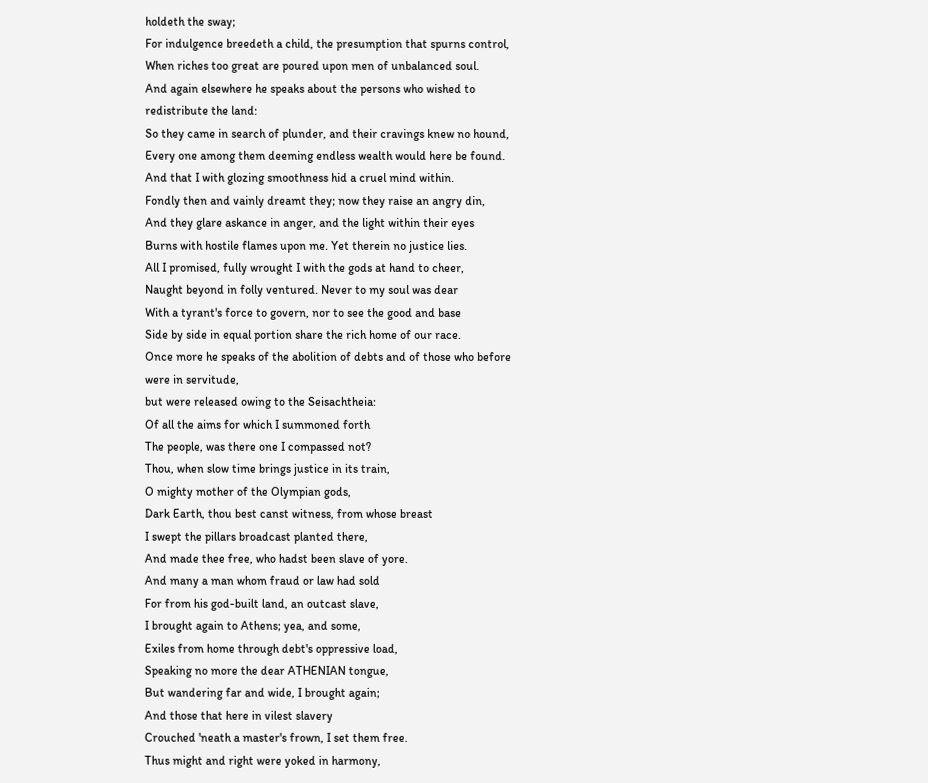holdeth the sway;
For indulgence breedeth a child, the presumption that spurns control,
When riches too great are poured upon men of unbalanced soul.
And again elsewhere he speaks about the persons who wished to redistribute the land:
So they came in search of plunder, and their cravings knew no hound,
Every one among them deeming endless wealth would here be found.
And that I with glozing smoothness hid a cruel mind within.
Fondly then and vainly dreamt they; now they raise an angry din,
And they glare askance in anger, and the light within their eyes
Burns with hostile flames upon me. Yet therein no justice lies.
All I promised, fully wrought I with the gods at hand to cheer,
Naught beyond in folly ventured. Never to my soul was dear
With a tyrant's force to govern, nor to see the good and base
Side by side in equal portion share the rich home of our race.
Once more he speaks of the abolition of debts and of those who before were in servitude,
but were released owing to the Seisachtheia:
Of all the aims for which I summoned forth
The people, was there one I compassed not?
Thou, when slow time brings justice in its train,
O mighty mother of the Olympian gods,
Dark Earth, thou best canst witness, from whose breast
I swept the pillars broadcast planted there,
And made thee free, who hadst been slave of yore.
And many a man whom fraud or law had sold
For from his god-built land, an outcast slave,
I brought again to Athens; yea, and some,
Exiles from home through debt's oppressive load,
Speaking no more the dear ATHENIAN tongue,
But wandering far and wide, I brought again;
And those that here in vilest slavery
Crouched 'neath a master's frown, I set them free.
Thus might and right were yoked in harmony,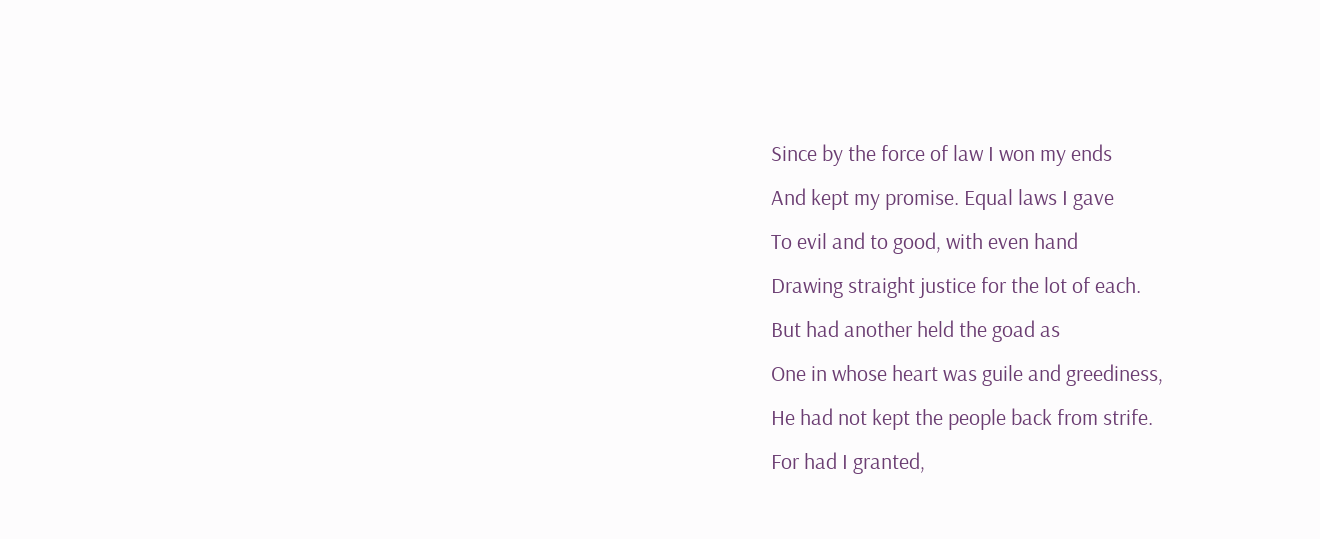Since by the force of law I won my ends
And kept my promise. Equal laws I gave
To evil and to good, with even hand
Drawing straight justice for the lot of each.
But had another held the goad as
One in whose heart was guile and greediness,
He had not kept the people back from strife.
For had I granted,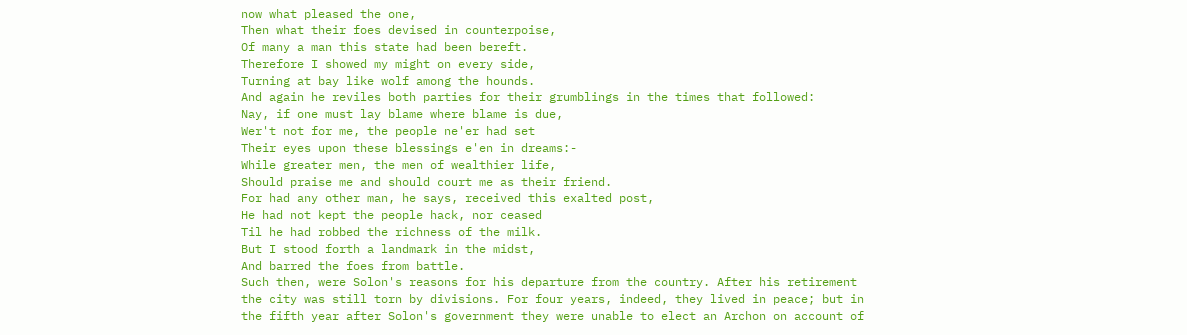now what pleased the one,
Then what their foes devised in counterpoise,
Of many a man this state had been bereft.
Therefore I showed my might on every side,
Turning at bay like wolf among the hounds.
And again he reviles both parties for their grumblings in the times that followed:
Nay, if one must lay blame where blame is due,
Wer't not for me, the people ne'er had set
Their eyes upon these blessings e'en in dreams:-
While greater men, the men of wealthier life,
Should praise me and should court me as their friend.
For had any other man, he says, received this exalted post,
He had not kept the people hack, nor ceased
Til he had robbed the richness of the milk.
But I stood forth a landmark in the midst,
And barred the foes from battle.
Such then, were Solon's reasons for his departure from the country. After his retirement
the city was still torn by divisions. For four years, indeed, they lived in peace; but in
the fifth year after Solon's government they were unable to elect an Archon on account of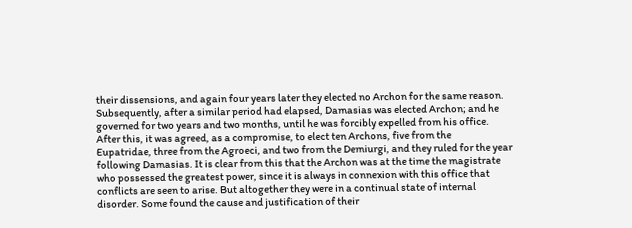their dissensions, and again four years later they elected no Archon for the same reason.
Subsequently, after a similar period had elapsed, Damasias was elected Archon; and he
governed for two years and two months, until he was forcibly expelled from his office.
After this, it was agreed, as a compromise, to elect ten Archons, five from the
Eupatridae, three from the Agroeci, and two from the Demiurgi, and they ruled for the year
following Damasias. It is clear from this that the Archon was at the time the magistrate
who possessed the greatest power, since it is always in connexion with this office that
conflicts are seen to arise. But altogether they were in a continual state of internal
disorder. Some found the cause and justification of their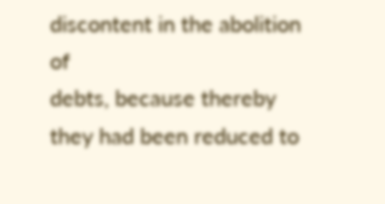discontent in the abolition of
debts, because thereby they had been reduced to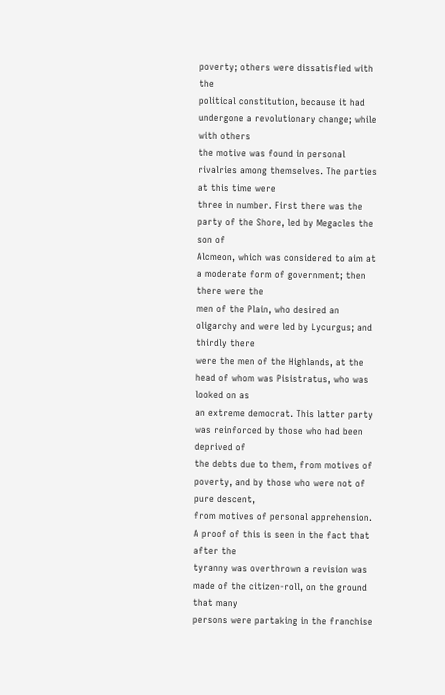poverty; others were dissatisfied with the
political constitution, because it had undergone a revolutionary change; while with others
the motive was found in personal rivalries among themselves. The parties at this time were
three in number. First there was the party of the Shore, led by Megacles the son of
Alcmeon, which was considered to aim at a moderate form of government; then there were the
men of the Plain, who desired an oligarchy and were led by Lycurgus; and thirdly there
were the men of the Highlands, at the head of whom was Pisistratus, who was looked on as
an extreme democrat. This latter party was reinforced by those who had been deprived of
the debts due to them, from motives of poverty, and by those who were not of pure descent,
from motives of personal apprehension. A proof of this is seen in the fact that after the
tyranny was overthrown a revision was made of the citizen-roll, on the ground that many
persons were partaking in the franchise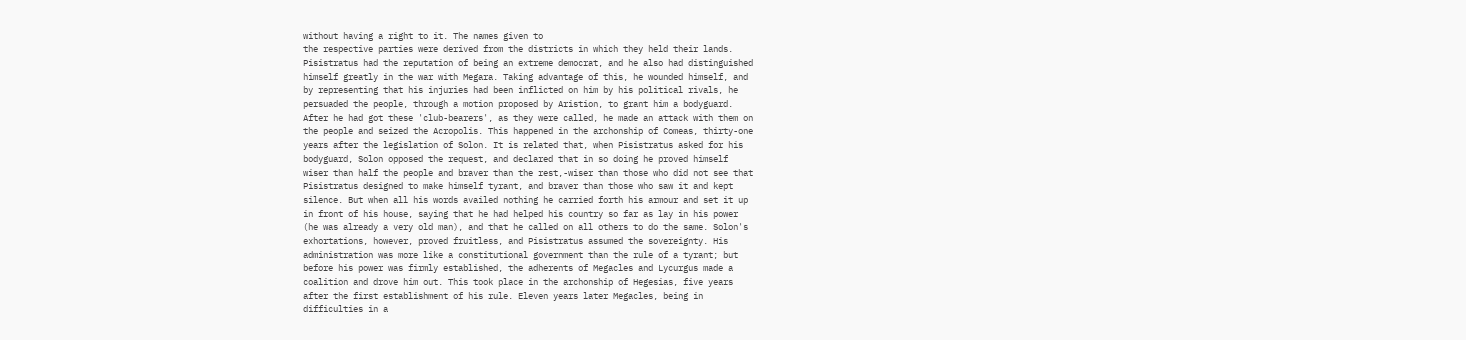without having a right to it. The names given to
the respective parties were derived from the districts in which they held their lands.
Pisistratus had the reputation of being an extreme democrat, and he also had distinguished
himself greatly in the war with Megara. Taking advantage of this, he wounded himself, and
by representing that his injuries had been inflicted on him by his political rivals, he
persuaded the people, through a motion proposed by Aristion, to grant him a bodyguard.
After he had got these 'club-bearers', as they were called, he made an attack with them on
the people and seized the Acropolis. This happened in the archonship of Comeas, thirty-one
years after the legislation of Solon. It is related that, when Pisistratus asked for his
bodyguard, Solon opposed the request, and declared that in so doing he proved himself
wiser than half the people and braver than the rest,-wiser than those who did not see that
Pisistratus designed to make himself tyrant, and braver than those who saw it and kept
silence. But when all his words availed nothing he carried forth his armour and set it up
in front of his house, saying that he had helped his country so far as lay in his power
(he was already a very old man), and that he called on all others to do the same. Solon's
exhortations, however, proved fruitless, and Pisistratus assumed the sovereignty. His
administration was more like a constitutional government than the rule of a tyrant; but
before his power was firmly established, the adherents of Megacles and Lycurgus made a
coalition and drove him out. This took place in the archonship of Hegesias, five years
after the first establishment of his rule. Eleven years later Megacles, being in
difficulties in a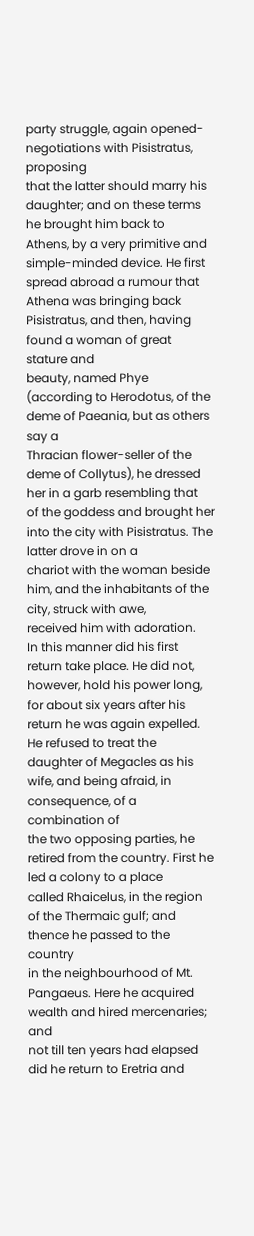party struggle, again opened-negotiations with Pisistratus, proposing
that the latter should marry his daughter; and on these terms he brought him back to
Athens, by a very primitive and simple-minded device. He first spread abroad a rumour that
Athena was bringing back Pisistratus, and then, having found a woman of great stature and
beauty, named Phye (according to Herodotus, of the deme of Paeania, but as others say a
Thracian flower-seller of the deme of Collytus), he dressed her in a garb resembling that
of the goddess and brought her into the city with Pisistratus. The latter drove in on a
chariot with the woman beside him, and the inhabitants of the city, struck with awe,
received him with adoration.
In this manner did his first return take place. He did not, however, hold his power long,
for about six years after his return he was again expelled. He refused to treat the
daughter of Megacles as his wife, and being afraid, in consequence, of a combination of
the two opposing parties, he retired from the country. First he led a colony to a place
called Rhaicelus, in the region of the Thermaic gulf; and thence he passed to the country
in the neighbourhood of Mt. Pangaeus. Here he acquired wealth and hired mercenaries; and
not till ten years had elapsed did he return to Eretria and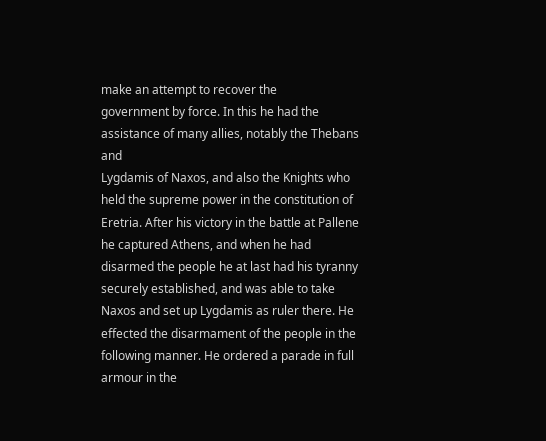make an attempt to recover the
government by force. In this he had the assistance of many allies, notably the Thebans and
Lygdamis of Naxos, and also the Knights who held the supreme power in the constitution of
Eretria. After his victory in the battle at Pallene he captured Athens, and when he had
disarmed the people he at last had his tyranny securely established, and was able to take
Naxos and set up Lygdamis as ruler there. He effected the disarmament of the people in the
following manner. He ordered a parade in full armour in the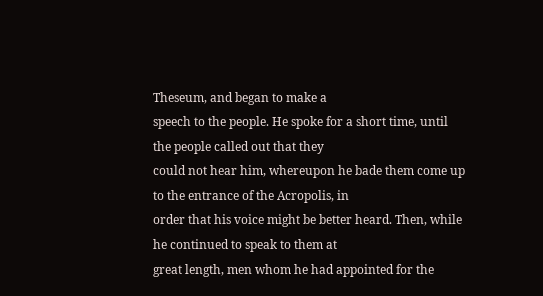Theseum, and began to make a
speech to the people. He spoke for a short time, until the people called out that they
could not hear him, whereupon he bade them come up to the entrance of the Acropolis, in
order that his voice might be better heard. Then, while he continued to speak to them at
great length, men whom he had appointed for the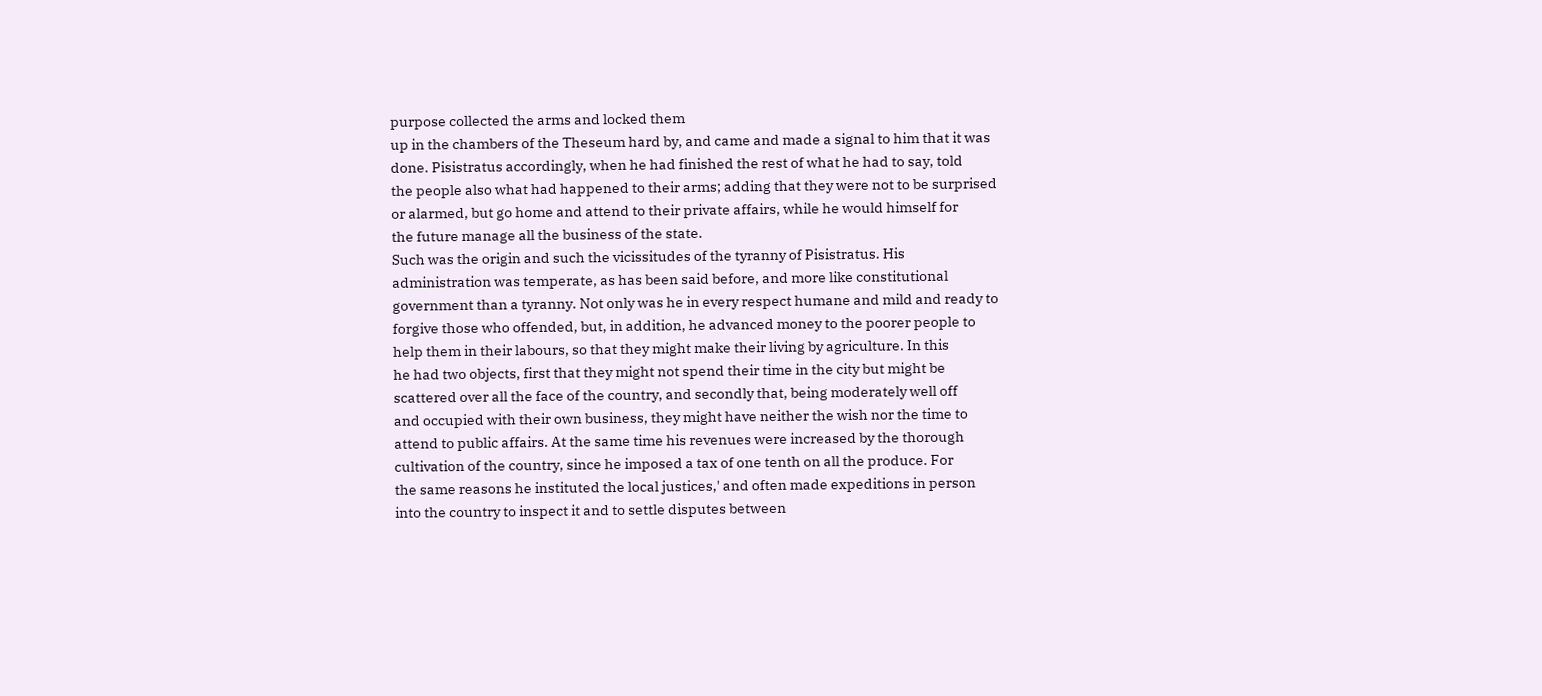purpose collected the arms and locked them
up in the chambers of the Theseum hard by, and came and made a signal to him that it was
done. Pisistratus accordingly, when he had finished the rest of what he had to say, told
the people also what had happened to their arms; adding that they were not to be surprised
or alarmed, but go home and attend to their private affairs, while he would himself for
the future manage all the business of the state.
Such was the origin and such the vicissitudes of the tyranny of Pisistratus. His
administration was temperate, as has been said before, and more like constitutional
government than a tyranny. Not only was he in every respect humane and mild and ready to
forgive those who offended, but, in addition, he advanced money to the poorer people to
help them in their labours, so that they might make their living by agriculture. In this
he had two objects, first that they might not spend their time in the city but might be
scattered over all the face of the country, and secondly that, being moderately well off
and occupied with their own business, they might have neither the wish nor the time to
attend to public affairs. At the same time his revenues were increased by the thorough
cultivation of the country, since he imposed a tax of one tenth on all the produce. For
the same reasons he instituted the local justices,' and often made expeditions in person
into the country to inspect it and to settle disputes between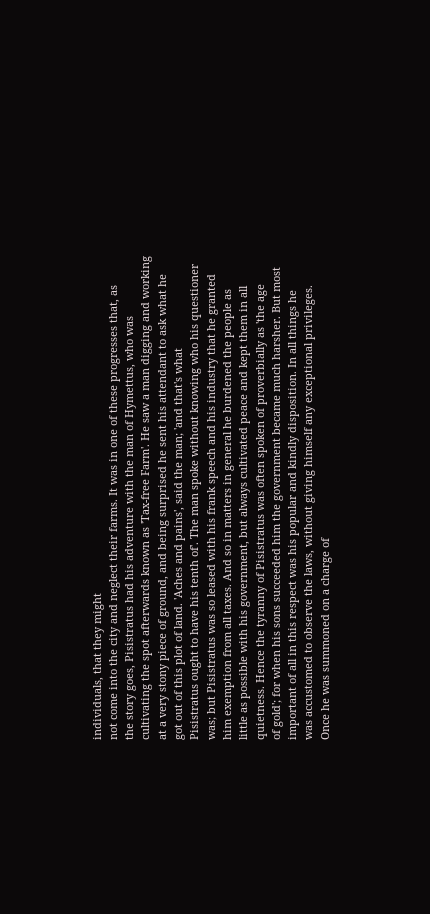individuals, that they might
not come into the city and neglect their farms. It was in one of these progresses that, as
the story goes, Pisistratus had his adventure with the man of Hymettus, who was
cultivating the spot afterwards known as 'Tax-free Farm'. He saw a man digging and working
at a very stony piece of ground, and being surprised he sent his attendant to ask what he
got out of this plot of land. 'Aches and pains', said the man; 'and that's what
Pisistratus ought to have his tenth of'. The man spoke without knowing who his questioner
was; but Pisistratus was so leased with his frank speech and his industry that he granted
him exemption from all taxes. And so in matters in general he burdened the people as
little as possible with his government, but always cultivated peace and kept them in all
quietness. Hence the tyranny of Pisistratus was often spoken of proverbially as 'the age
of gold'; for when his sons succeeded him the government became much harsher. But most
important of all in this respect was his popular and kindly disposition. In all things he
was accustomed to observe the laws, without giving himself any exceptional privileges.
Once he was summoned on a charge of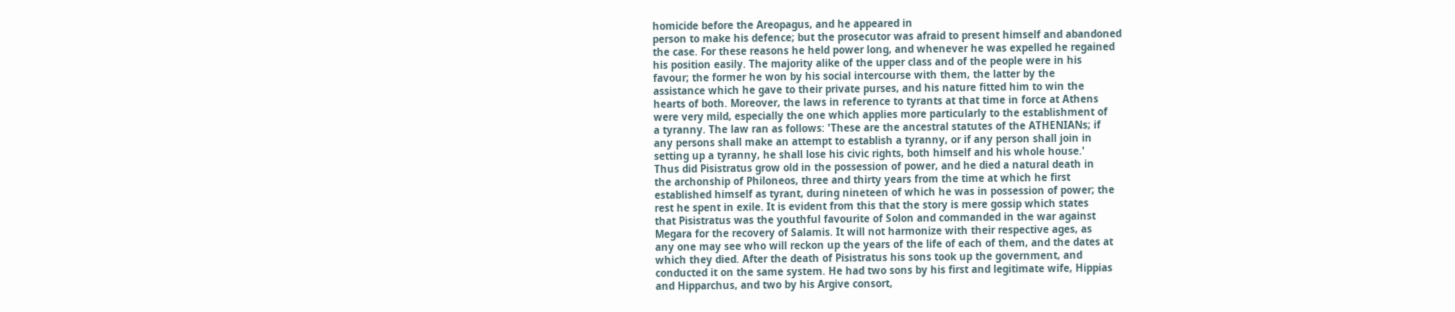homicide before the Areopagus, and he appeared in
person to make his defence; but the prosecutor was afraid to present himself and abandoned
the case. For these reasons he held power long, and whenever he was expelled he regained
his position easily. The majority alike of the upper class and of the people were in his
favour; the former he won by his social intercourse with them, the latter by the
assistance which he gave to their private purses, and his nature fitted him to win the
hearts of both. Moreover, the laws in reference to tyrants at that time in force at Athens
were very mild, especially the one which applies more particularly to the establishment of
a tyranny. The law ran as follows: 'These are the ancestral statutes of the ATHENIANs; if
any persons shall make an attempt to establish a tyranny, or if any person shall join in
setting up a tyranny, he shall lose his civic rights, both himself and his whole house.'
Thus did Pisistratus grow old in the possession of power, and he died a natural death in
the archonship of Philoneos, three and thirty years from the time at which he first
established himself as tyrant, during nineteen of which he was in possession of power; the
rest he spent in exile. It is evident from this that the story is mere gossip which states
that Pisistratus was the youthful favourite of Solon and commanded in the war against
Megara for the recovery of Salamis. It will not harmonize with their respective ages, as
any one may see who will reckon up the years of the life of each of them, and the dates at
which they died. After the death of Pisistratus his sons took up the government, and
conducted it on the same system. He had two sons by his first and legitimate wife, Hippias
and Hipparchus, and two by his Argive consort,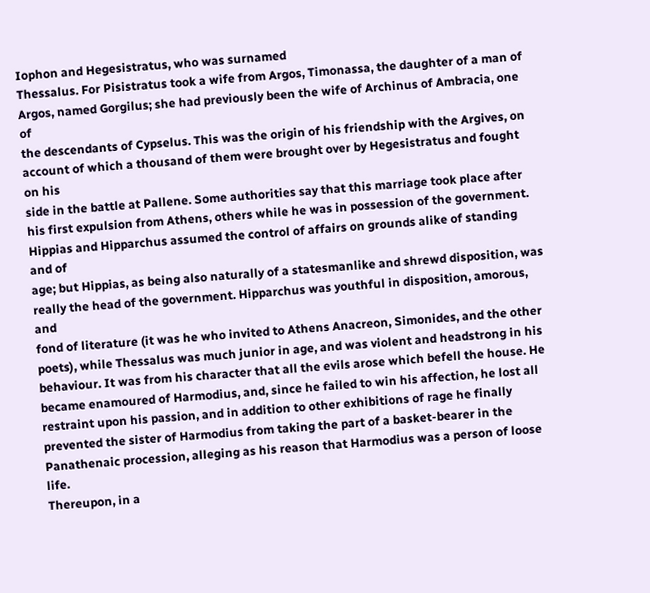Iophon and Hegesistratus, who was surnamed
Thessalus. For Pisistratus took a wife from Argos, Timonassa, the daughter of a man of
Argos, named Gorgilus; she had previously been the wife of Archinus of Ambracia, one of
the descendants of Cypselus. This was the origin of his friendship with the Argives, on
account of which a thousand of them were brought over by Hegesistratus and fought on his
side in the battle at Pallene. Some authorities say that this marriage took place after
his first expulsion from Athens, others while he was in possession of the government.
Hippias and Hipparchus assumed the control of affairs on grounds alike of standing and of
age; but Hippias, as being also naturally of a statesmanlike and shrewd disposition, was
really the head of the government. Hipparchus was youthful in disposition, amorous, and
fond of literature (it was he who invited to Athens Anacreon, Simonides, and the other
poets), while Thessalus was much junior in age, and was violent and headstrong in his
behaviour. It was from his character that all the evils arose which befell the house. He
became enamoured of Harmodius, and, since he failed to win his affection, he lost all
restraint upon his passion, and in addition to other exhibitions of rage he finally
prevented the sister of Harmodius from taking the part of a basket-bearer in the
Panathenaic procession, alleging as his reason that Harmodius was a person of loose life.
Thereupon, in a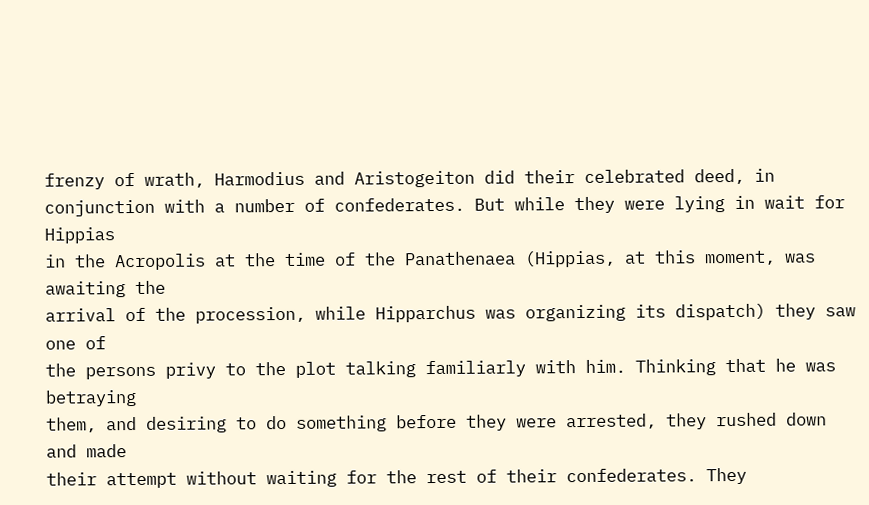frenzy of wrath, Harmodius and Aristogeiton did their celebrated deed, in
conjunction with a number of confederates. But while they were lying in wait for Hippias
in the Acropolis at the time of the Panathenaea (Hippias, at this moment, was awaiting the
arrival of the procession, while Hipparchus was organizing its dispatch) they saw one of
the persons privy to the plot talking familiarly with him. Thinking that he was betraying
them, and desiring to do something before they were arrested, they rushed down and made
their attempt without waiting for the rest of their confederates. They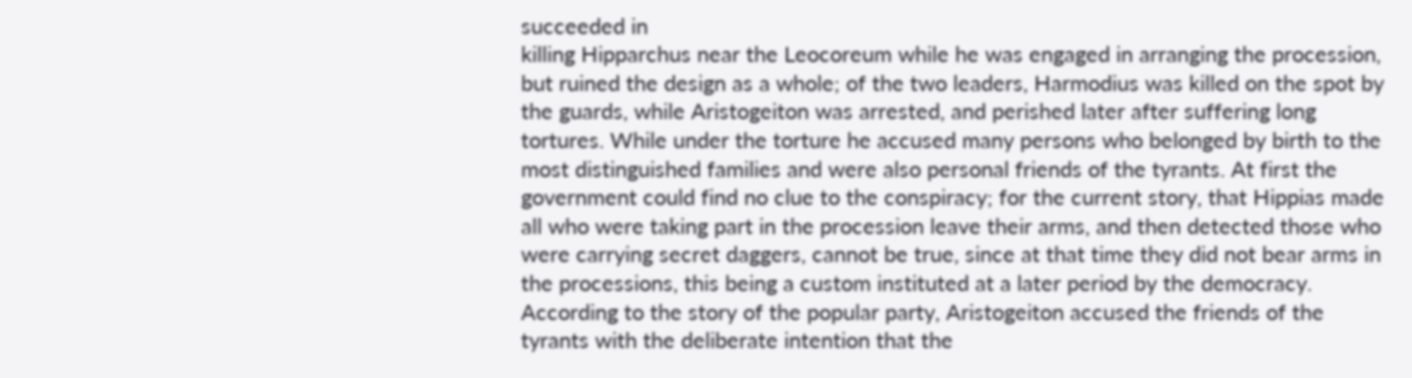succeeded in
killing Hipparchus near the Leocoreum while he was engaged in arranging the procession,
but ruined the design as a whole; of the two leaders, Harmodius was killed on the spot by
the guards, while Aristogeiton was arrested, and perished later after suffering long
tortures. While under the torture he accused many persons who belonged by birth to the
most distinguished families and were also personal friends of the tyrants. At first the
government could find no clue to the conspiracy; for the current story, that Hippias made
all who were taking part in the procession leave their arms, and then detected those who
were carrying secret daggers, cannot be true, since at that time they did not bear arms in
the processions, this being a custom instituted at a later period by the democracy.
According to the story of the popular party, Aristogeiton accused the friends of the
tyrants with the deliberate intention that the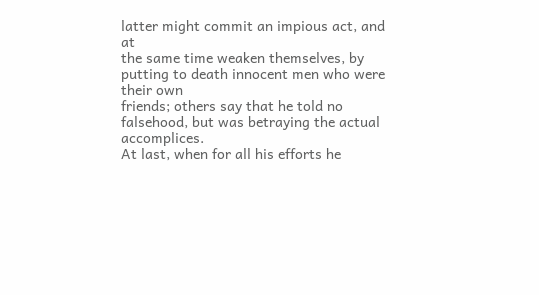latter might commit an impious act, and at
the same time weaken themselves, by putting to death innocent men who were their own
friends; others say that he told no falsehood, but was betraying the actual accomplices.
At last, when for all his efforts he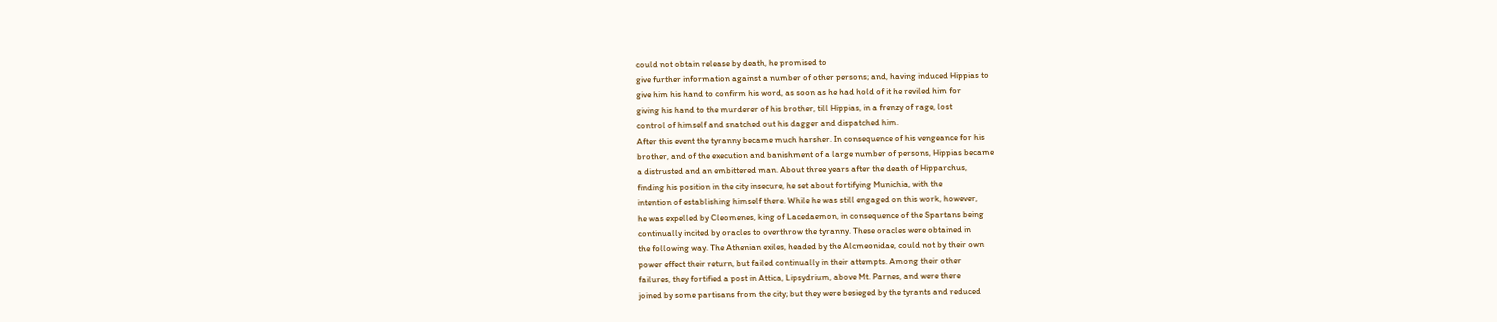could not obtain release by death, he promised to
give further information against a number of other persons; and, having induced Hippias to
give him his hand to confirm his word, as soon as he had hold of it he reviled him for
giving his hand to the murderer of his brother, till Hippias, in a frenzy of rage, lost
control of himself and snatched out his dagger and dispatched him.
After this event the tyranny became much harsher. In consequence of his vengeance for his
brother, and of the execution and banishment of a large number of persons, Hippias became
a distrusted and an embittered man. About three years after the death of Hipparchus,
finding his position in the city insecure, he set about fortifying Munichia, with the
intention of establishing himself there. While he was still engaged on this work, however,
he was expelled by Cleomenes, king of Lacedaemon, in consequence of the Spartans being
continually incited by oracles to overthrow the tyranny. These oracles were obtained in
the following way. The Athenian exiles, headed by the Alcmeonidae, could not by their own
power effect their return, but failed continually in their attempts. Among their other
failures, they fortified a post in Attica, Lipsydrium, above Mt. Parnes, and were there
joined by some partisans from the city; but they were besieged by the tyrants and reduced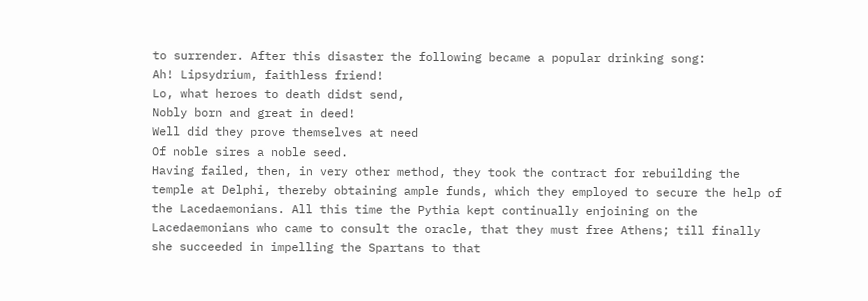to surrender. After this disaster the following became a popular drinking song:
Ah! Lipsydrium, faithless friend!
Lo, what heroes to death didst send,
Nobly born and great in deed!
Well did they prove themselves at need
Of noble sires a noble seed.
Having failed, then, in very other method, they took the contract for rebuilding the
temple at Delphi, thereby obtaining ample funds, which they employed to secure the help of
the Lacedaemonians. All this time the Pythia kept continually enjoining on the
Lacedaemonians who came to consult the oracle, that they must free Athens; till finally
she succeeded in impelling the Spartans to that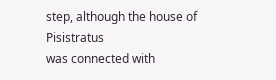step, although the house of Pisistratus
was connected with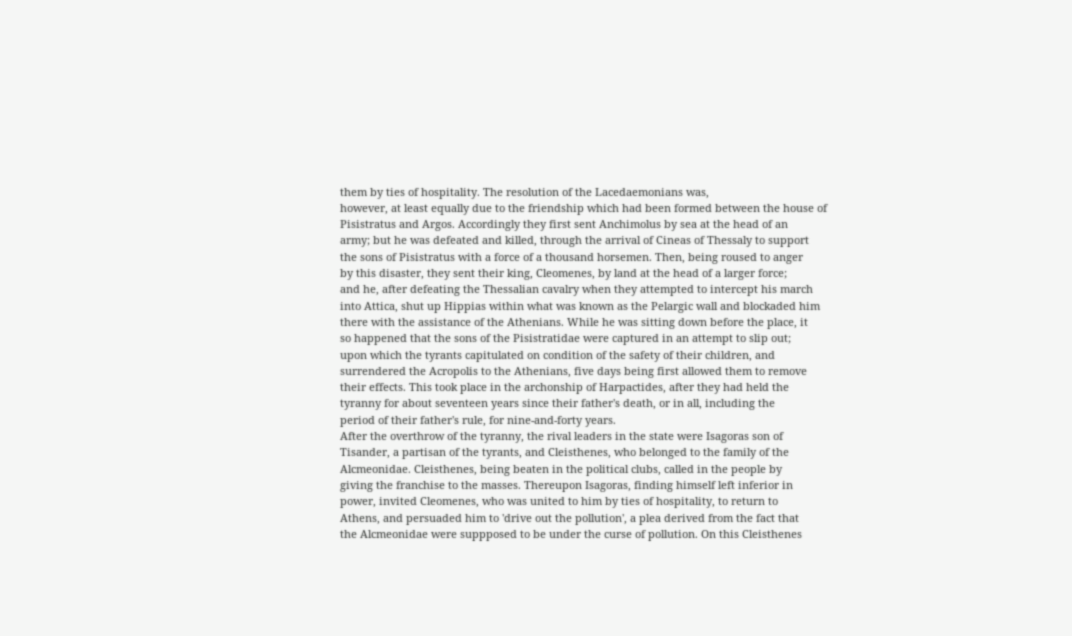them by ties of hospitality. The resolution of the Lacedaemonians was,
however, at least equally due to the friendship which had been formed between the house of
Pisistratus and Argos. Accordingly they first sent Anchimolus by sea at the head of an
army; but he was defeated and killed, through the arrival of Cineas of Thessaly to support
the sons of Pisistratus with a force of a thousand horsemen. Then, being roused to anger
by this disaster, they sent their king, Cleomenes, by land at the head of a larger force;
and he, after defeating the Thessalian cavalry when they attempted to intercept his march
into Attica, shut up Hippias within what was known as the Pelargic wall and blockaded him
there with the assistance of the Athenians. While he was sitting down before the place, it
so happened that the sons of the Pisistratidae were captured in an attempt to slip out;
upon which the tyrants capitulated on condition of the safety of their children, and
surrendered the Acropolis to the Athenians, five days being first allowed them to remove
their effects. This took place in the archonship of Harpactides, after they had held the
tyranny for about seventeen years since their father's death, or in all, including the
period of their father's rule, for nine-and-forty years.
After the overthrow of the tyranny, the rival leaders in the state were Isagoras son of
Tisander, a partisan of the tyrants, and Cleisthenes, who belonged to the family of the
Alcmeonidae. Cleisthenes, being beaten in the political clubs, called in the people by
giving the franchise to the masses. Thereupon Isagoras, finding himself left inferior in
power, invited Cleomenes, who was united to him by ties of hospitality, to return to
Athens, and persuaded him to 'drive out the pollution', a plea derived from the fact that
the Alcmeonidae were suppposed to be under the curse of pollution. On this Cleisthenes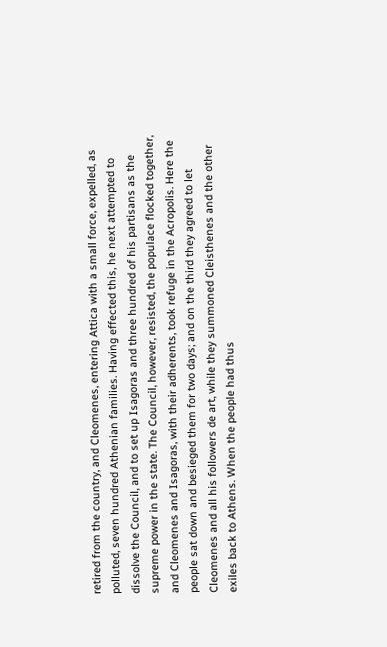retired from the country, and Cleomenes, entering Attica with a small force, expelled, as
polluted, seven hundred Athenian families. Having effected this, he next attempted to
dissolve the Council, and to set up Isagoras and three hundred of his partisans as the
supreme power in the state. The Council, however, resisted, the populace flocked together,
and Cleomenes and Isagoras, with their adherents, took refuge in the Acropolis. Here the
people sat down and besieged them for two days; and on the third they agreed to let
Cleomenes and all his followers de art, while they summoned Cleisthenes and the other
exiles back to Athens. When the people had thus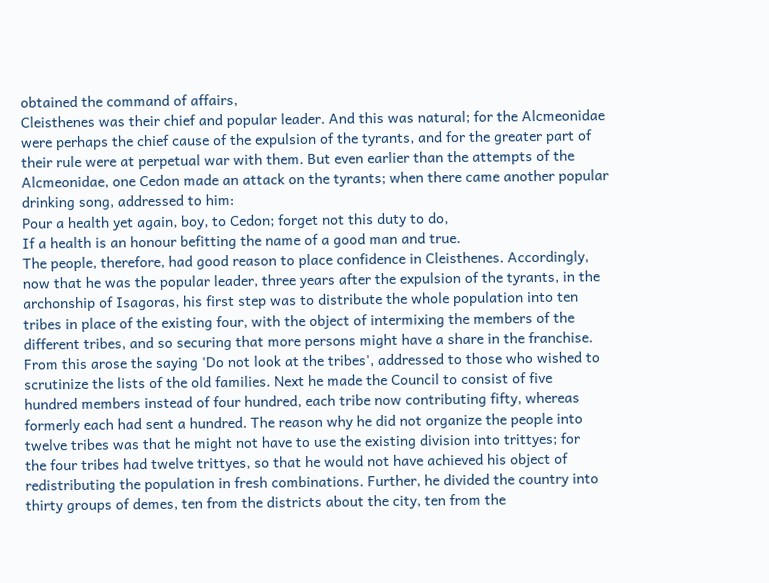obtained the command of affairs,
Cleisthenes was their chief and popular leader. And this was natural; for the Alcmeonidae
were perhaps the chief cause of the expulsion of the tyrants, and for the greater part of
their rule were at perpetual war with them. But even earlier than the attempts of the
Alcmeonidae, one Cedon made an attack on the tyrants; when there came another popular
drinking song, addressed to him:
Pour a health yet again, boy, to Cedon; forget not this duty to do,
If a health is an honour befitting the name of a good man and true.
The people, therefore, had good reason to place confidence in Cleisthenes. Accordingly,
now that he was the popular leader, three years after the expulsion of the tyrants, in the
archonship of Isagoras, his first step was to distribute the whole population into ten
tribes in place of the existing four, with the object of intermixing the members of the
different tribes, and so securing that more persons might have a share in the franchise.
From this arose the saying 'Do not look at the tribes', addressed to those who wished to
scrutinize the lists of the old families. Next he made the Council to consist of five
hundred members instead of four hundred, each tribe now contributing fifty, whereas
formerly each had sent a hundred. The reason why he did not organize the people into
twelve tribes was that he might not have to use the existing division into trittyes; for
the four tribes had twelve trittyes, so that he would not have achieved his object of
redistributing the population in fresh combinations. Further, he divided the country into
thirty groups of demes, ten from the districts about the city, ten from the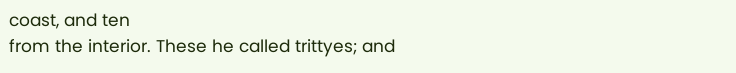coast, and ten
from the interior. These he called trittyes; and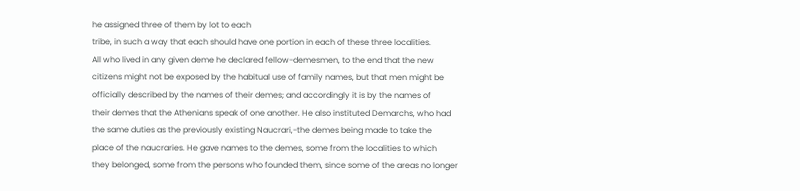he assigned three of them by lot to each
tribe, in such a way that each should have one portion in each of these three localities.
All who lived in any given deme he declared fellow-demesmen, to the end that the new
citizens might not be exposed by the habitual use of family names, but that men might be
officially described by the names of their demes; and accordingly it is by the names of
their demes that the Athenians speak of one another. He also instituted Demarchs, who had
the same duties as the previously existing Naucrari,-the demes being made to take the
place of the naucraries. He gave names to the demes, some from the localities to which
they belonged, some from the persons who founded them, since some of the areas no longer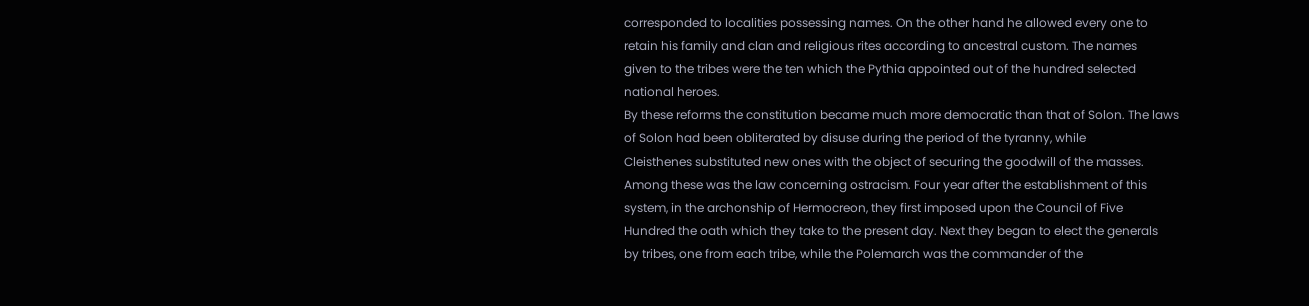corresponded to localities possessing names. On the other hand he allowed every one to
retain his family and clan and religious rites according to ancestral custom. The names
given to the tribes were the ten which the Pythia appointed out of the hundred selected
national heroes.
By these reforms the constitution became much more democratic than that of Solon. The laws
of Solon had been obliterated by disuse during the period of the tyranny, while
Cleisthenes substituted new ones with the object of securing the goodwill of the masses.
Among these was the law concerning ostracism. Four year after the establishment of this
system, in the archonship of Hermocreon, they first imposed upon the Council of Five
Hundred the oath which they take to the present day. Next they began to elect the generals
by tribes, one from each tribe, while the Polemarch was the commander of the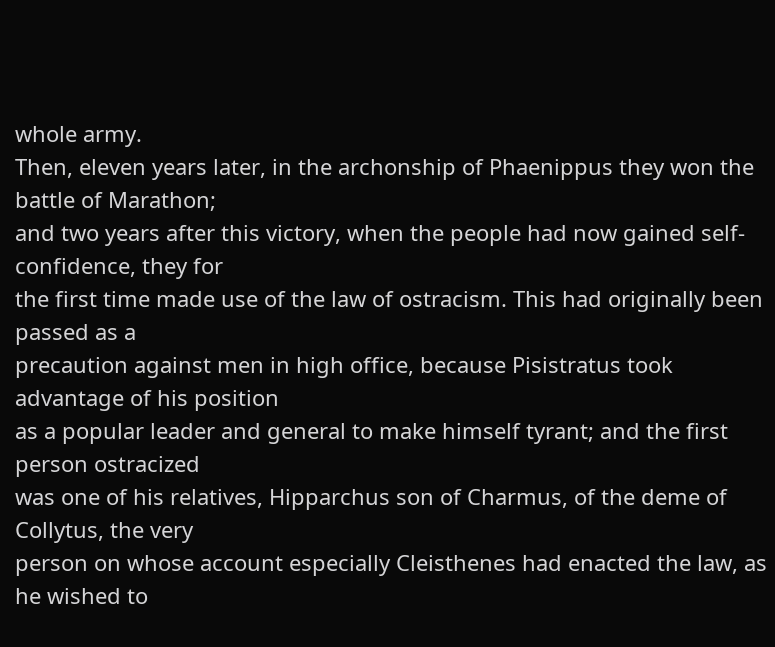whole army.
Then, eleven years later, in the archonship of Phaenippus they won the battle of Marathon;
and two years after this victory, when the people had now gained self-confidence, they for
the first time made use of the law of ostracism. This had originally been passed as a
precaution against men in high office, because Pisistratus took advantage of his position
as a popular leader and general to make himself tyrant; and the first person ostracized
was one of his relatives, Hipparchus son of Charmus, of the deme of Collytus, the very
person on whose account especially Cleisthenes had enacted the law, as he wished to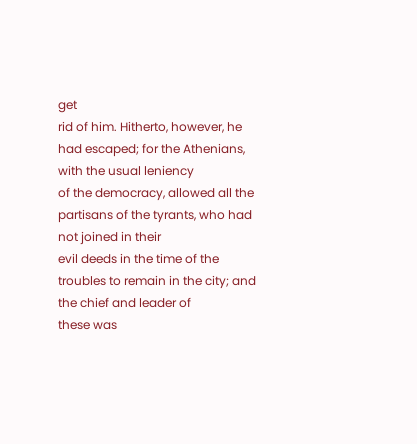get
rid of him. Hitherto, however, he had escaped; for the Athenians, with the usual leniency
of the democracy, allowed all the partisans of the tyrants, who had not joined in their
evil deeds in the time of the troubles to remain in the city; and the chief and leader of
these was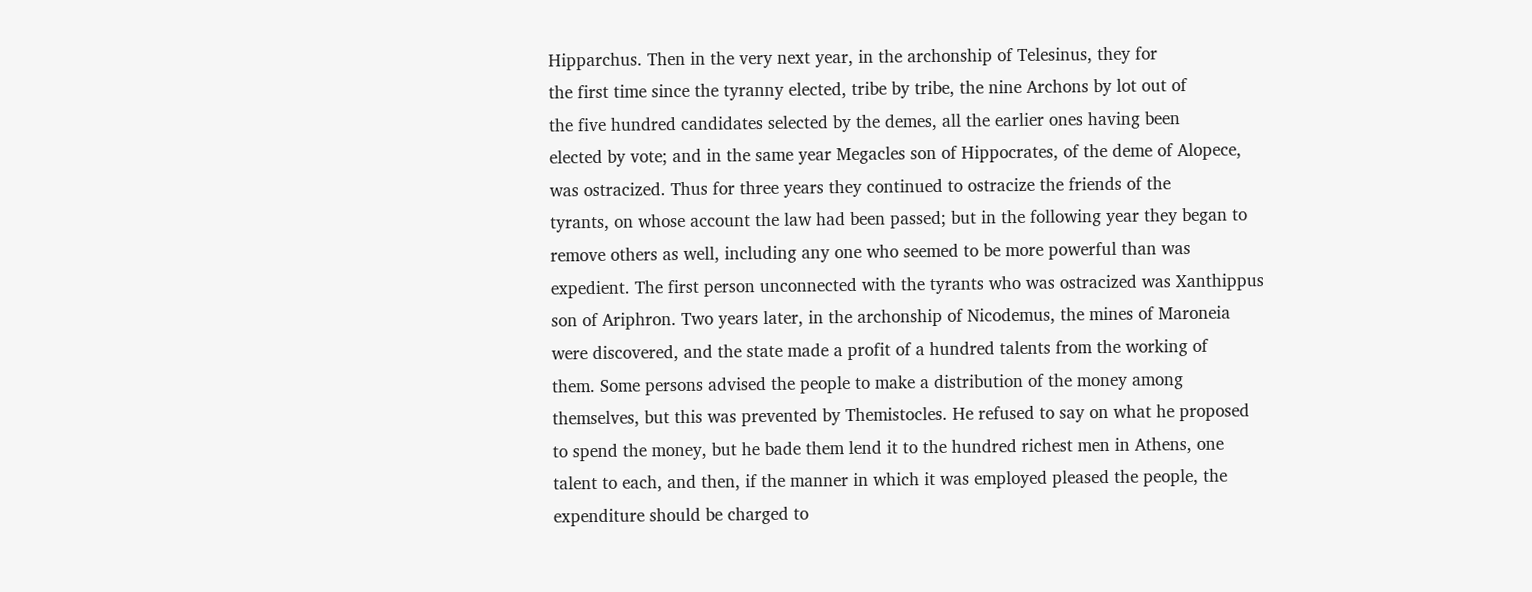Hipparchus. Then in the very next year, in the archonship of Telesinus, they for
the first time since the tyranny elected, tribe by tribe, the nine Archons by lot out of
the five hundred candidates selected by the demes, all the earlier ones having been
elected by vote; and in the same year Megacles son of Hippocrates, of the deme of Alopece,
was ostracized. Thus for three years they continued to ostracize the friends of the
tyrants, on whose account the law had been passed; but in the following year they began to
remove others as well, including any one who seemed to be more powerful than was
expedient. The first person unconnected with the tyrants who was ostracized was Xanthippus
son of Ariphron. Two years later, in the archonship of Nicodemus, the mines of Maroneia
were discovered, and the state made a profit of a hundred talents from the working of
them. Some persons advised the people to make a distribution of the money among
themselves, but this was prevented by Themistocles. He refused to say on what he proposed
to spend the money, but he bade them lend it to the hundred richest men in Athens, one
talent to each, and then, if the manner in which it was employed pleased the people, the
expenditure should be charged to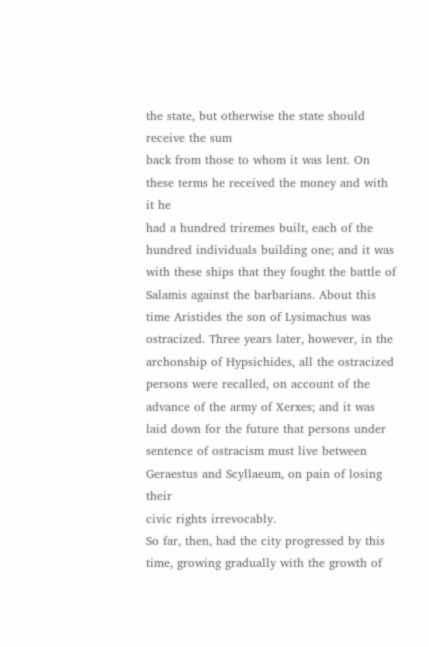the state, but otherwise the state should receive the sum
back from those to whom it was lent. On these terms he received the money and with it he
had a hundred triremes built, each of the hundred individuals building one; and it was
with these ships that they fought the battle of Salamis against the barbarians. About this
time Aristides the son of Lysimachus was ostracized. Three years later, however, in the
archonship of Hypsichides, all the ostracized persons were recalled, on account of the
advance of the army of Xerxes; and it was laid down for the future that persons under
sentence of ostracism must live between Geraestus and Scyllaeum, on pain of losing their
civic rights irrevocably.
So far, then, had the city progressed by this time, growing gradually with the growth of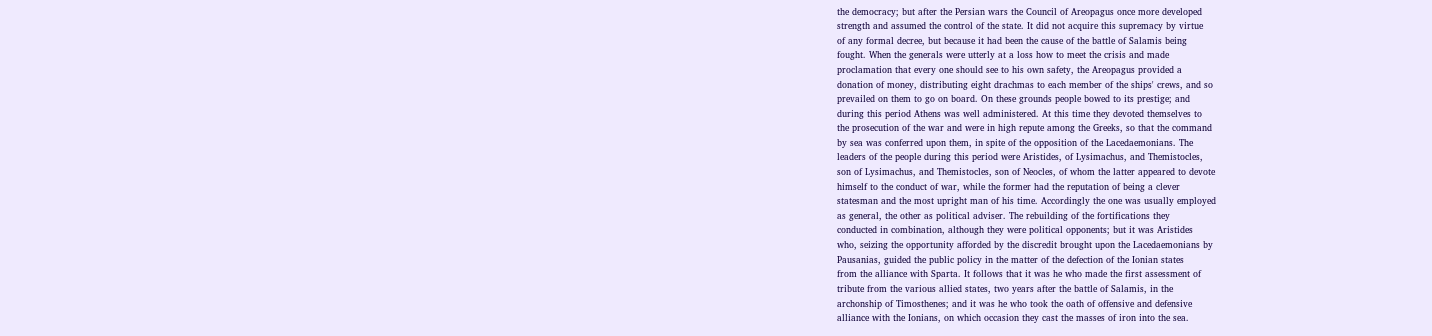the democracy; but after the Persian wars the Council of Areopagus once more developed
strength and assumed the control of the state. It did not acquire this supremacy by virtue
of any formal decree, but because it had been the cause of the battle of Salamis being
fought. When the generals were utterly at a loss how to meet the crisis and made
proclamation that every one should see to his own safety, the Areopagus provided a
donation of money, distributing eight drachmas to each member of the ships' crews, and so
prevailed on them to go on board. On these grounds people bowed to its prestige; and
during this period Athens was well administered. At this time they devoted themselves to
the prosecution of the war and were in high repute among the Greeks, so that the command
by sea was conferred upon them, in spite of the opposition of the Lacedaemonians. The
leaders of the people during this period were Aristides, of Lysimachus, and Themistocles,
son of Lysimachus, and Themistocles, son of Neocles, of whom the latter appeared to devote
himself to the conduct of war, while the former had the reputation of being a clever
statesman and the most upright man of his time. Accordingly the one was usually employed
as general, the other as political adviser. The rebuilding of the fortifications they
conducted in combination, although they were political opponents; but it was Aristides
who, seizing the opportunity afforded by the discredit brought upon the Lacedaemonians by
Pausanias, guided the public policy in the matter of the defection of the Ionian states
from the alliance with Sparta. It follows that it was he who made the first assessment of
tribute from the various allied states, two years after the battle of Salamis, in the
archonship of Timosthenes; and it was he who took the oath of offensive and defensive
alliance with the Ionians, on which occasion they cast the masses of iron into the sea.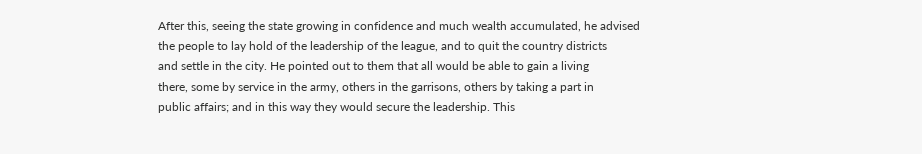After this, seeing the state growing in confidence and much wealth accumulated, he advised
the people to lay hold of the leadership of the league, and to quit the country districts
and settle in the city. He pointed out to them that all would be able to gain a living
there, some by service in the army, others in the garrisons, others by taking a part in
public affairs; and in this way they would secure the leadership. This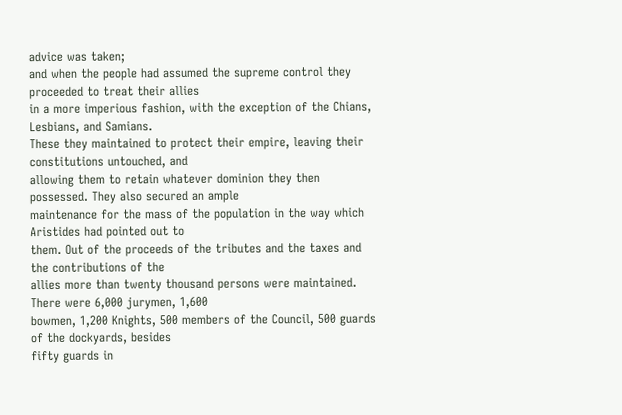advice was taken;
and when the people had assumed the supreme control they proceeded to treat their allies
in a more imperious fashion, with the exception of the Chians, Lesbians, and Samians.
These they maintained to protect their empire, leaving their constitutions untouched, and
allowing them to retain whatever dominion they then possessed. They also secured an ample
maintenance for the mass of the population in the way which Aristides had pointed out to
them. Out of the proceeds of the tributes and the taxes and the contributions of the
allies more than twenty thousand persons were maintained. There were 6,000 jurymen, 1,600
bowmen, 1,200 Knights, 500 members of the Council, 500 guards of the dockyards, besides
fifty guards in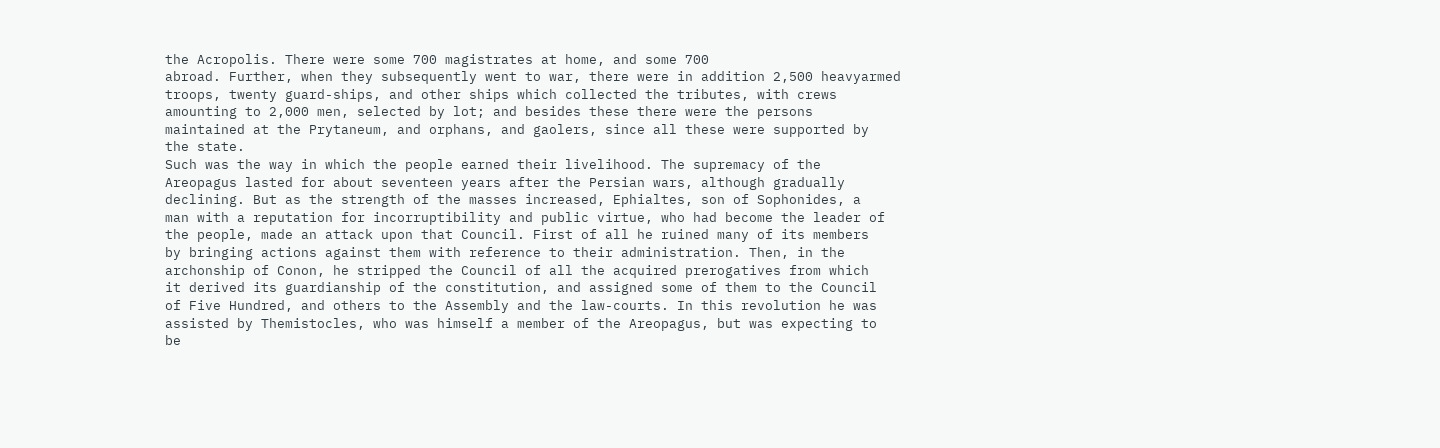the Acropolis. There were some 700 magistrates at home, and some 700
abroad. Further, when they subsequently went to war, there were in addition 2,500 heavyarmed
troops, twenty guard-ships, and other ships which collected the tributes, with crews
amounting to 2,000 men, selected by lot; and besides these there were the persons
maintained at the Prytaneum, and orphans, and gaolers, since all these were supported by
the state.
Such was the way in which the people earned their livelihood. The supremacy of the
Areopagus lasted for about seventeen years after the Persian wars, although gradually
declining. But as the strength of the masses increased, Ephialtes, son of Sophonides, a
man with a reputation for incorruptibility and public virtue, who had become the leader of
the people, made an attack upon that Council. First of all he ruined many of its members
by bringing actions against them with reference to their administration. Then, in the
archonship of Conon, he stripped the Council of all the acquired prerogatives from which
it derived its guardianship of the constitution, and assigned some of them to the Council
of Five Hundred, and others to the Assembly and the law-courts. In this revolution he was
assisted by Themistocles, who was himself a member of the Areopagus, but was expecting to
be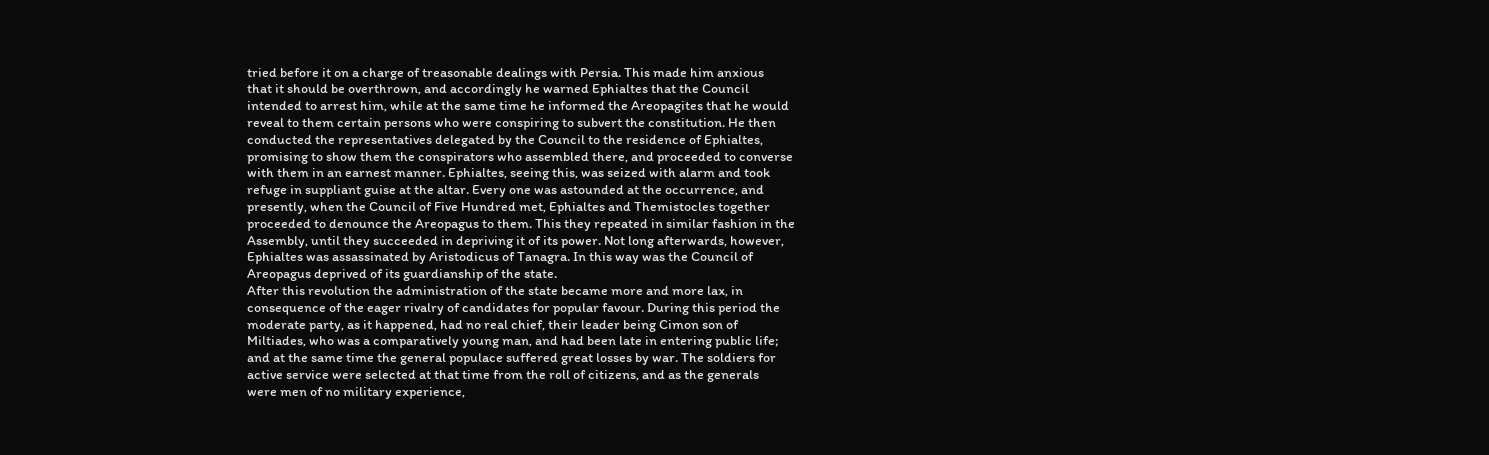tried before it on a charge of treasonable dealings with Persia. This made him anxious
that it should be overthrown, and accordingly he warned Ephialtes that the Council
intended to arrest him, while at the same time he informed the Areopagites that he would
reveal to them certain persons who were conspiring to subvert the constitution. He then
conducted the representatives delegated by the Council to the residence of Ephialtes,
promising to show them the conspirators who assembled there, and proceeded to converse
with them in an earnest manner. Ephialtes, seeing this, was seized with alarm and took
refuge in suppliant guise at the altar. Every one was astounded at the occurrence, and
presently, when the Council of Five Hundred met, Ephialtes and Themistocles together
proceeded to denounce the Areopagus to them. This they repeated in similar fashion in the
Assembly, until they succeeded in depriving it of its power. Not long afterwards, however,
Ephialtes was assassinated by Aristodicus of Tanagra. In this way was the Council of
Areopagus deprived of its guardianship of the state.
After this revolution the administration of the state became more and more lax, in
consequence of the eager rivalry of candidates for popular favour. During this period the
moderate party, as it happened, had no real chief, their leader being Cimon son of
Miltiades, who was a comparatively young man, and had been late in entering public life;
and at the same time the general populace suffered great losses by war. The soldiers for
active service were selected at that time from the roll of citizens, and as the generals
were men of no military experience,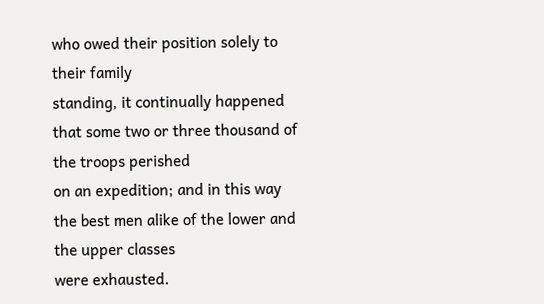who owed their position solely to their family
standing, it continually happened that some two or three thousand of the troops perished
on an expedition; and in this way the best men alike of the lower and the upper classes
were exhausted.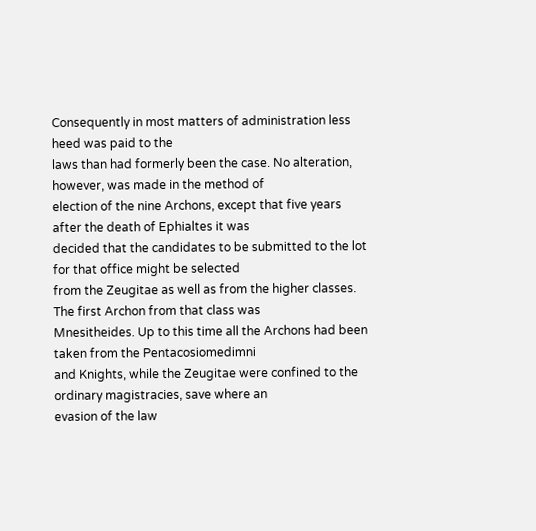Consequently in most matters of administration less heed was paid to the
laws than had formerly been the case. No alteration, however, was made in the method of
election of the nine Archons, except that five years after the death of Ephialtes it was
decided that the candidates to be submitted to the lot for that office might be selected
from the Zeugitae as well as from the higher classes. The first Archon from that class was
Mnesitheides. Up to this time all the Archons had been taken from the Pentacosiomedimni
and Knights, while the Zeugitae were confined to the ordinary magistracies, save where an
evasion of the law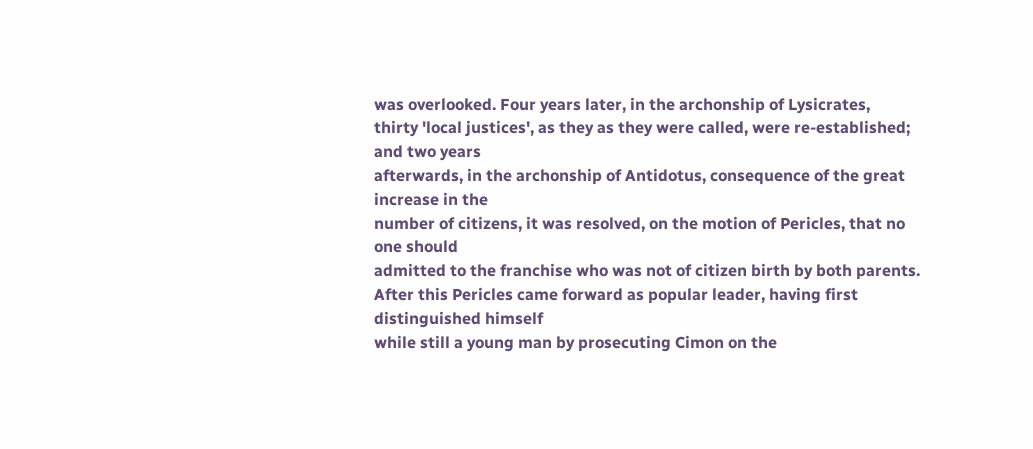was overlooked. Four years later, in the archonship of Lysicrates,
thirty 'local justices', as they as they were called, were re-established; and two years
afterwards, in the archonship of Antidotus, consequence of the great increase in the
number of citizens, it was resolved, on the motion of Pericles, that no one should
admitted to the franchise who was not of citizen birth by both parents.
After this Pericles came forward as popular leader, having first distinguished himself
while still a young man by prosecuting Cimon on the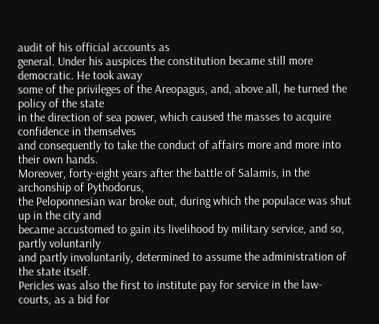audit of his official accounts as
general. Under his auspices the constitution became still more democratic. He took away
some of the privileges of the Areopagus, and, above all, he turned the policy of the state
in the direction of sea power, which caused the masses to acquire confidence in themselves
and consequently to take the conduct of affairs more and more into their own hands.
Moreover, forty-eight years after the battle of Salamis, in the archonship of Pythodorus,
the Peloponnesian war broke out, during which the populace was shut up in the city and
became accustomed to gain its livelihood by military service, and so, partly voluntarily
and partly involuntarily, determined to assume the administration of the state itself.
Pericles was also the first to institute pay for service in the law-courts, as a bid for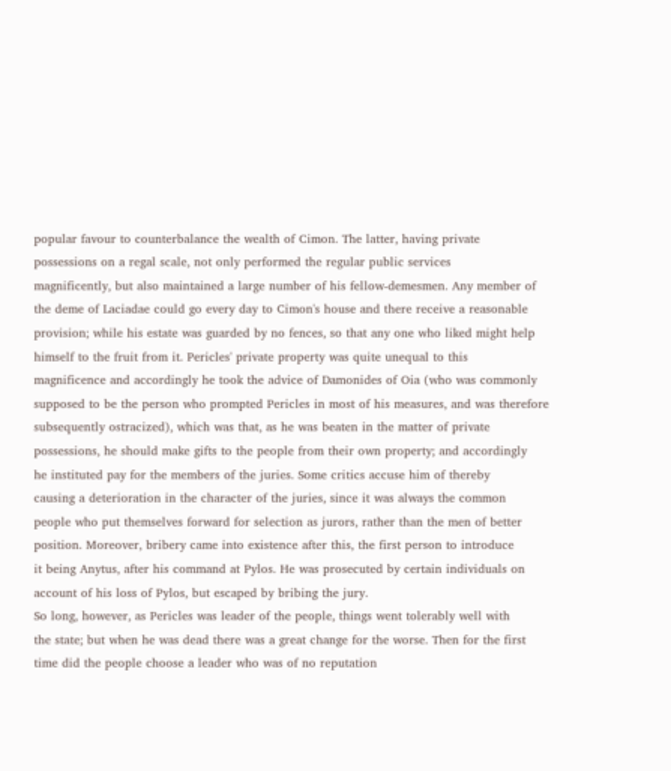popular favour to counterbalance the wealth of Cimon. The latter, having private
possessions on a regal scale, not only performed the regular public services
magnificently, but also maintained a large number of his fellow-demesmen. Any member of
the deme of Laciadae could go every day to Cimon's house and there receive a reasonable
provision; while his estate was guarded by no fences, so that any one who liked might help
himself to the fruit from it. Pericles' private property was quite unequal to this
magnificence and accordingly he took the advice of Damonides of Oia (who was commonly
supposed to be the person who prompted Pericles in most of his measures, and was therefore
subsequently ostracized), which was that, as he was beaten in the matter of private
possessions, he should make gifts to the people from their own property; and accordingly
he instituted pay for the members of the juries. Some critics accuse him of thereby
causing a deterioration in the character of the juries, since it was always the common
people who put themselves forward for selection as jurors, rather than the men of better
position. Moreover, bribery came into existence after this, the first person to introduce
it being Anytus, after his command at Pylos. He was prosecuted by certain individuals on
account of his loss of Pylos, but escaped by bribing the jury.
So long, however, as Pericles was leader of the people, things went tolerably well with
the state; but when he was dead there was a great change for the worse. Then for the first
time did the people choose a leader who was of no reputation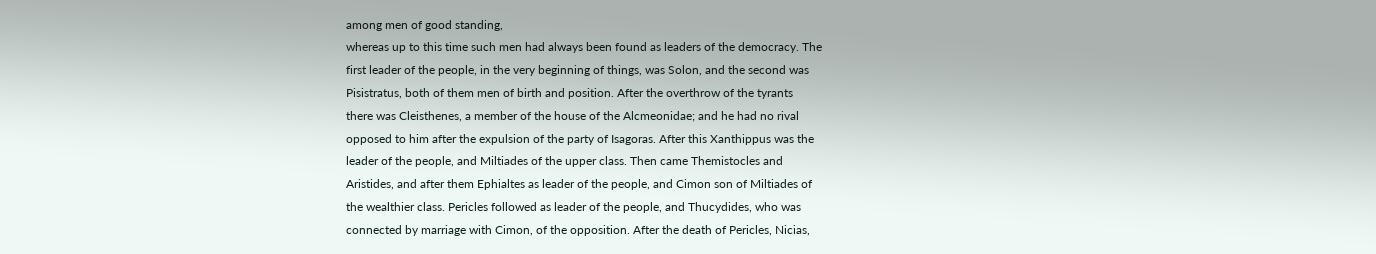among men of good standing,
whereas up to this time such men had always been found as leaders of the democracy. The
first leader of the people, in the very beginning of things, was Solon, and the second was
Pisistratus, both of them men of birth and position. After the overthrow of the tyrants
there was Cleisthenes, a member of the house of the Alcmeonidae; and he had no rival
opposed to him after the expulsion of the party of Isagoras. After this Xanthippus was the
leader of the people, and Miltiades of the upper class. Then came Themistocles and
Aristides, and after them Ephialtes as leader of the people, and Cimon son of Miltiades of
the wealthier class. Pericles followed as leader of the people, and Thucydides, who was
connected by marriage with Cimon, of the opposition. After the death of Pericles, Nicias,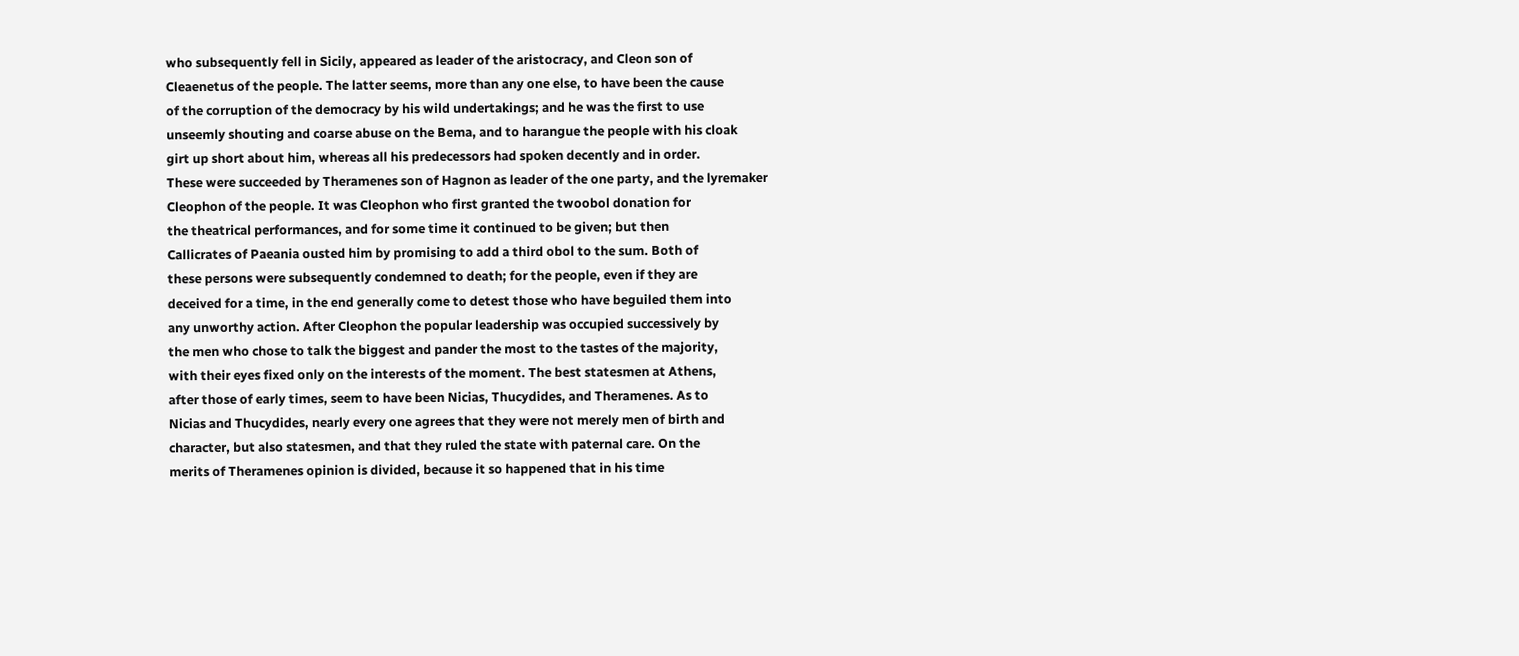who subsequently fell in Sicily, appeared as leader of the aristocracy, and Cleon son of
Cleaenetus of the people. The latter seems, more than any one else, to have been the cause
of the corruption of the democracy by his wild undertakings; and he was the first to use
unseemly shouting and coarse abuse on the Bema, and to harangue the people with his cloak
girt up short about him, whereas all his predecessors had spoken decently and in order.
These were succeeded by Theramenes son of Hagnon as leader of the one party, and the lyremaker
Cleophon of the people. It was Cleophon who first granted the twoobol donation for
the theatrical performances, and for some time it continued to be given; but then
Callicrates of Paeania ousted him by promising to add a third obol to the sum. Both of
these persons were subsequently condemned to death; for the people, even if they are
deceived for a time, in the end generally come to detest those who have beguiled them into
any unworthy action. After Cleophon the popular leadership was occupied successively by
the men who chose to talk the biggest and pander the most to the tastes of the majority,
with their eyes fixed only on the interests of the moment. The best statesmen at Athens,
after those of early times, seem to have been Nicias, Thucydides, and Theramenes. As to
Nicias and Thucydides, nearly every one agrees that they were not merely men of birth and
character, but also statesmen, and that they ruled the state with paternal care. On the
merits of Theramenes opinion is divided, because it so happened that in his time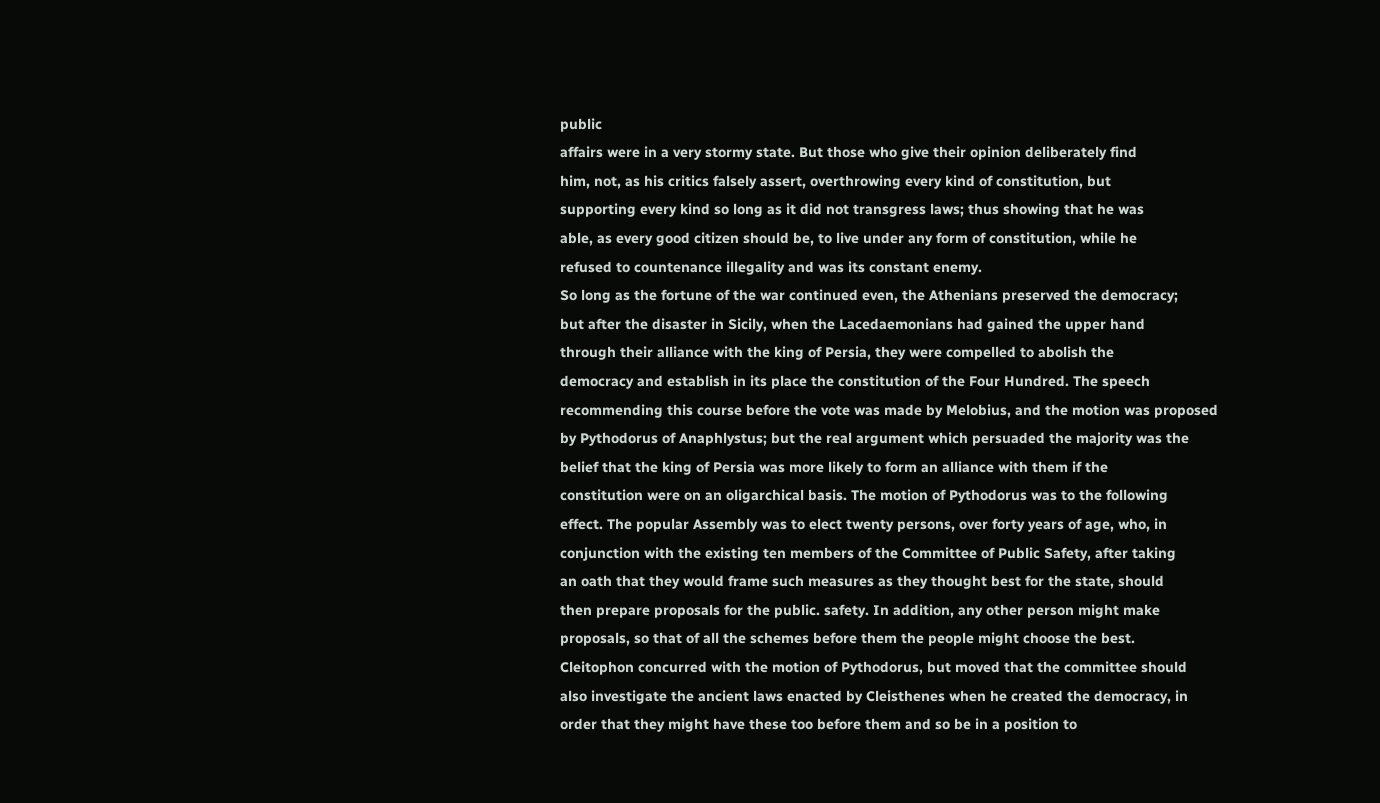public
affairs were in a very stormy state. But those who give their opinion deliberately find
him, not, as his critics falsely assert, overthrowing every kind of constitution, but
supporting every kind so long as it did not transgress laws; thus showing that he was
able, as every good citizen should be, to live under any form of constitution, while he
refused to countenance illegality and was its constant enemy.
So long as the fortune of the war continued even, the Athenians preserved the democracy;
but after the disaster in Sicily, when the Lacedaemonians had gained the upper hand
through their alliance with the king of Persia, they were compelled to abolish the
democracy and establish in its place the constitution of the Four Hundred. The speech
recommending this course before the vote was made by Melobius, and the motion was proposed
by Pythodorus of Anaphlystus; but the real argument which persuaded the majority was the
belief that the king of Persia was more likely to form an alliance with them if the
constitution were on an oligarchical basis. The motion of Pythodorus was to the following
effect. The popular Assembly was to elect twenty persons, over forty years of age, who, in
conjunction with the existing ten members of the Committee of Public Safety, after taking
an oath that they would frame such measures as they thought best for the state, should
then prepare proposals for the public. safety. In addition, any other person might make
proposals, so that of all the schemes before them the people might choose the best.
Cleitophon concurred with the motion of Pythodorus, but moved that the committee should
also investigate the ancient laws enacted by Cleisthenes when he created the democracy, in
order that they might have these too before them and so be in a position to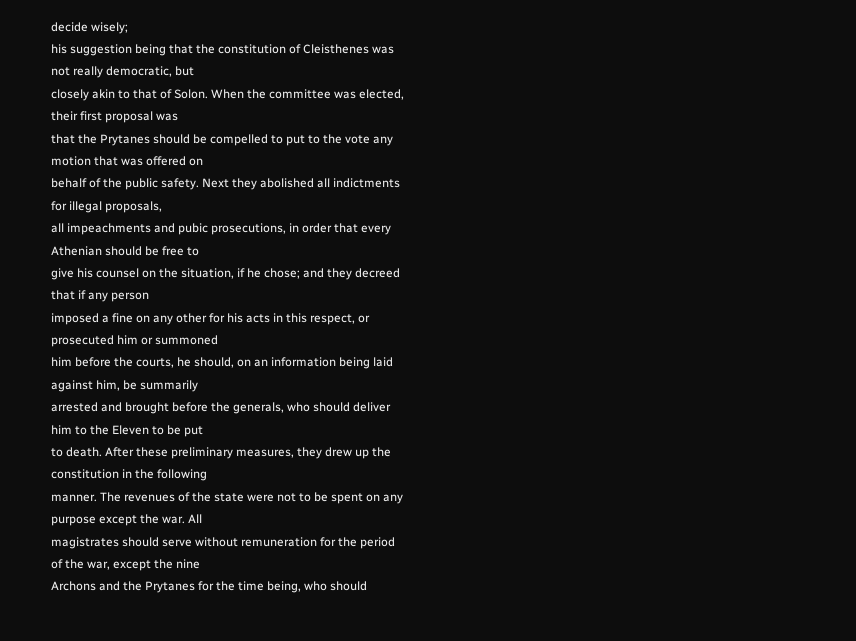decide wisely;
his suggestion being that the constitution of Cleisthenes was not really democratic, but
closely akin to that of Solon. When the committee was elected, their first proposal was
that the Prytanes should be compelled to put to the vote any motion that was offered on
behalf of the public safety. Next they abolished all indictments for illegal proposals,
all impeachments and pubic prosecutions, in order that every Athenian should be free to
give his counsel on the situation, if he chose; and they decreed that if any person
imposed a fine on any other for his acts in this respect, or prosecuted him or summoned
him before the courts, he should, on an information being laid against him, be summarily
arrested and brought before the generals, who should deliver him to the Eleven to be put
to death. After these preliminary measures, they drew up the constitution in the following
manner. The revenues of the state were not to be spent on any purpose except the war. All
magistrates should serve without remuneration for the period of the war, except the nine
Archons and the Prytanes for the time being, who should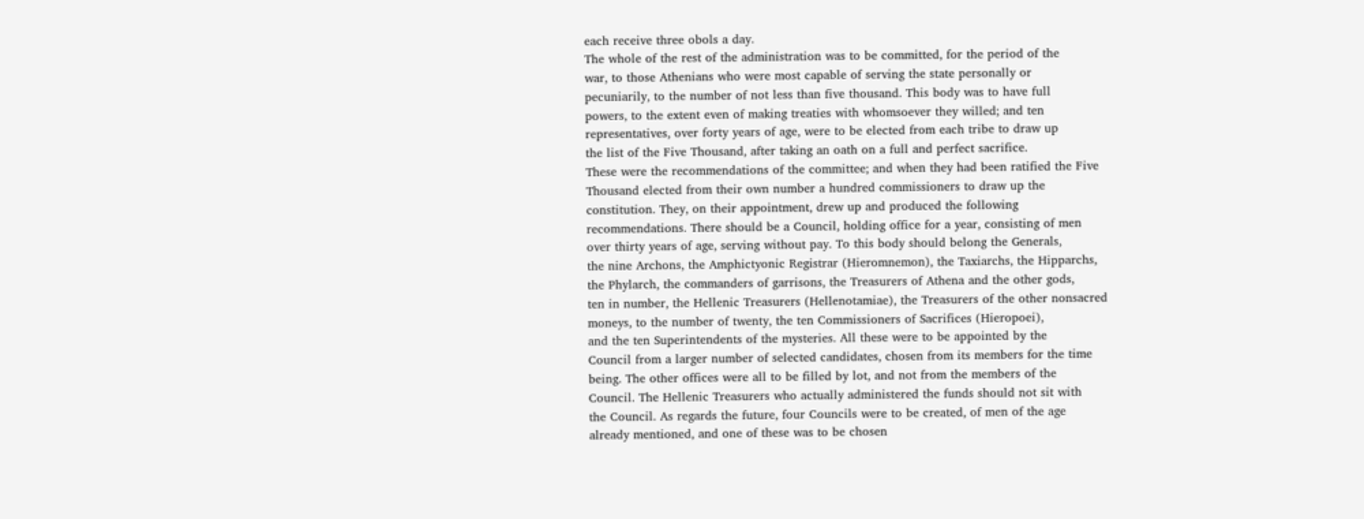each receive three obols a day.
The whole of the rest of the administration was to be committed, for the period of the
war, to those Athenians who were most capable of serving the state personally or
pecuniarily, to the number of not less than five thousand. This body was to have full
powers, to the extent even of making treaties with whomsoever they willed; and ten
representatives, over forty years of age, were to be elected from each tribe to draw up
the list of the Five Thousand, after taking an oath on a full and perfect sacrifice.
These were the recommendations of the committee; and when they had been ratified the Five
Thousand elected from their own number a hundred commissioners to draw up the
constitution. They, on their appointment, drew up and produced the following
recommendations. There should be a Council, holding office for a year, consisting of men
over thirty years of age, serving without pay. To this body should belong the Generals,
the nine Archons, the Amphictyonic Registrar (Hieromnemon), the Taxiarchs, the Hipparchs,
the Phylarch, the commanders of garrisons, the Treasurers of Athena and the other gods,
ten in number, the Hellenic Treasurers (Hellenotamiae), the Treasurers of the other nonsacred
moneys, to the number of twenty, the ten Commissioners of Sacrifices (Hieropoei),
and the ten Superintendents of the mysteries. All these were to be appointed by the
Council from a larger number of selected candidates, chosen from its members for the time
being. The other offices were all to be filled by lot, and not from the members of the
Council. The Hellenic Treasurers who actually administered the funds should not sit with
the Council. As regards the future, four Councils were to be created, of men of the age
already mentioned, and one of these was to be chosen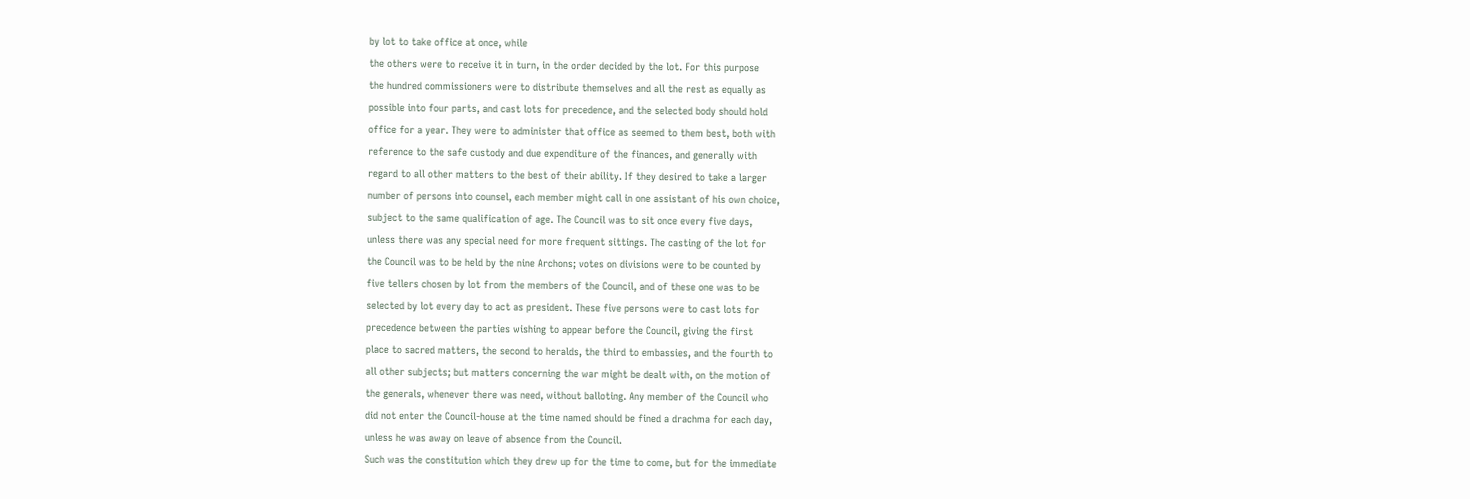by lot to take office at once, while
the others were to receive it in turn, in the order decided by the lot. For this purpose
the hundred commissioners were to distribute themselves and all the rest as equally as
possible into four parts, and cast lots for precedence, and the selected body should hold
office for a year. They were to administer that office as seemed to them best, both with
reference to the safe custody and due expenditure of the finances, and generally with
regard to all other matters to the best of their ability. If they desired to take a larger
number of persons into counsel, each member might call in one assistant of his own choice,
subject to the same qualification of age. The Council was to sit once every five days,
unless there was any special need for more frequent sittings. The casting of the lot for
the Council was to be held by the nine Archons; votes on divisions were to be counted by
five tellers chosen by lot from the members of the Council, and of these one was to be
selected by lot every day to act as president. These five persons were to cast lots for
precedence between the parties wishing to appear before the Council, giving the first
place to sacred matters, the second to heralds, the third to embassies, and the fourth to
all other subjects; but matters concerning the war might be dealt with, on the motion of
the generals, whenever there was need, without balloting. Any member of the Council who
did not enter the Council-house at the time named should be fined a drachma for each day,
unless he was away on leave of absence from the Council.
Such was the constitution which they drew up for the time to come, but for the immediate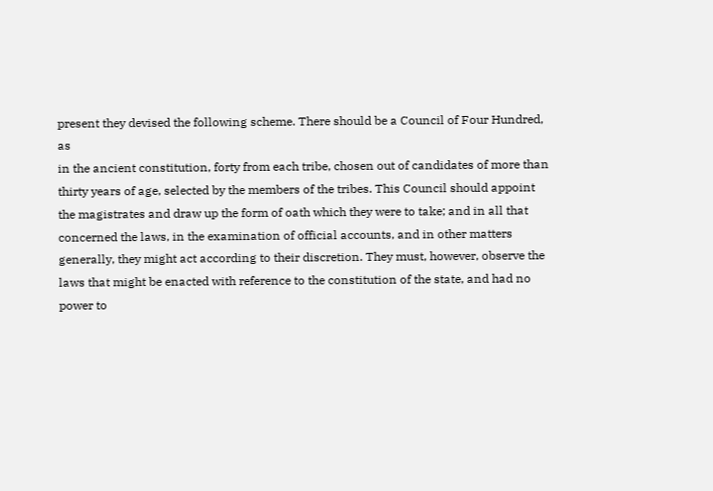present they devised the following scheme. There should be a Council of Four Hundred, as
in the ancient constitution, forty from each tribe, chosen out of candidates of more than
thirty years of age, selected by the members of the tribes. This Council should appoint
the magistrates and draw up the form of oath which they were to take; and in all that
concerned the laws, in the examination of official accounts, and in other matters
generally, they might act according to their discretion. They must, however, observe the
laws that might be enacted with reference to the constitution of the state, and had no
power to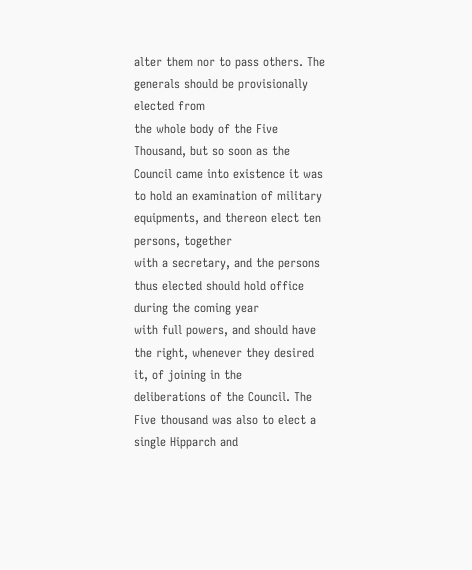alter them nor to pass others. The generals should be provisionally elected from
the whole body of the Five Thousand, but so soon as the Council came into existence it was
to hold an examination of military equipments, and thereon elect ten persons, together
with a secretary, and the persons thus elected should hold office during the coming year
with full powers, and should have the right, whenever they desired it, of joining in the
deliberations of the Council. The Five thousand was also to elect a single Hipparch and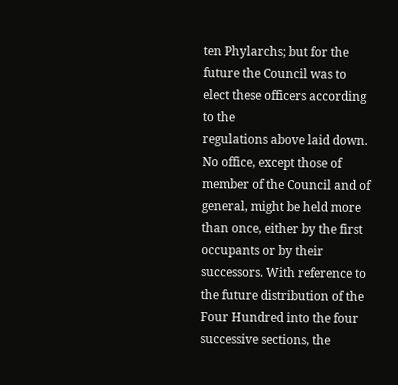ten Phylarchs; but for the future the Council was to elect these officers according to the
regulations above laid down. No office, except those of member of the Council and of
general, might be held more than once, either by the first occupants or by their
successors. With reference to the future distribution of the Four Hundred into the four
successive sections, the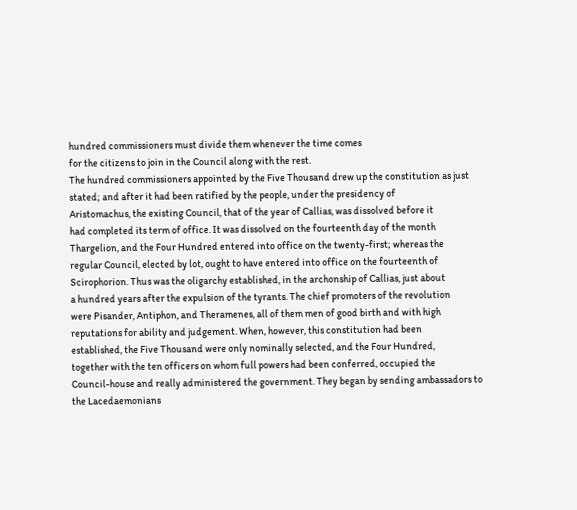hundred commissioners must divide them whenever the time comes
for the citizens to join in the Council along with the rest.
The hundred commissioners appointed by the Five Thousand drew up the constitution as just
stated; and after it had been ratified by the people, under the presidency of
Aristomachus, the existing Council, that of the year of Callias, was dissolved before it
had completed its term of office. It was dissolved on the fourteenth day of the month
Thargelion, and the Four Hundred entered into office on the twenty-first; whereas the
regular Council, elected by lot, ought to have entered into office on the fourteenth of
Scirophorion. Thus was the oligarchy established, in the archonship of Callias, just about
a hundred years after the expulsion of the tyrants. The chief promoters of the revolution
were Pisander, Antiphon, and Theramenes, all of them men of good birth and with high
reputations for ability and judgement. When, however, this constitution had been
established, the Five Thousand were only nominally selected, and the Four Hundred,
together with the ten officers on whom full powers had been conferred, occupied the
Council-house and really administered the government. They began by sending ambassadors to
the Lacedaemonians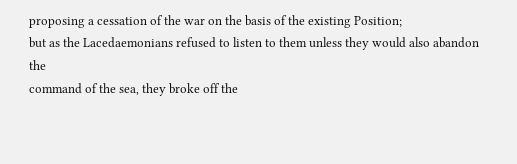proposing a cessation of the war on the basis of the existing Position;
but as the Lacedaemonians refused to listen to them unless they would also abandon the
command of the sea, they broke off the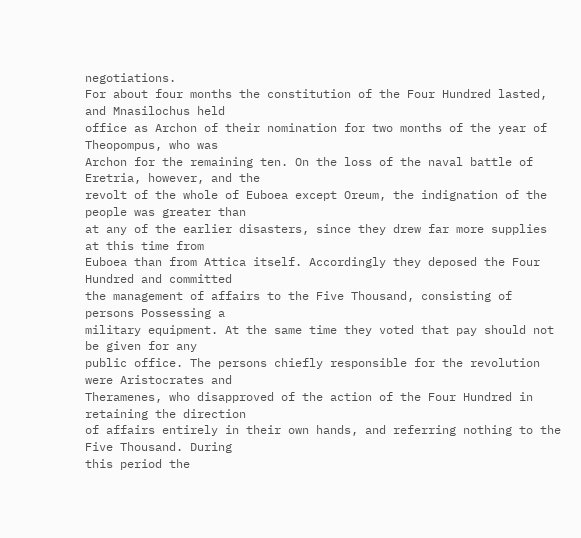negotiations.
For about four months the constitution of the Four Hundred lasted, and Mnasilochus held
office as Archon of their nomination for two months of the year of Theopompus, who was
Archon for the remaining ten. On the loss of the naval battle of Eretria, however, and the
revolt of the whole of Euboea except Oreum, the indignation of the people was greater than
at any of the earlier disasters, since they drew far more supplies at this time from
Euboea than from Attica itself. Accordingly they deposed the Four Hundred and committed
the management of affairs to the Five Thousand, consisting of persons Possessing a
military equipment. At the same time they voted that pay should not be given for any
public office. The persons chiefly responsible for the revolution were Aristocrates and
Theramenes, who disapproved of the action of the Four Hundred in retaining the direction
of affairs entirely in their own hands, and referring nothing to the Five Thousand. During
this period the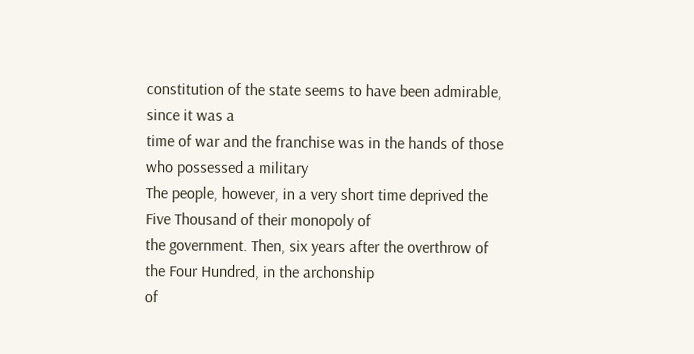constitution of the state seems to have been admirable, since it was a
time of war and the franchise was in the hands of those who possessed a military
The people, however, in a very short time deprived the Five Thousand of their monopoly of
the government. Then, six years after the overthrow of the Four Hundred, in the archonship
of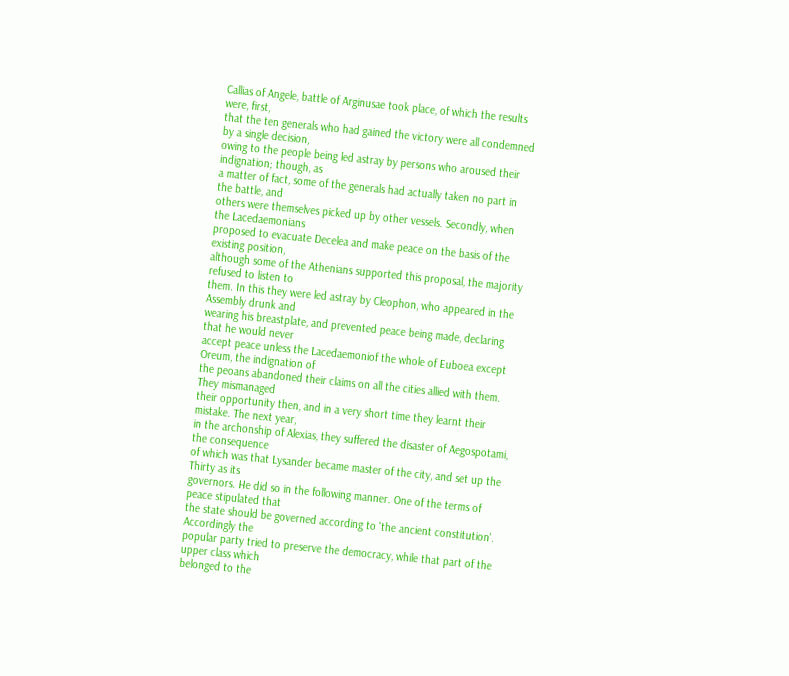Callias of Angele, battle of Arginusae took place, of which the results were, first,
that the ten generals who had gained the victory were all condemned by a single decision,
owing to the people being led astray by persons who aroused their indignation; though, as
a matter of fact, some of the generals had actually taken no part in the battle, and
others were themselves picked up by other vessels. Secondly, when the Lacedaemonians
proposed to evacuate Decelea and make peace on the basis of the existing position,
although some of the Athenians supported this proposal, the majority refused to listen to
them. In this they were led astray by Cleophon, who appeared in the Assembly drunk and
wearing his breastplate, and prevented peace being made, declaring that he would never
accept peace unless the Lacedaemoniof the whole of Euboea except Oreum, the indignation of
the peoans abandoned their claims on all the cities allied with them. They mismanaged
their opportunity then, and in a very short time they learnt their mistake. The next year,
in the archonship of Alexias, they suffered the disaster of Aegospotami, the consequence
of which was that Lysander became master of the city, and set up the Thirty as its
governors. He did so in the following manner. One of the terms of peace stipulated that
the state should be governed according to 'the ancient constitution'. Accordingly the
popular party tried to preserve the democracy, while that part of the upper class which
belonged to the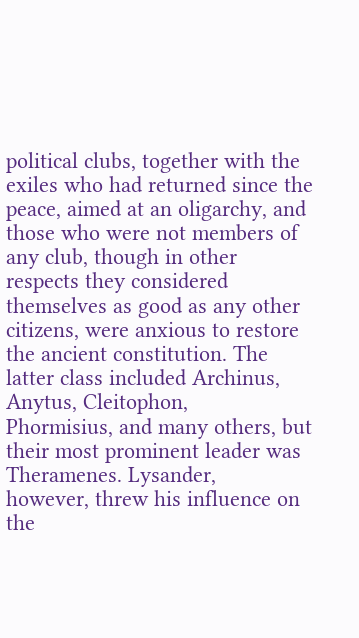political clubs, together with the exiles who had returned since the
peace, aimed at an oligarchy, and those who were not members of any club, though in other
respects they considered themselves as good as any other citizens, were anxious to restore
the ancient constitution. The latter class included Archinus, Anytus, Cleitophon,
Phormisius, and many others, but their most prominent leader was Theramenes. Lysander,
however, threw his influence on the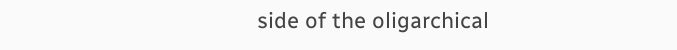side of the oligarchical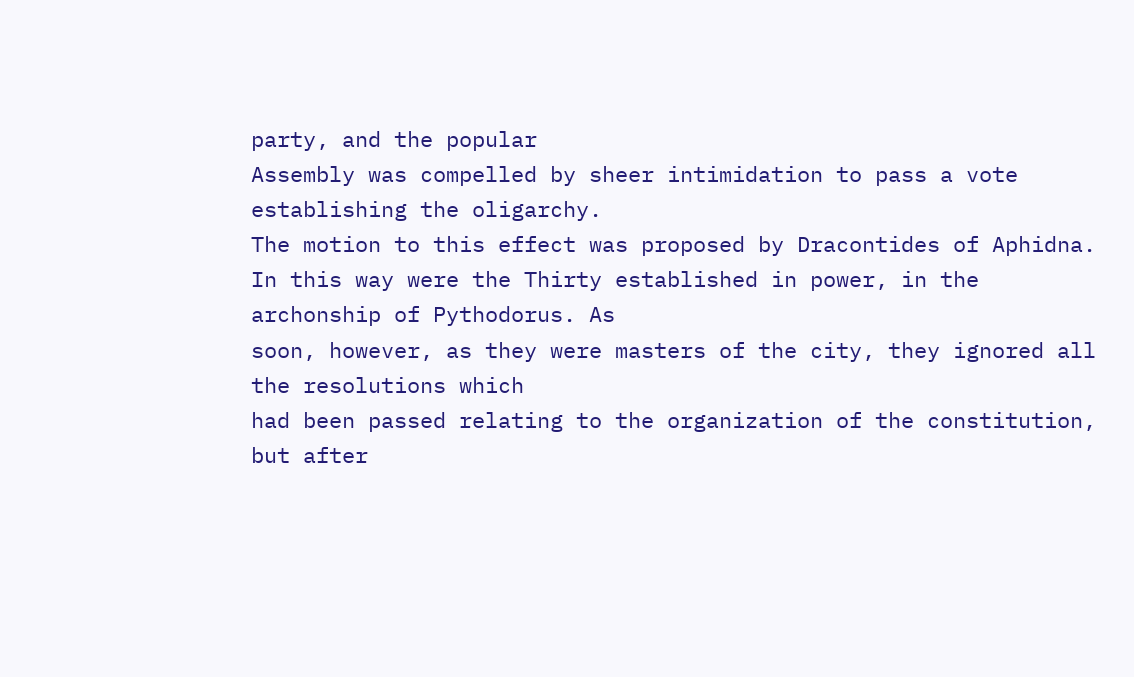party, and the popular
Assembly was compelled by sheer intimidation to pass a vote establishing the oligarchy.
The motion to this effect was proposed by Dracontides of Aphidna.
In this way were the Thirty established in power, in the archonship of Pythodorus. As
soon, however, as they were masters of the city, they ignored all the resolutions which
had been passed relating to the organization of the constitution, but after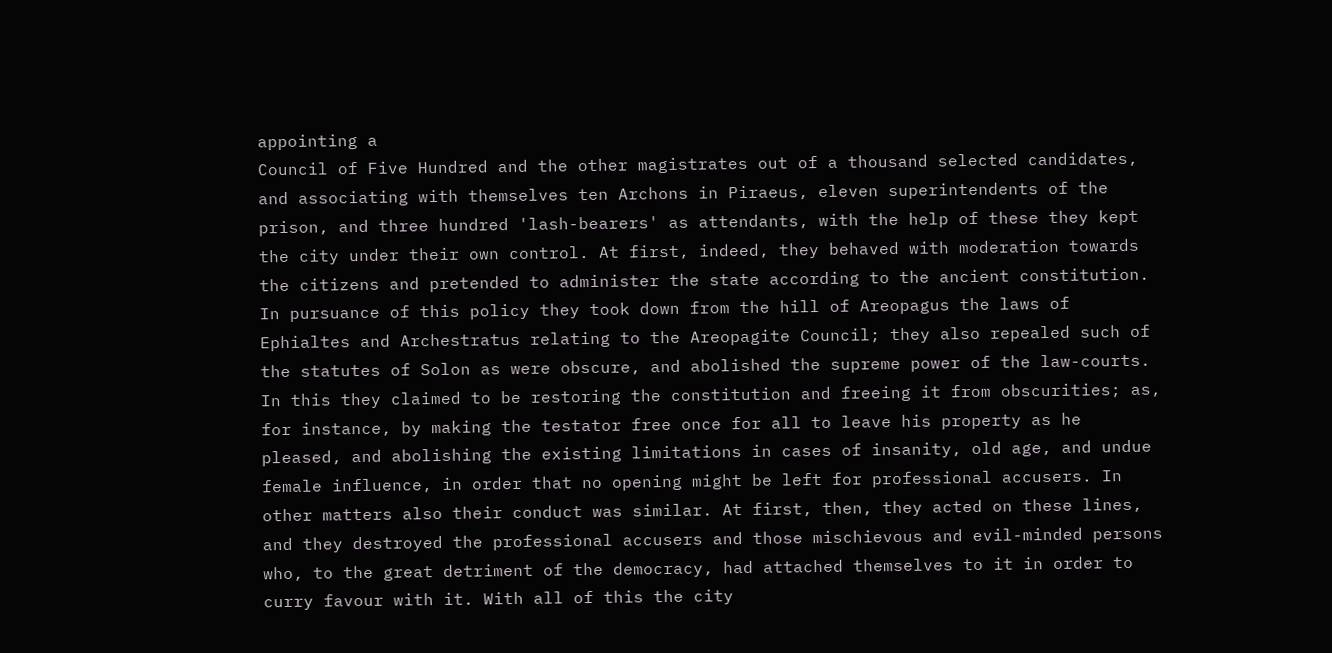appointing a
Council of Five Hundred and the other magistrates out of a thousand selected candidates,
and associating with themselves ten Archons in Piraeus, eleven superintendents of the
prison, and three hundred 'lash-bearers' as attendants, with the help of these they kept
the city under their own control. At first, indeed, they behaved with moderation towards
the citizens and pretended to administer the state according to the ancient constitution.
In pursuance of this policy they took down from the hill of Areopagus the laws of
Ephialtes and Archestratus relating to the Areopagite Council; they also repealed such of
the statutes of Solon as were obscure, and abolished the supreme power of the law-courts.
In this they claimed to be restoring the constitution and freeing it from obscurities; as,
for instance, by making the testator free once for all to leave his property as he
pleased, and abolishing the existing limitations in cases of insanity, old age, and undue
female influence, in order that no opening might be left for professional accusers. In
other matters also their conduct was similar. At first, then, they acted on these lines,
and they destroyed the professional accusers and those mischievous and evil-minded persons
who, to the great detriment of the democracy, had attached themselves to it in order to
curry favour with it. With all of this the city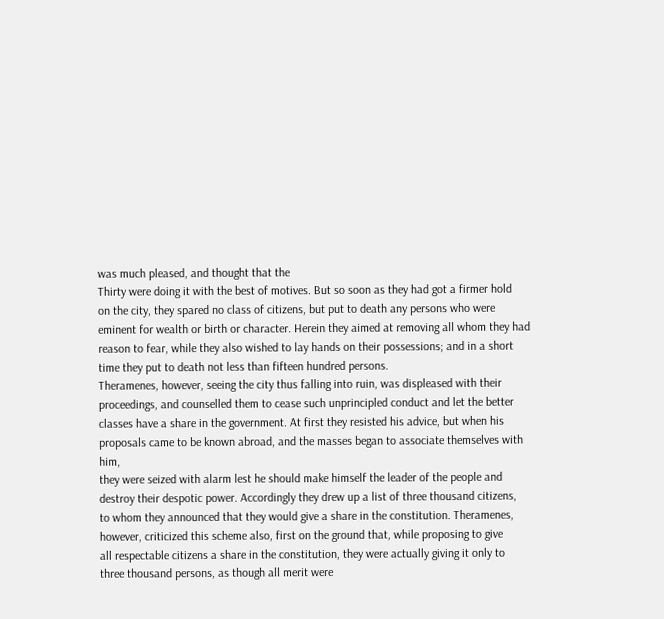was much pleased, and thought that the
Thirty were doing it with the best of motives. But so soon as they had got a firmer hold
on the city, they spared no class of citizens, but put to death any persons who were
eminent for wealth or birth or character. Herein they aimed at removing all whom they had
reason to fear, while they also wished to lay hands on their possessions; and in a short
time they put to death not less than fifteen hundred persons.
Theramenes, however, seeing the city thus falling into ruin, was displeased with their
proceedings, and counselled them to cease such unprincipled conduct and let the better
classes have a share in the government. At first they resisted his advice, but when his
proposals came to be known abroad, and the masses began to associate themselves with him,
they were seized with alarm lest he should make himself the leader of the people and
destroy their despotic power. Accordingly they drew up a list of three thousand citizens,
to whom they announced that they would give a share in the constitution. Theramenes,
however, criticized this scheme also, first on the ground that, while proposing to give
all respectable citizens a share in the constitution, they were actually giving it only to
three thousand persons, as though all merit were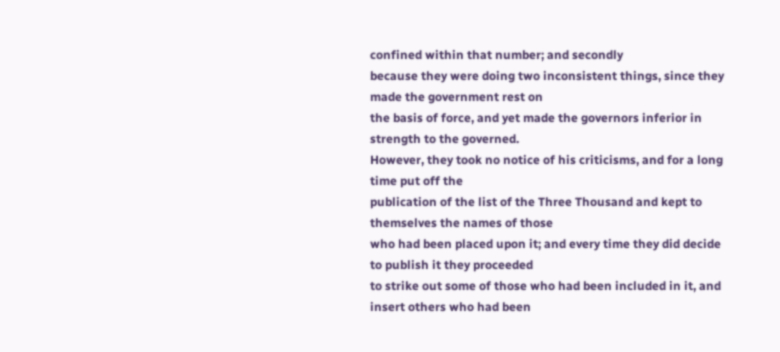confined within that number; and secondly
because they were doing two inconsistent things, since they made the government rest on
the basis of force, and yet made the governors inferior in strength to the governed.
However, they took no notice of his criticisms, and for a long time put off the
publication of the list of the Three Thousand and kept to themselves the names of those
who had been placed upon it; and every time they did decide to publish it they proceeded
to strike out some of those who had been included in it, and insert others who had been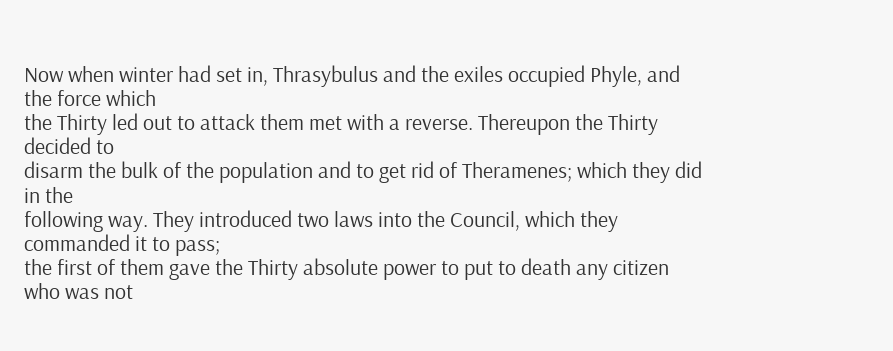Now when winter had set in, Thrasybulus and the exiles occupied Phyle, and the force which
the Thirty led out to attack them met with a reverse. Thereupon the Thirty decided to
disarm the bulk of the population and to get rid of Theramenes; which they did in the
following way. They introduced two laws into the Council, which they commanded it to pass;
the first of them gave the Thirty absolute power to put to death any citizen who was not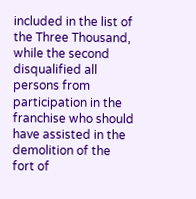included in the list of the Three Thousand, while the second disqualified all persons from
participation in the franchise who should have assisted in the demolition of the fort of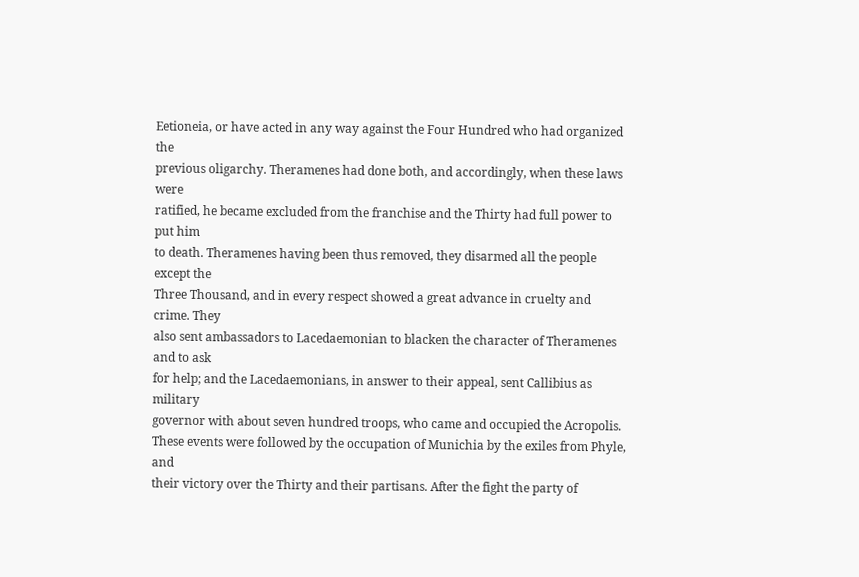Eetioneia, or have acted in any way against the Four Hundred who had organized the
previous oligarchy. Theramenes had done both, and accordingly, when these laws were
ratified, he became excluded from the franchise and the Thirty had full power to put him
to death. Theramenes having been thus removed, they disarmed all the people except the
Three Thousand, and in every respect showed a great advance in cruelty and crime. They
also sent ambassadors to Lacedaemonian to blacken the character of Theramenes and to ask
for help; and the Lacedaemonians, in answer to their appeal, sent Callibius as military
governor with about seven hundred troops, who came and occupied the Acropolis.
These events were followed by the occupation of Munichia by the exiles from Phyle, and
their victory over the Thirty and their partisans. After the fight the party of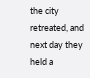the city
retreated, and next day they held a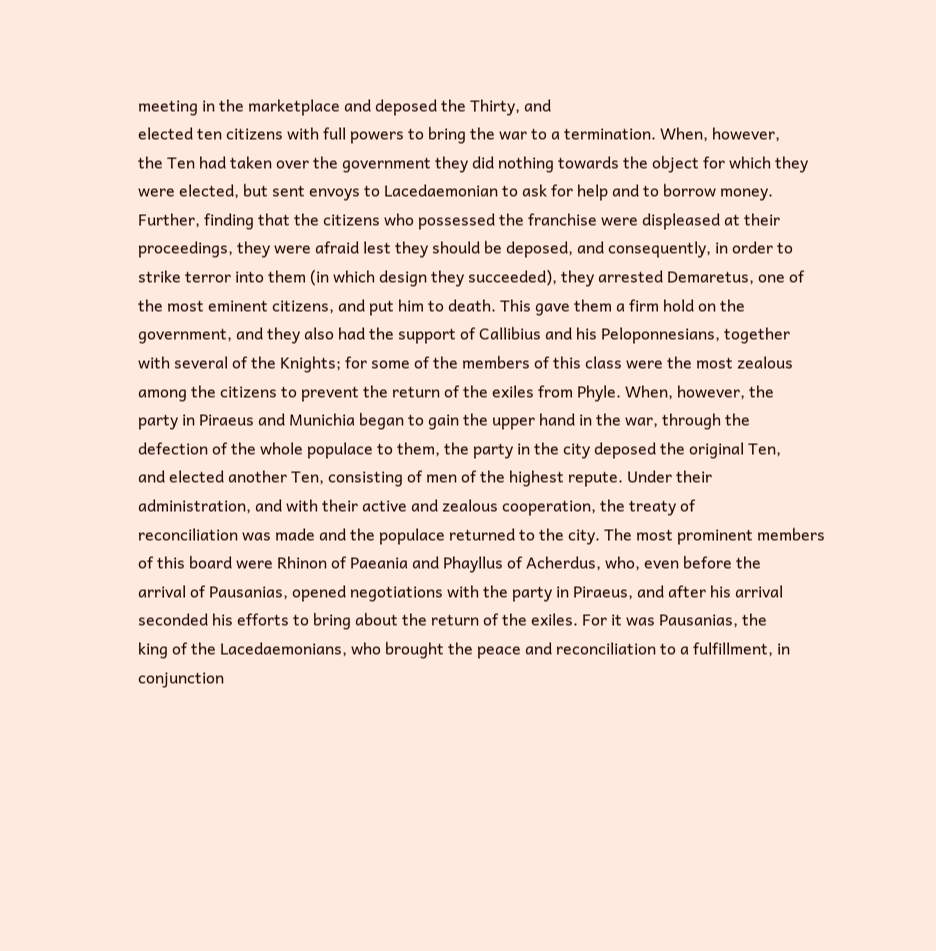meeting in the marketplace and deposed the Thirty, and
elected ten citizens with full powers to bring the war to a termination. When, however,
the Ten had taken over the government they did nothing towards the object for which they
were elected, but sent envoys to Lacedaemonian to ask for help and to borrow money.
Further, finding that the citizens who possessed the franchise were displeased at their
proceedings, they were afraid lest they should be deposed, and consequently, in order to
strike terror into them (in which design they succeeded), they arrested Demaretus, one of
the most eminent citizens, and put him to death. This gave them a firm hold on the
government, and they also had the support of Callibius and his Peloponnesians, together
with several of the Knights; for some of the members of this class were the most zealous
among the citizens to prevent the return of the exiles from Phyle. When, however, the
party in Piraeus and Munichia began to gain the upper hand in the war, through the
defection of the whole populace to them, the party in the city deposed the original Ten,
and elected another Ten, consisting of men of the highest repute. Under their
administration, and with their active and zealous cooperation, the treaty of
reconciliation was made and the populace returned to the city. The most prominent members
of this board were Rhinon of Paeania and Phayllus of Acherdus, who, even before the
arrival of Pausanias, opened negotiations with the party in Piraeus, and after his arrival
seconded his efforts to bring about the return of the exiles. For it was Pausanias, the
king of the Lacedaemonians, who brought the peace and reconciliation to a fulfillment, in
conjunction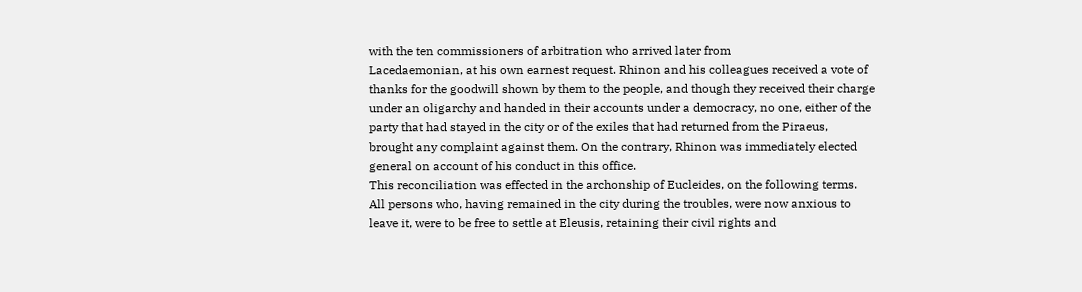with the ten commissioners of arbitration who arrived later from
Lacedaemonian, at his own earnest request. Rhinon and his colleagues received a vote of
thanks for the goodwill shown by them to the people, and though they received their charge
under an oligarchy and handed in their accounts under a democracy, no one, either of the
party that had stayed in the city or of the exiles that had returned from the Piraeus,
brought any complaint against them. On the contrary, Rhinon was immediately elected
general on account of his conduct in this office.
This reconciliation was effected in the archonship of Eucleides, on the following terms.
All persons who, having remained in the city during the troubles, were now anxious to
leave it, were to be free to settle at Eleusis, retaining their civil rights and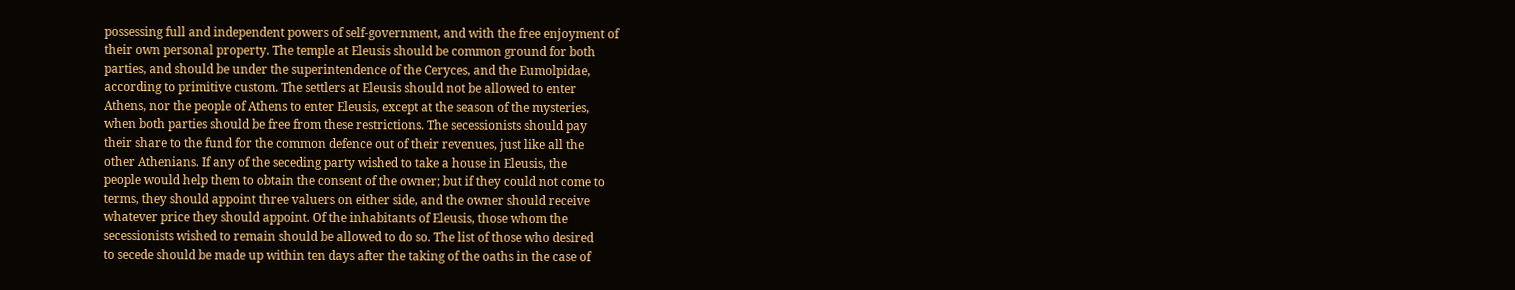possessing full and independent powers of self-government, and with the free enjoyment of
their own personal property. The temple at Eleusis should be common ground for both
parties, and should be under the superintendence of the Ceryces, and the Eumolpidae,
according to primitive custom. The settlers at Eleusis should not be allowed to enter
Athens, nor the people of Athens to enter Eleusis, except at the season of the mysteries,
when both parties should be free from these restrictions. The secessionists should pay
their share to the fund for the common defence out of their revenues, just like all the
other Athenians. If any of the seceding party wished to take a house in Eleusis, the
people would help them to obtain the consent of the owner; but if they could not come to
terms, they should appoint three valuers on either side, and the owner should receive
whatever price they should appoint. Of the inhabitants of Eleusis, those whom the
secessionists wished to remain should be allowed to do so. The list of those who desired
to secede should be made up within ten days after the taking of the oaths in the case of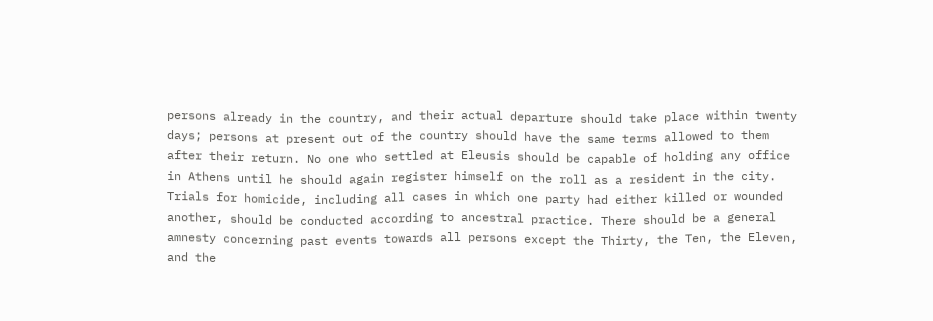persons already in the country, and their actual departure should take place within twenty
days; persons at present out of the country should have the same terms allowed to them
after their return. No one who settled at Eleusis should be capable of holding any office
in Athens until he should again register himself on the roll as a resident in the city.
Trials for homicide, including all cases in which one party had either killed or wounded
another, should be conducted according to ancestral practice. There should be a general
amnesty concerning past events towards all persons except the Thirty, the Ten, the Eleven,
and the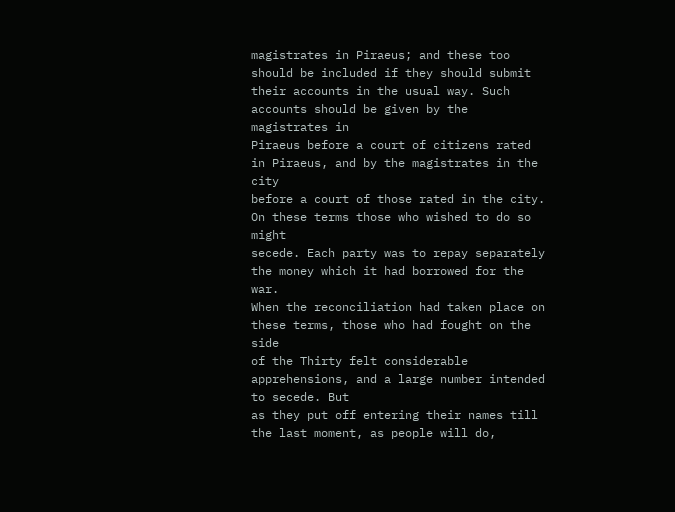magistrates in Piraeus; and these too should be included if they should submit
their accounts in the usual way. Such accounts should be given by the magistrates in
Piraeus before a court of citizens rated in Piraeus, and by the magistrates in the city
before a court of those rated in the city. On these terms those who wished to do so might
secede. Each party was to repay separately the money which it had borrowed for the war.
When the reconciliation had taken place on these terms, those who had fought on the side
of the Thirty felt considerable apprehensions, and a large number intended to secede. But
as they put off entering their names till the last moment, as people will do,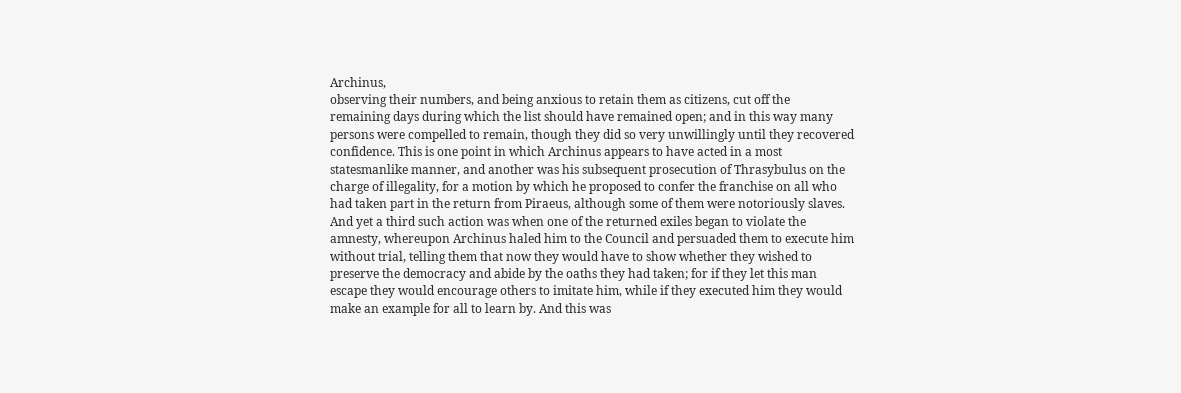Archinus,
observing their numbers, and being anxious to retain them as citizens, cut off the
remaining days during which the list should have remained open; and in this way many
persons were compelled to remain, though they did so very unwillingly until they recovered
confidence. This is one point in which Archinus appears to have acted in a most
statesmanlike manner, and another was his subsequent prosecution of Thrasybulus on the
charge of illegality, for a motion by which he proposed to confer the franchise on all who
had taken part in the return from Piraeus, although some of them were notoriously slaves.
And yet a third such action was when one of the returned exiles began to violate the
amnesty, whereupon Archinus haled him to the Council and persuaded them to execute him
without trial, telling them that now they would have to show whether they wished to
preserve the democracy and abide by the oaths they had taken; for if they let this man
escape they would encourage others to imitate him, while if they executed him they would
make an example for all to learn by. And this was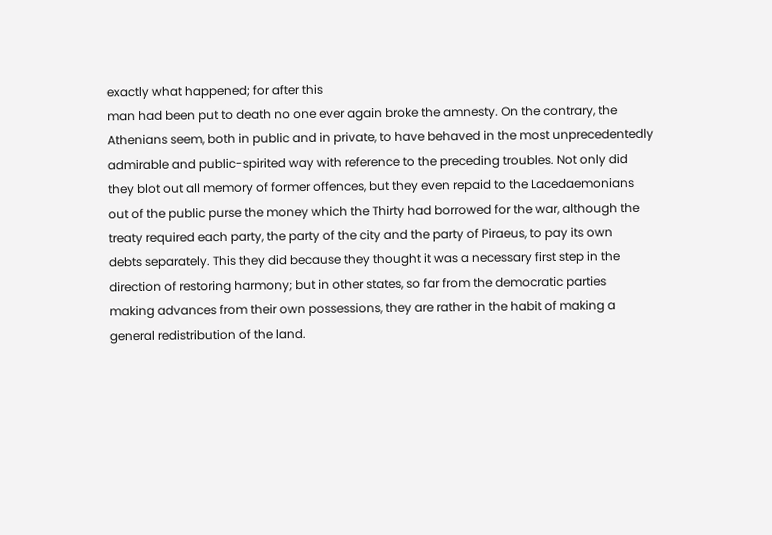exactly what happened; for after this
man had been put to death no one ever again broke the amnesty. On the contrary, the
Athenians seem, both in public and in private, to have behaved in the most unprecedentedly
admirable and public-spirited way with reference to the preceding troubles. Not only did
they blot out all memory of former offences, but they even repaid to the Lacedaemonians
out of the public purse the money which the Thirty had borrowed for the war, although the
treaty required each party, the party of the city and the party of Piraeus, to pay its own
debts separately. This they did because they thought it was a necessary first step in the
direction of restoring harmony; but in other states, so far from the democratic parties
making advances from their own possessions, they are rather in the habit of making a
general redistribution of the land.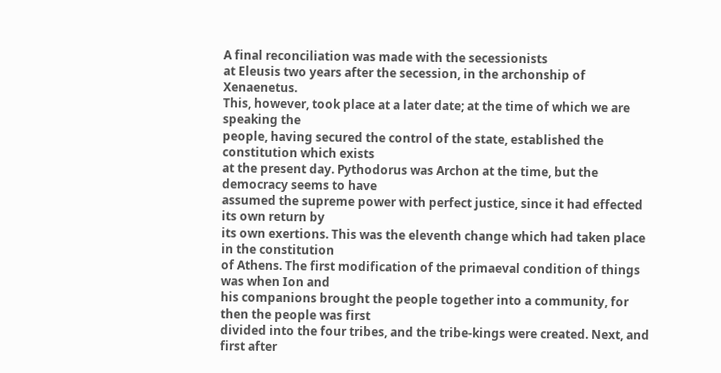A final reconciliation was made with the secessionists
at Eleusis two years after the secession, in the archonship of Xenaenetus.
This, however, took place at a later date; at the time of which we are speaking the
people, having secured the control of the state, established the constitution which exists
at the present day. Pythodorus was Archon at the time, but the democracy seems to have
assumed the supreme power with perfect justice, since it had effected its own return by
its own exertions. This was the eleventh change which had taken place in the constitution
of Athens. The first modification of the primaeval condition of things was when Ion and
his companions brought the people together into a community, for then the people was first
divided into the four tribes, and the tribe-kings were created. Next, and first after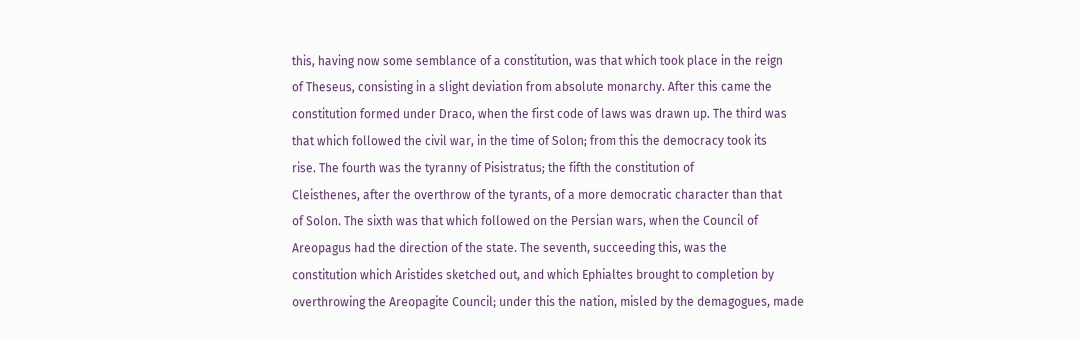this, having now some semblance of a constitution, was that which took place in the reign
of Theseus, consisting in a slight deviation from absolute monarchy. After this came the
constitution formed under Draco, when the first code of laws was drawn up. The third was
that which followed the civil war, in the time of Solon; from this the democracy took its
rise. The fourth was the tyranny of Pisistratus; the fifth the constitution of
Cleisthenes, after the overthrow of the tyrants, of a more democratic character than that
of Solon. The sixth was that which followed on the Persian wars, when the Council of
Areopagus had the direction of the state. The seventh, succeeding this, was the
constitution which Aristides sketched out, and which Ephialtes brought to completion by
overthrowing the Areopagite Council; under this the nation, misled by the demagogues, made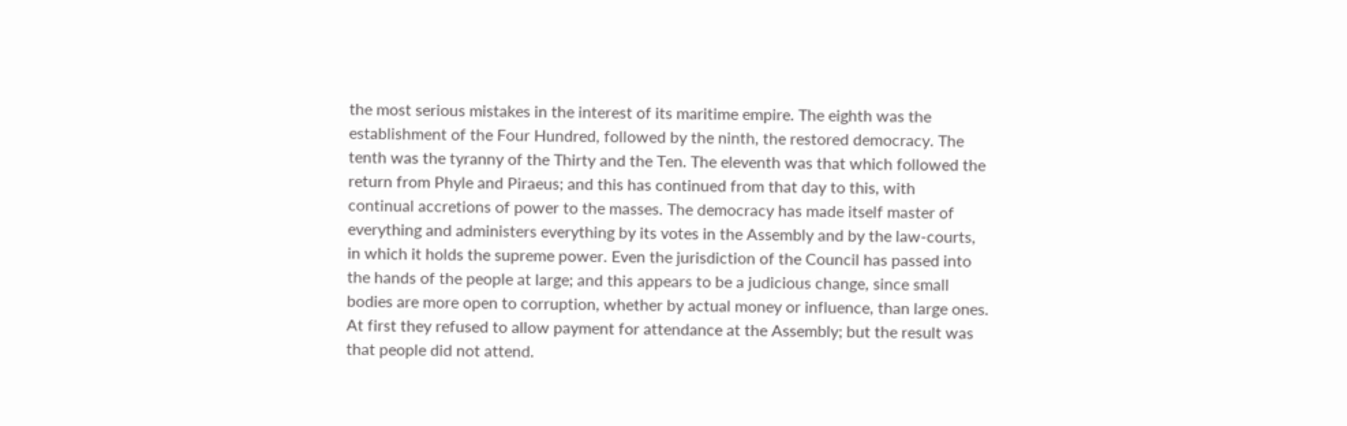the most serious mistakes in the interest of its maritime empire. The eighth was the
establishment of the Four Hundred, followed by the ninth, the restored democracy. The
tenth was the tyranny of the Thirty and the Ten. The eleventh was that which followed the
return from Phyle and Piraeus; and this has continued from that day to this, with
continual accretions of power to the masses. The democracy has made itself master of
everything and administers everything by its votes in the Assembly and by the law-courts,
in which it holds the supreme power. Even the jurisdiction of the Council has passed into
the hands of the people at large; and this appears to be a judicious change, since small
bodies are more open to corruption, whether by actual money or influence, than large ones.
At first they refused to allow payment for attendance at the Assembly; but the result was
that people did not attend.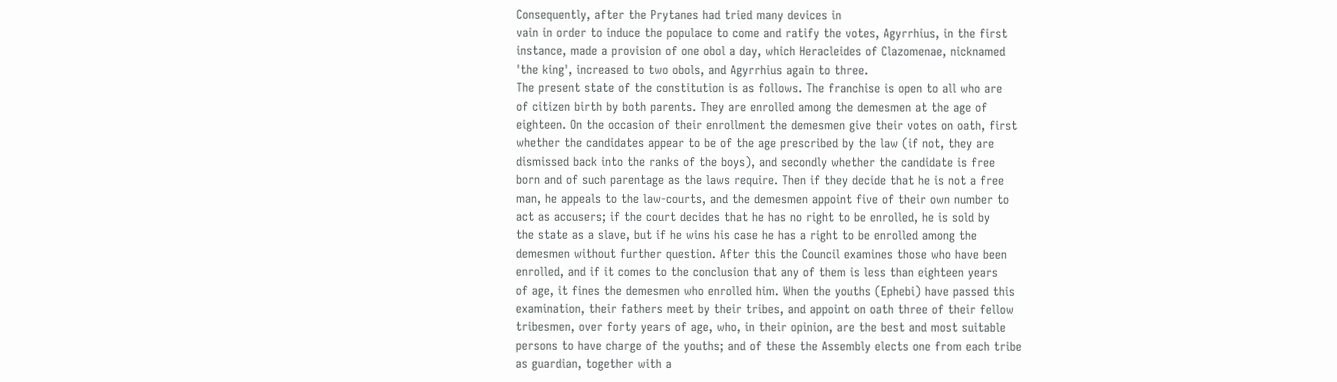Consequently, after the Prytanes had tried many devices in
vain in order to induce the populace to come and ratify the votes, Agyrrhius, in the first
instance, made a provision of one obol a day, which Heracleides of Clazomenae, nicknamed
'the king', increased to two obols, and Agyrrhius again to three.
The present state of the constitution is as follows. The franchise is open to all who are
of citizen birth by both parents. They are enrolled among the demesmen at the age of
eighteen. On the occasion of their enrollment the demesmen give their votes on oath, first
whether the candidates appear to be of the age prescribed by the law (if not, they are
dismissed back into the ranks of the boys), and secondly whether the candidate is free
born and of such parentage as the laws require. Then if they decide that he is not a free
man, he appeals to the law-courts, and the demesmen appoint five of their own number to
act as accusers; if the court decides that he has no right to be enrolled, he is sold by
the state as a slave, but if he wins his case he has a right to be enrolled among the
demesmen without further question. After this the Council examines those who have been
enrolled, and if it comes to the conclusion that any of them is less than eighteen years
of age, it fines the demesmen who enrolled him. When the youths (Ephebi) have passed this
examination, their fathers meet by their tribes, and appoint on oath three of their fellow
tribesmen, over forty years of age, who, in their opinion, are the best and most suitable
persons to have charge of the youths; and of these the Assembly elects one from each tribe
as guardian, together with a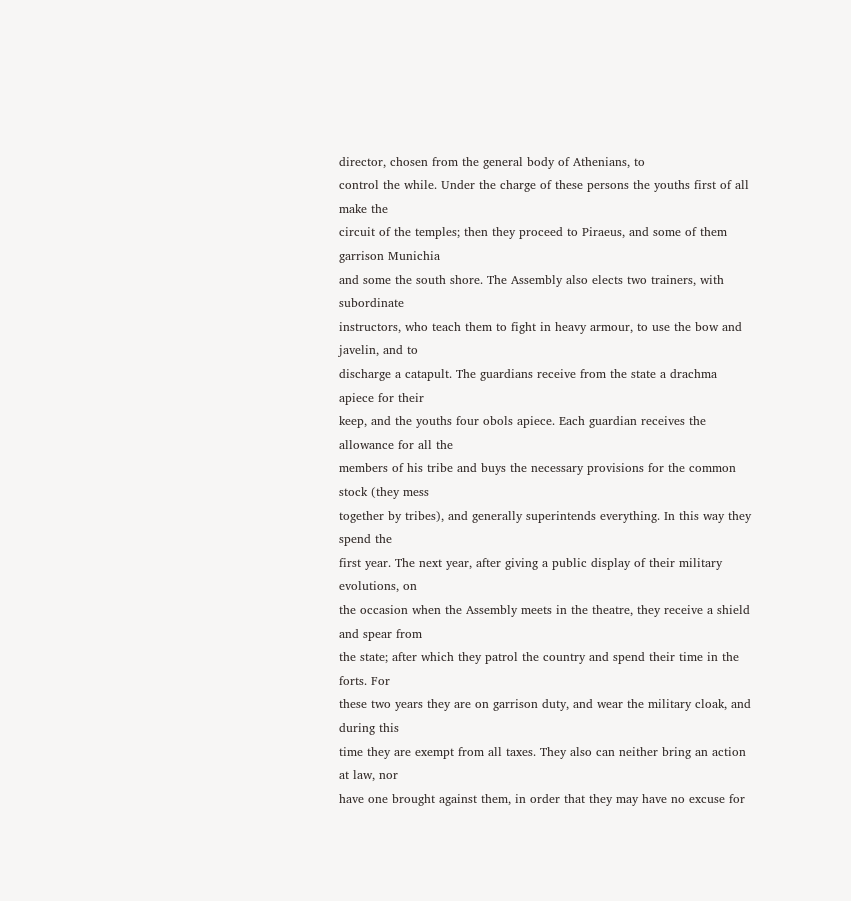director, chosen from the general body of Athenians, to
control the while. Under the charge of these persons the youths first of all make the
circuit of the temples; then they proceed to Piraeus, and some of them garrison Munichia
and some the south shore. The Assembly also elects two trainers, with subordinate
instructors, who teach them to fight in heavy armour, to use the bow and javelin, and to
discharge a catapult. The guardians receive from the state a drachma apiece for their
keep, and the youths four obols apiece. Each guardian receives the allowance for all the
members of his tribe and buys the necessary provisions for the common stock (they mess
together by tribes), and generally superintends everything. In this way they spend the
first year. The next year, after giving a public display of their military evolutions, on
the occasion when the Assembly meets in the theatre, they receive a shield and spear from
the state; after which they patrol the country and spend their time in the forts. For
these two years they are on garrison duty, and wear the military cloak, and during this
time they are exempt from all taxes. They also can neither bring an action at law, nor
have one brought against them, in order that they may have no excuse for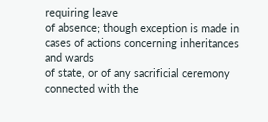requiring leave
of absence; though exception is made in cases of actions concerning inheritances and wards
of state, or of any sacrificial ceremony connected with the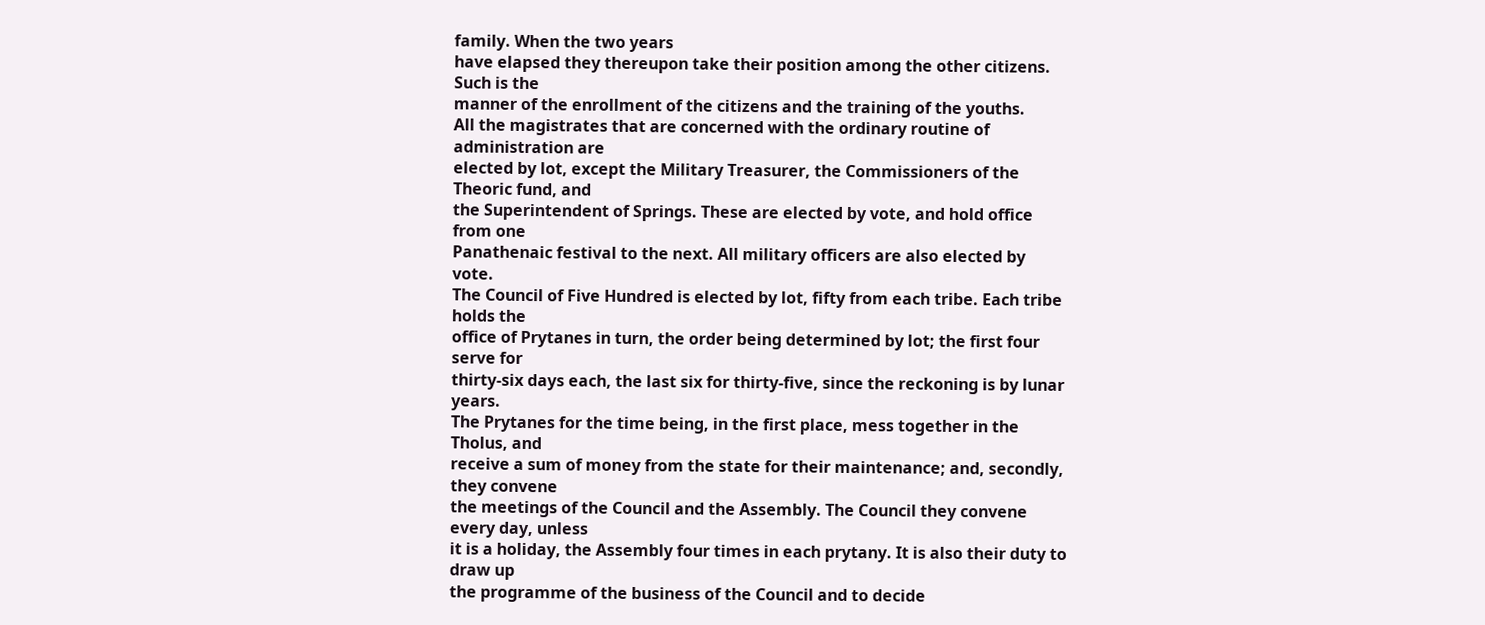family. When the two years
have elapsed they thereupon take their position among the other citizens. Such is the
manner of the enrollment of the citizens and the training of the youths.
All the magistrates that are concerned with the ordinary routine of administration are
elected by lot, except the Military Treasurer, the Commissioners of the Theoric fund, and
the Superintendent of Springs. These are elected by vote, and hold office from one
Panathenaic festival to the next. All military officers are also elected by vote.
The Council of Five Hundred is elected by lot, fifty from each tribe. Each tribe holds the
office of Prytanes in turn, the order being determined by lot; the first four serve for
thirty-six days each, the last six for thirty-five, since the reckoning is by lunar years.
The Prytanes for the time being, in the first place, mess together in the Tholus, and
receive a sum of money from the state for their maintenance; and, secondly, they convene
the meetings of the Council and the Assembly. The Council they convene every day, unless
it is a holiday, the Assembly four times in each prytany. It is also their duty to draw up
the programme of the business of the Council and to decide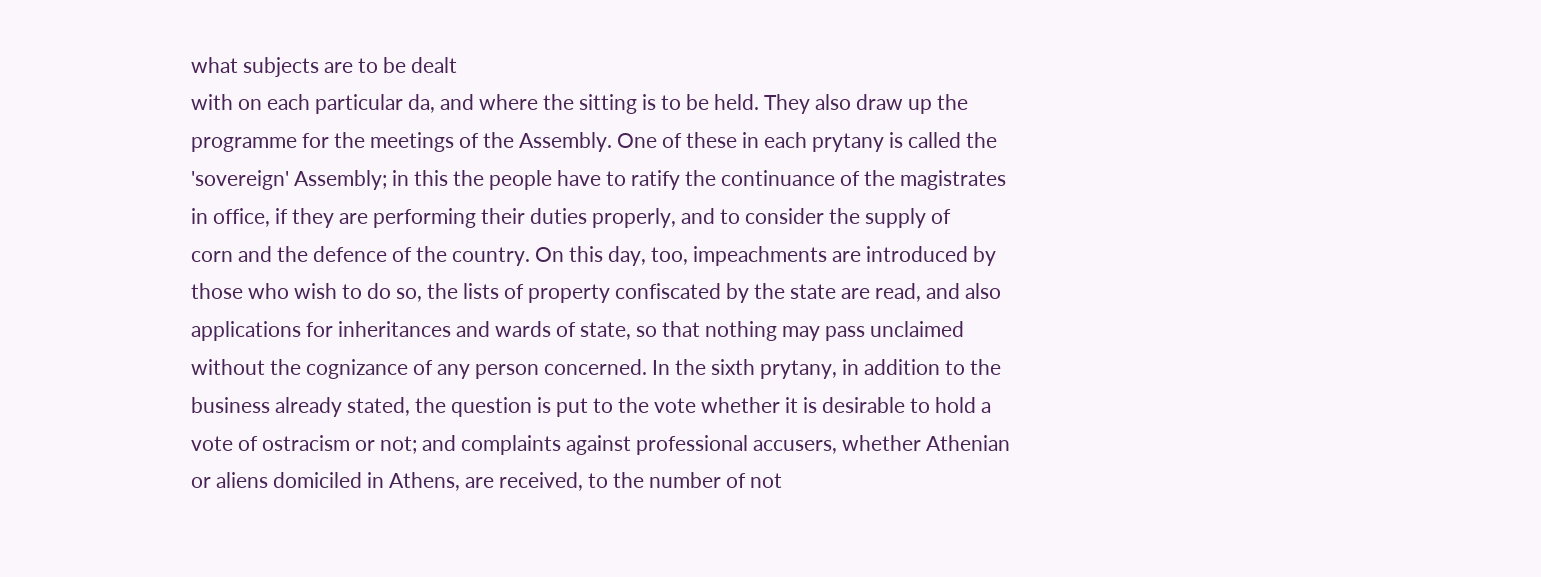what subjects are to be dealt
with on each particular da, and where the sitting is to be held. They also draw up the
programme for the meetings of the Assembly. One of these in each prytany is called the
'sovereign' Assembly; in this the people have to ratify the continuance of the magistrates
in office, if they are performing their duties properly, and to consider the supply of
corn and the defence of the country. On this day, too, impeachments are introduced by
those who wish to do so, the lists of property confiscated by the state are read, and also
applications for inheritances and wards of state, so that nothing may pass unclaimed
without the cognizance of any person concerned. In the sixth prytany, in addition to the
business already stated, the question is put to the vote whether it is desirable to hold a
vote of ostracism or not; and complaints against professional accusers, whether Athenian
or aliens domiciled in Athens, are received, to the number of not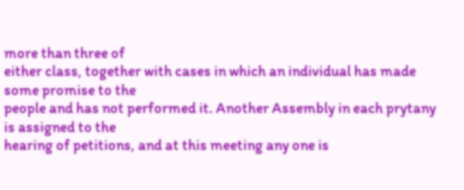more than three of
either class, together with cases in which an individual has made some promise to the
people and has not performed it. Another Assembly in each prytany is assigned to the
hearing of petitions, and at this meeting any one is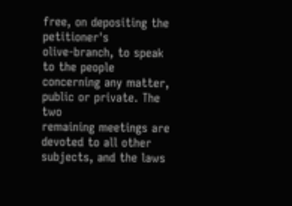free, on depositing the petitioner's
olive-branch, to speak to the people concerning any matter, public or private. The two
remaining meetings are devoted to all other subjects, and the laws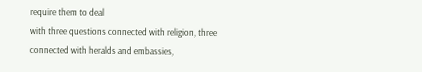require them to deal
with three questions connected with religion, three connected with heralds and embassies,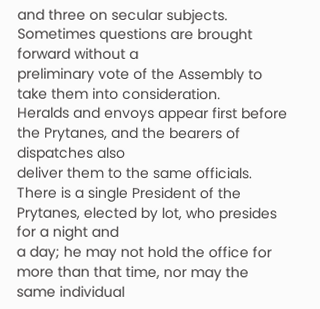and three on secular subjects. Sometimes questions are brought forward without a
preliminary vote of the Assembly to take them into consideration.
Heralds and envoys appear first before the Prytanes, and the bearers of dispatches also
deliver them to the same officials.
There is a single President of the Prytanes, elected by lot, who presides for a night and
a day; he may not hold the office for more than that time, nor may the same individual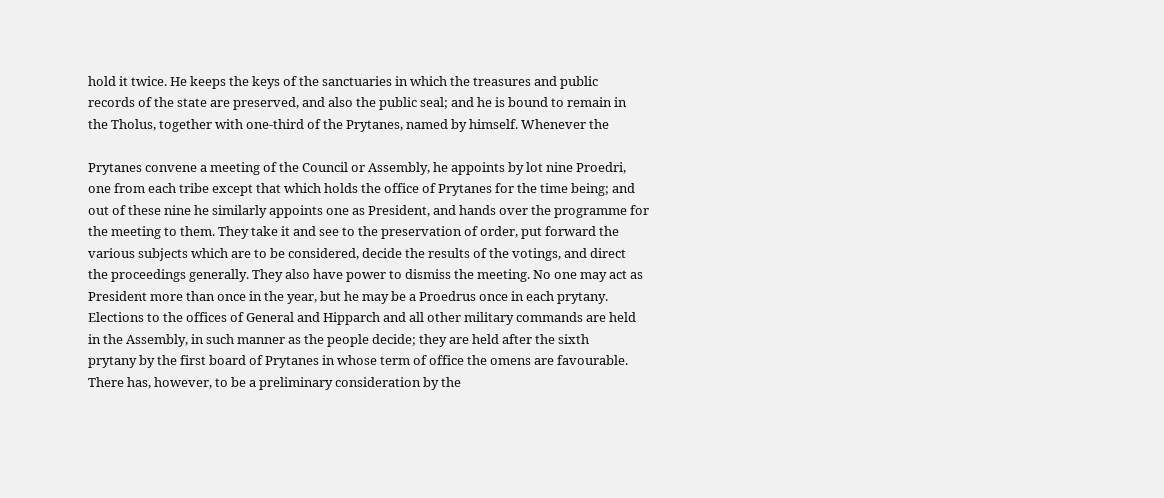hold it twice. He keeps the keys of the sanctuaries in which the treasures and public
records of the state are preserved, and also the public seal; and he is bound to remain in
the Tholus, together with one-third of the Prytanes, named by himself. Whenever the

Prytanes convene a meeting of the Council or Assembly, he appoints by lot nine Proedri,
one from each tribe except that which holds the office of Prytanes for the time being; and
out of these nine he similarly appoints one as President, and hands over the programme for
the meeting to them. They take it and see to the preservation of order, put forward the
various subjects which are to be considered, decide the results of the votings, and direct
the proceedings generally. They also have power to dismiss the meeting. No one may act as
President more than once in the year, but he may be a Proedrus once in each prytany.
Elections to the offices of General and Hipparch and all other military commands are held
in the Assembly, in such manner as the people decide; they are held after the sixth
prytany by the first board of Prytanes in whose term of office the omens are favourable.
There has, however, to be a preliminary consideration by the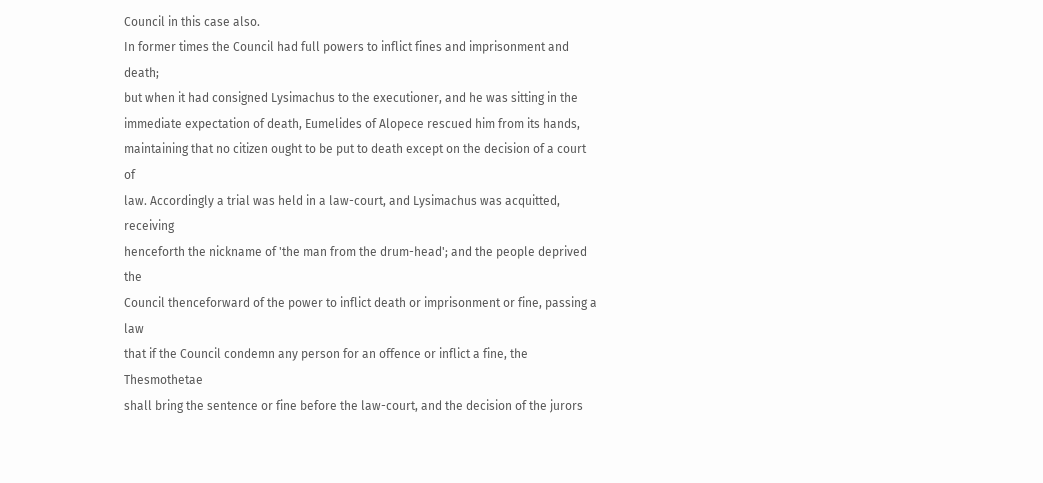Council in this case also.
In former times the Council had full powers to inflict fines and imprisonment and death;
but when it had consigned Lysimachus to the executioner, and he was sitting in the
immediate expectation of death, Eumelides of Alopece rescued him from its hands,
maintaining that no citizen ought to be put to death except on the decision of a court of
law. Accordingly a trial was held in a law-court, and Lysimachus was acquitted, receiving
henceforth the nickname of 'the man from the drum-head'; and the people deprived the
Council thenceforward of the power to inflict death or imprisonment or fine, passing a law
that if the Council condemn any person for an offence or inflict a fine, the Thesmothetae
shall bring the sentence or fine before the law-court, and the decision of the jurors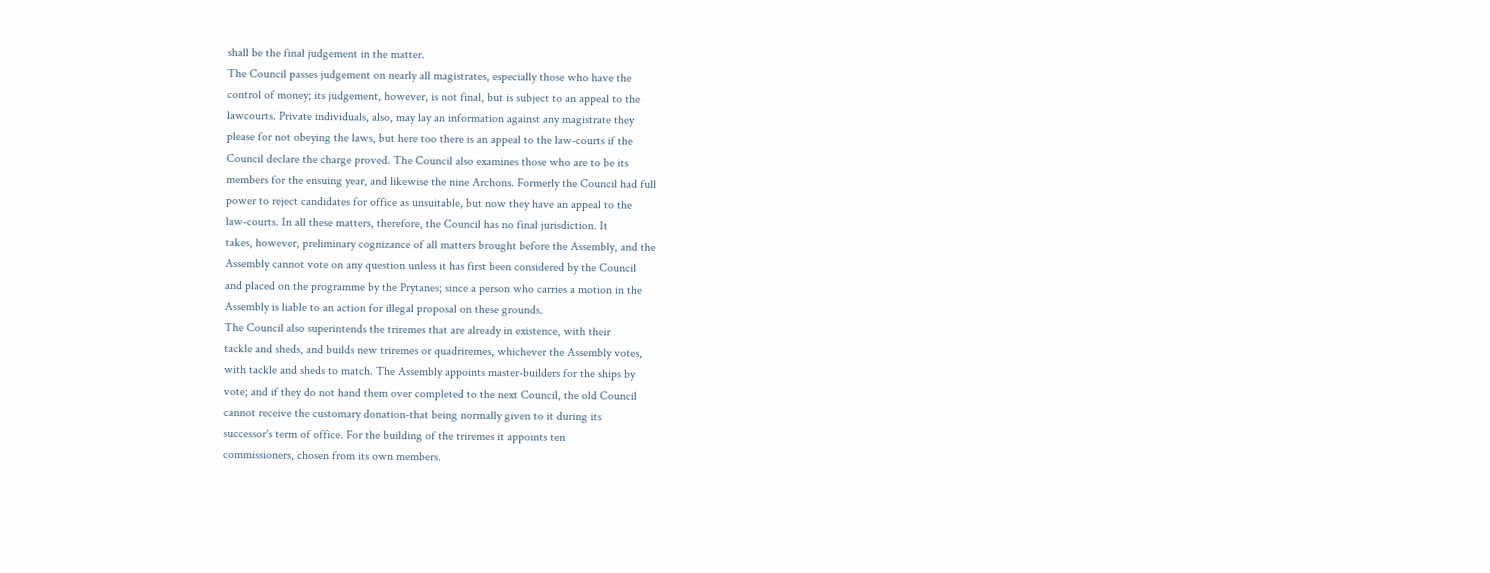shall be the final judgement in the matter.
The Council passes judgement on nearly all magistrates, especially those who have the
control of money; its judgement, however, is not final, but is subject to an appeal to the
lawcourts. Private individuals, also, may lay an information against any magistrate they
please for not obeying the laws, but here too there is an appeal to the law-courts if the
Council declare the charge proved. The Council also examines those who are to be its
members for the ensuing year, and likewise the nine Archons. Formerly the Council had full
power to reject candidates for office as unsuitable, but now they have an appeal to the
law-courts. In all these matters, therefore, the Council has no final jurisdiction. It
takes, however, preliminary cognizance of all matters brought before the Assembly, and the
Assembly cannot vote on any question unless it has first been considered by the Council
and placed on the programme by the Prytanes; since a person who carries a motion in the
Assembly is liable to an action for illegal proposal on these grounds.
The Council also superintends the triremes that are already in existence, with their
tackle and sheds, and builds new triremes or quadriremes, whichever the Assembly votes,
with tackle and sheds to match. The Assembly appoints master-builders for the ships by
vote; and if they do not hand them over completed to the next Council, the old Council
cannot receive the customary donation-that being normally given to it during its
successor's term of office. For the building of the triremes it appoints ten
commissioners, chosen from its own members.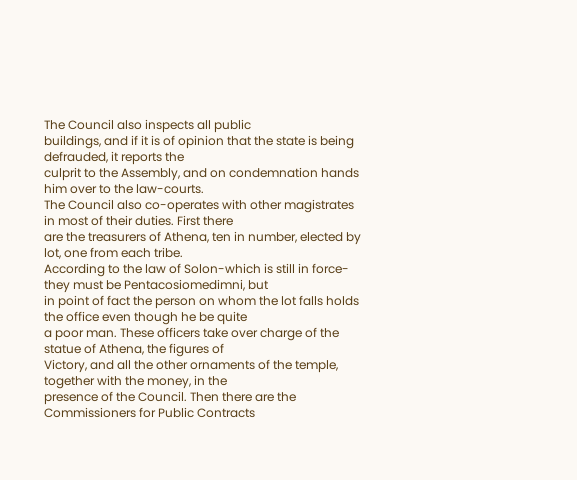The Council also inspects all public
buildings, and if it is of opinion that the state is being defrauded, it reports the
culprit to the Assembly, and on condemnation hands him over to the law-courts.
The Council also co-operates with other magistrates in most of their duties. First there
are the treasurers of Athena, ten in number, elected by lot, one from each tribe.
According to the law of Solon-which is still in force-they must be Pentacosiomedimni, but
in point of fact the person on whom the lot falls holds the office even though he be quite
a poor man. These officers take over charge of the statue of Athena, the figures of
Victory, and all the other ornaments of the temple, together with the money, in the
presence of the Council. Then there are the Commissioners for Public Contracts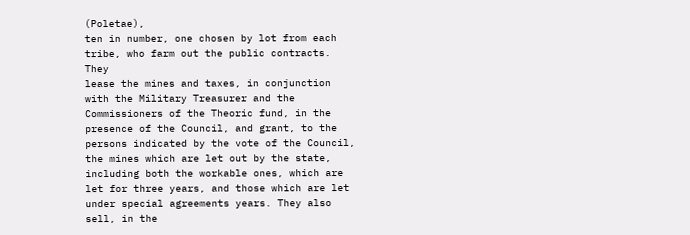(Poletae),
ten in number, one chosen by lot from each tribe, who farm out the public contracts. They
lease the mines and taxes, in conjunction with the Military Treasurer and the
Commissioners of the Theoric fund, in the presence of the Council, and grant, to the
persons indicated by the vote of the Council, the mines which are let out by the state,
including both the workable ones, which are let for three years, and those which are let
under special agreements years. They also sell, in the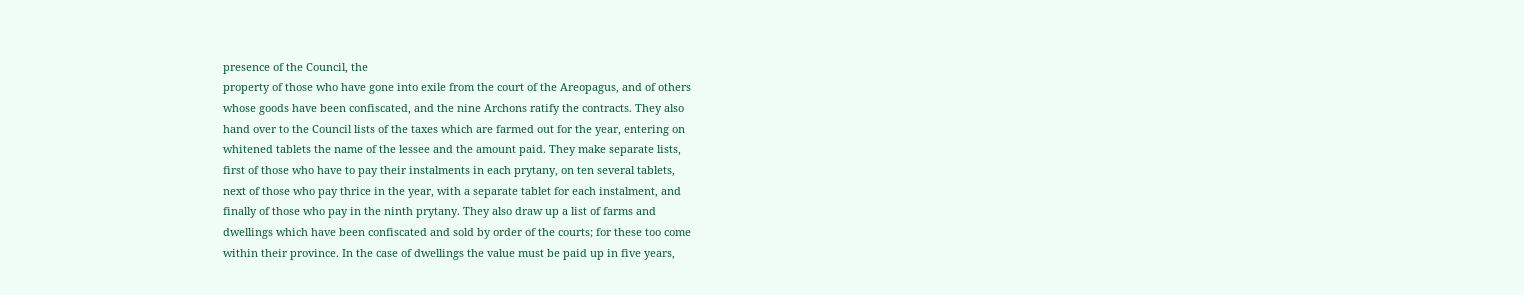presence of the Council, the
property of those who have gone into exile from the court of the Areopagus, and of others
whose goods have been confiscated, and the nine Archons ratify the contracts. They also
hand over to the Council lists of the taxes which are farmed out for the year, entering on
whitened tablets the name of the lessee and the amount paid. They make separate lists,
first of those who have to pay their instalments in each prytany, on ten several tablets,
next of those who pay thrice in the year, with a separate tablet for each instalment, and
finally of those who pay in the ninth prytany. They also draw up a list of farms and
dwellings which have been confiscated and sold by order of the courts; for these too come
within their province. In the case of dwellings the value must be paid up in five years,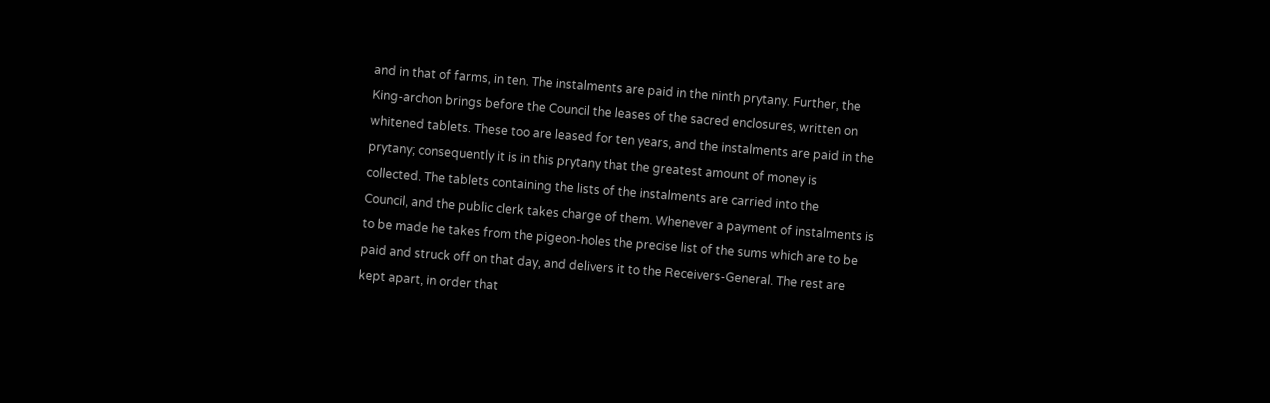and in that of farms, in ten. The instalments are paid in the ninth prytany. Further, the
King-archon brings before the Council the leases of the sacred enclosures, written on
whitened tablets. These too are leased for ten years, and the instalments are paid in the
prytany; consequently it is in this prytany that the greatest amount of money is
collected. The tablets containing the lists of the instalments are carried into the
Council, and the public clerk takes charge of them. Whenever a payment of instalments is
to be made he takes from the pigeon-holes the precise list of the sums which are to be
paid and struck off on that day, and delivers it to the Receivers-General. The rest are
kept apart, in order that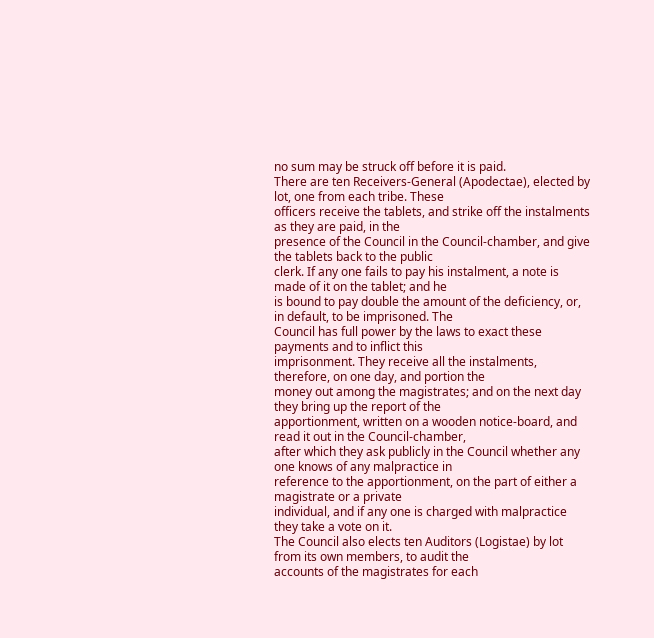no sum may be struck off before it is paid.
There are ten Receivers-General (Apodectae), elected by lot, one from each tribe. These
officers receive the tablets, and strike off the instalments as they are paid, in the
presence of the Council in the Council-chamber, and give the tablets back to the public
clerk. If any one fails to pay his instalment, a note is made of it on the tablet; and he
is bound to pay double the amount of the deficiency, or, in default, to be imprisoned. The
Council has full power by the laws to exact these payments and to inflict this
imprisonment. They receive all the instalments, therefore, on one day, and portion the
money out among the magistrates; and on the next day they bring up the report of the
apportionment, written on a wooden notice-board, and read it out in the Council-chamber,
after which they ask publicly in the Council whether any one knows of any malpractice in
reference to the apportionment, on the part of either a magistrate or a private
individual, and if any one is charged with malpractice they take a vote on it.
The Council also elects ten Auditors (Logistae) by lot from its own members, to audit the
accounts of the magistrates for each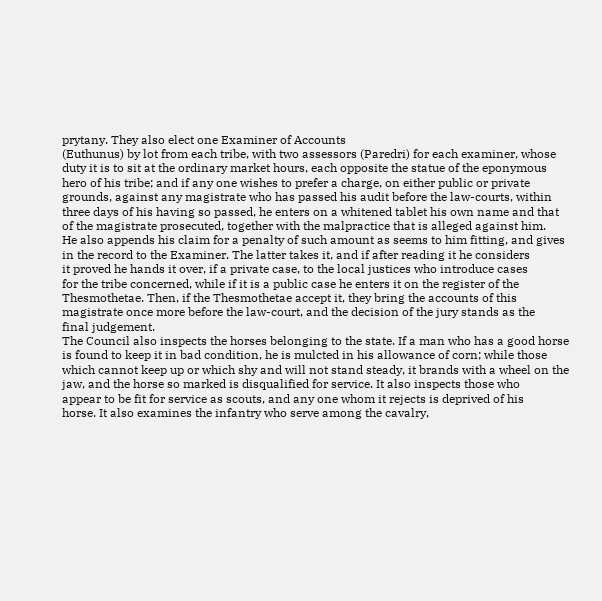prytany. They also elect one Examiner of Accounts
(Euthunus) by lot from each tribe, with two assessors (Paredri) for each examiner, whose
duty it is to sit at the ordinary market hours, each opposite the statue of the eponymous
hero of his tribe; and if any one wishes to prefer a charge, on either public or private
grounds, against any magistrate who has passed his audit before the law-courts, within
three days of his having so passed, he enters on a whitened tablet his own name and that
of the magistrate prosecuted, together with the malpractice that is alleged against him.
He also appends his claim for a penalty of such amount as seems to him fitting, and gives
in the record to the Examiner. The latter takes it, and if after reading it he considers
it proved he hands it over, if a private case, to the local justices who introduce cases
for the tribe concerned, while if it is a public case he enters it on the register of the
Thesmothetae. Then, if the Thesmothetae accept it, they bring the accounts of this
magistrate once more before the law-court, and the decision of the jury stands as the
final judgement.
The Council also inspects the horses belonging to the state. If a man who has a good horse
is found to keep it in bad condition, he is mulcted in his allowance of corn; while those
which cannot keep up or which shy and will not stand steady, it brands with a wheel on the
jaw, and the horse so marked is disqualified for service. It also inspects those who
appear to be fit for service as scouts, and any one whom it rejects is deprived of his
horse. It also examines the infantry who serve among the cavalry,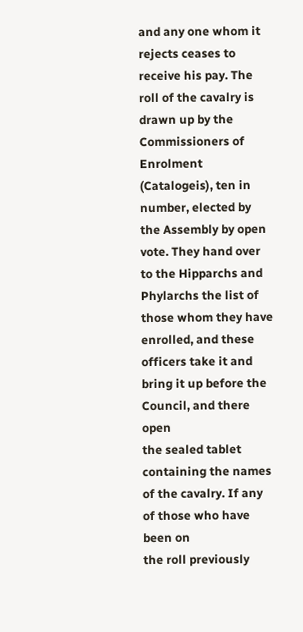and any one whom it
rejects ceases to receive his pay. The roll of the cavalry is drawn up by the
Commissioners of Enrolment (Catalogeis), ten in number, elected by the Assembly by open
vote. They hand over to the Hipparchs and Phylarchs the list of those whom they have
enrolled, and these officers take it and bring it up before the Council, and there open
the sealed tablet containing the names of the cavalry. If any of those who have been on
the roll previously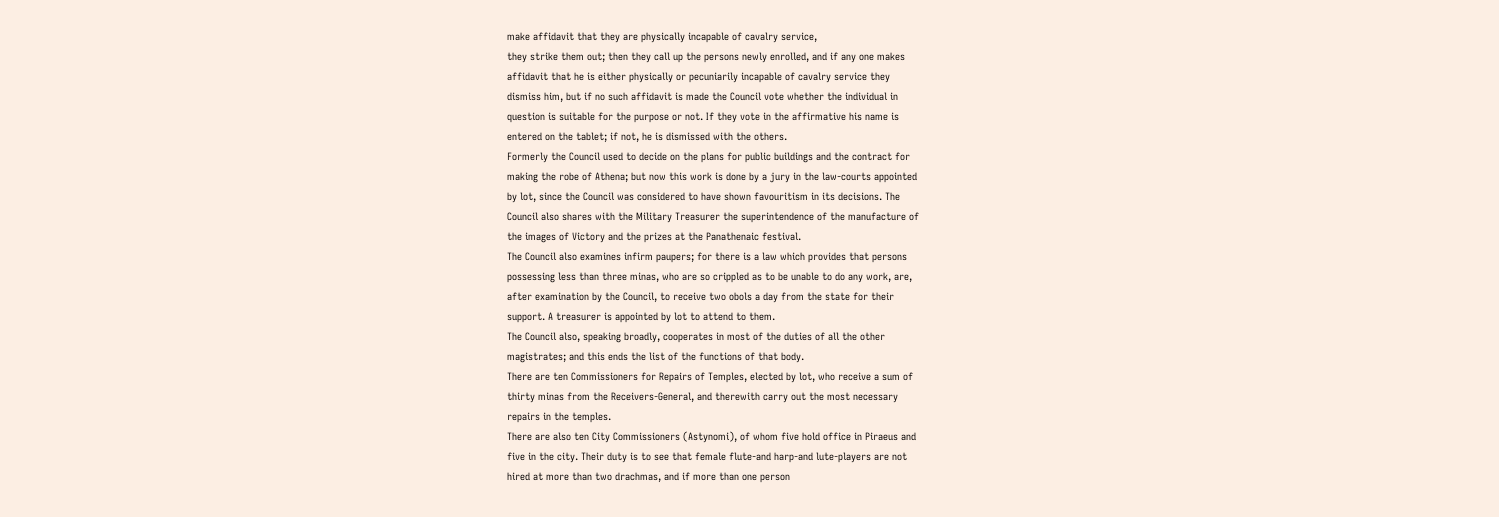make affidavit that they are physically incapable of cavalry service,
they strike them out; then they call up the persons newly enrolled, and if any one makes
affidavit that he is either physically or pecuniarily incapable of cavalry service they
dismiss him, but if no such affidavit is made the Council vote whether the individual in
question is suitable for the purpose or not. If they vote in the affirmative his name is
entered on the tablet; if not, he is dismissed with the others.
Formerly the Council used to decide on the plans for public buildings and the contract for
making the robe of Athena; but now this work is done by a jury in the law-courts appointed
by lot, since the Council was considered to have shown favouritism in its decisions. The
Council also shares with the Military Treasurer the superintendence of the manufacture of
the images of Victory and the prizes at the Panathenaic festival.
The Council also examines infirm paupers; for there is a law which provides that persons
possessing less than three minas, who are so crippled as to be unable to do any work, are,
after examination by the Council, to receive two obols a day from the state for their
support. A treasurer is appointed by lot to attend to them.
The Council also, speaking broadly, cooperates in most of the duties of all the other
magistrates; and this ends the list of the functions of that body.
There are ten Commissioners for Repairs of Temples, elected by lot, who receive a sum of
thirty minas from the Receivers-General, and therewith carry out the most necessary
repairs in the temples.
There are also ten City Commissioners (Astynomi), of whom five hold office in Piraeus and
five in the city. Their duty is to see that female flute-and harp-and lute-players are not
hired at more than two drachmas, and if more than one person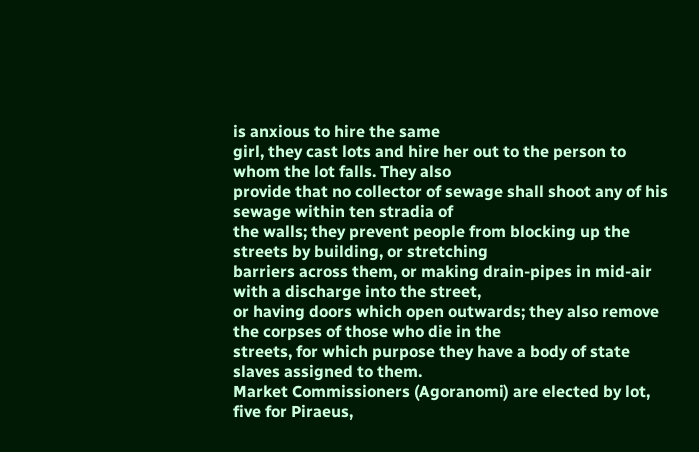is anxious to hire the same
girl, they cast lots and hire her out to the person to whom the lot falls. They also
provide that no collector of sewage shall shoot any of his sewage within ten stradia of
the walls; they prevent people from blocking up the streets by building, or stretching
barriers across them, or making drain-pipes in mid-air with a discharge into the street,
or having doors which open outwards; they also remove the corpses of those who die in the
streets, for which purpose they have a body of state slaves assigned to them.
Market Commissioners (Agoranomi) are elected by lot, five for Piraeus,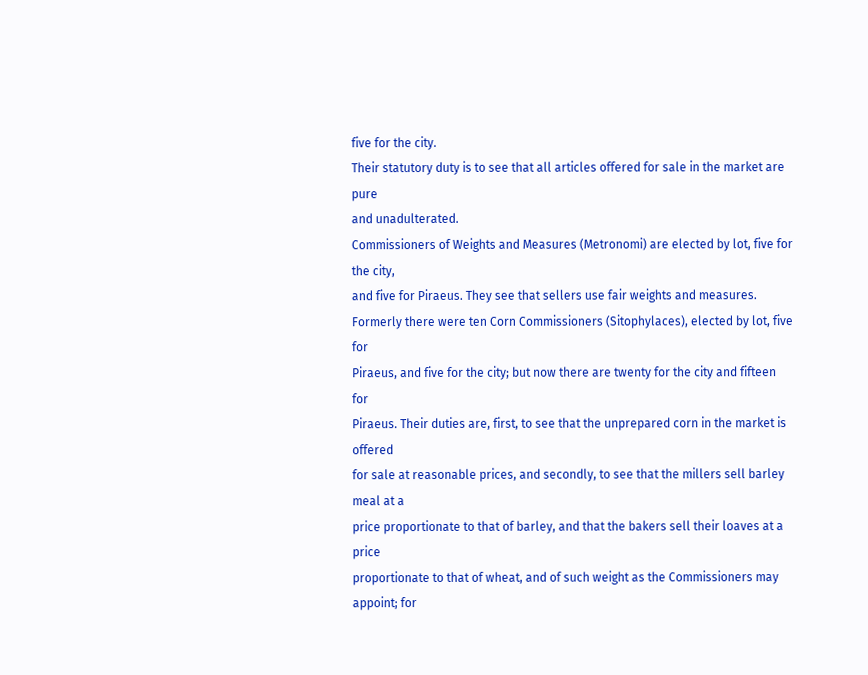five for the city.
Their statutory duty is to see that all articles offered for sale in the market are pure
and unadulterated.
Commissioners of Weights and Measures (Metronomi) are elected by lot, five for the city,
and five for Piraeus. They see that sellers use fair weights and measures.
Formerly there were ten Corn Commissioners (Sitophylaces), elected by lot, five for
Piraeus, and five for the city; but now there are twenty for the city and fifteen for
Piraeus. Their duties are, first, to see that the unprepared corn in the market is offered
for sale at reasonable prices, and secondly, to see that the millers sell barley meal at a
price proportionate to that of barley, and that the bakers sell their loaves at a price
proportionate to that of wheat, and of such weight as the Commissioners may appoint; for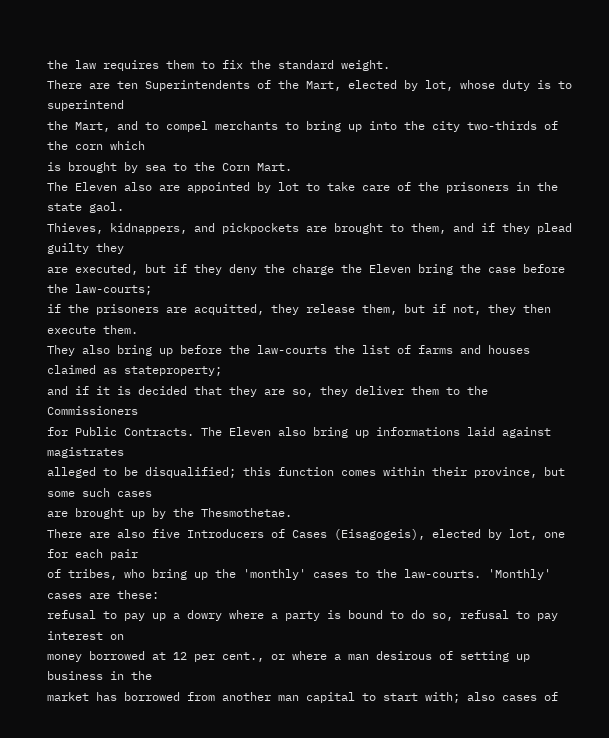the law requires them to fix the standard weight.
There are ten Superintendents of the Mart, elected by lot, whose duty is to superintend
the Mart, and to compel merchants to bring up into the city two-thirds of the corn which
is brought by sea to the Corn Mart.
The Eleven also are appointed by lot to take care of the prisoners in the state gaol.
Thieves, kidnappers, and pickpockets are brought to them, and if they plead guilty they
are executed, but if they deny the charge the Eleven bring the case before the law-courts;
if the prisoners are acquitted, they release them, but if not, they then execute them.
They also bring up before the law-courts the list of farms and houses claimed as stateproperty;
and if it is decided that they are so, they deliver them to the Commissioners
for Public Contracts. The Eleven also bring up informations laid against magistrates
alleged to be disqualified; this function comes within their province, but some such cases
are brought up by the Thesmothetae.
There are also five Introducers of Cases (Eisagogeis), elected by lot, one for each pair
of tribes, who bring up the 'monthly' cases to the law-courts. 'Monthly' cases are these:
refusal to pay up a dowry where a party is bound to do so, refusal to pay interest on
money borrowed at 12 per cent., or where a man desirous of setting up business in the
market has borrowed from another man capital to start with; also cases of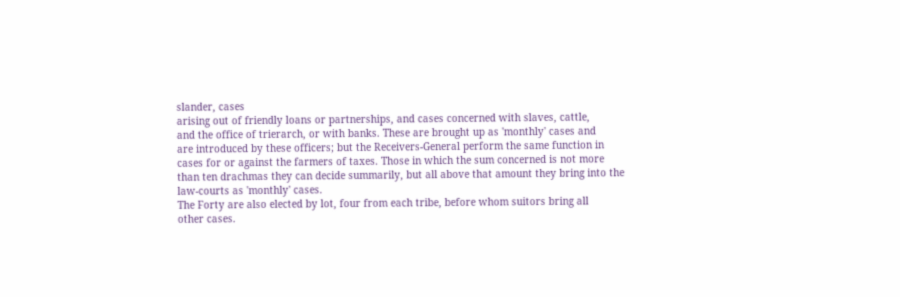slander, cases
arising out of friendly loans or partnerships, and cases concerned with slaves, cattle,
and the office of trierarch, or with banks. These are brought up as 'monthly' cases and
are introduced by these officers; but the Receivers-General perform the same function in
cases for or against the farmers of taxes. Those in which the sum concerned is not more
than ten drachmas they can decide summarily, but all above that amount they bring into the
law-courts as 'monthly' cases.
The Forty are also elected by lot, four from each tribe, before whom suitors bring all
other cases.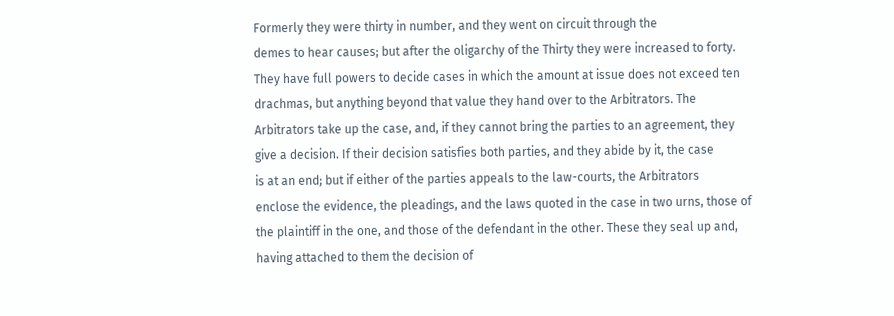Formerly they were thirty in number, and they went on circuit through the
demes to hear causes; but after the oligarchy of the Thirty they were increased to forty.
They have full powers to decide cases in which the amount at issue does not exceed ten
drachmas, but anything beyond that value they hand over to the Arbitrators. The
Arbitrators take up the case, and, if they cannot bring the parties to an agreement, they
give a decision. If their decision satisfies both parties, and they abide by it, the case
is at an end; but if either of the parties appeals to the law-courts, the Arbitrators
enclose the evidence, the pleadings, and the laws quoted in the case in two urns, those of
the plaintiff in the one, and those of the defendant in the other. These they seal up and,
having attached to them the decision of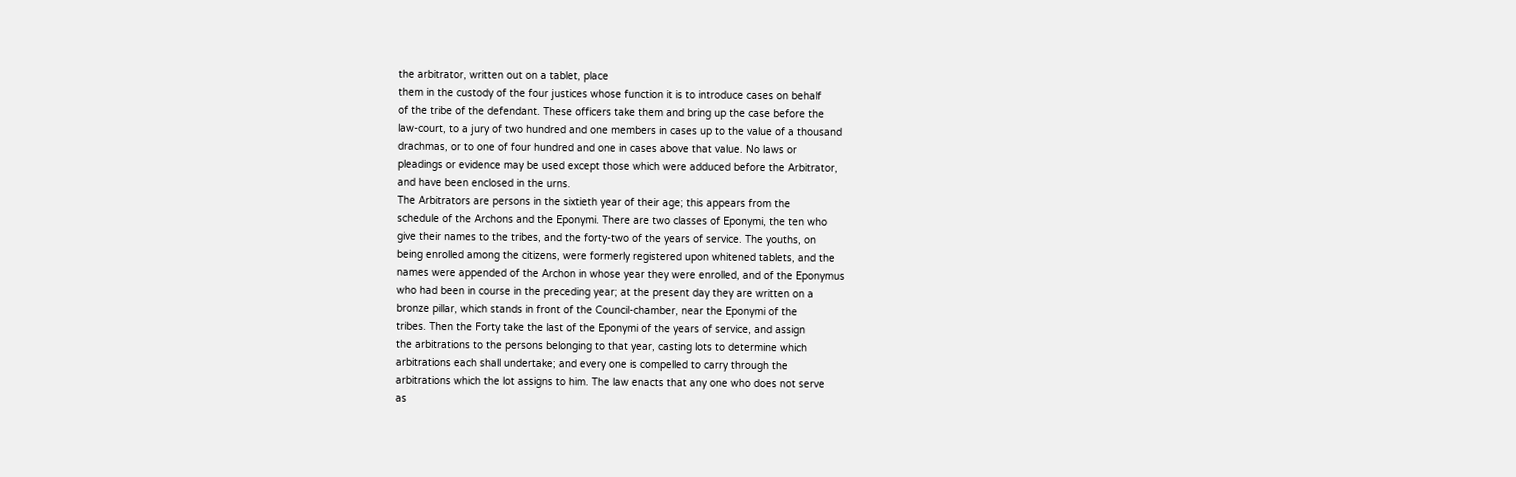the arbitrator, written out on a tablet, place
them in the custody of the four justices whose function it is to introduce cases on behalf
of the tribe of the defendant. These officers take them and bring up the case before the
law-court, to a jury of two hundred and one members in cases up to the value of a thousand
drachmas, or to one of four hundred and one in cases above that value. No laws or
pleadings or evidence may be used except those which were adduced before the Arbitrator,
and have been enclosed in the urns.
The Arbitrators are persons in the sixtieth year of their age; this appears from the
schedule of the Archons and the Eponymi. There are two classes of Eponymi, the ten who
give their names to the tribes, and the forty-two of the years of service. The youths, on
being enrolled among the citizens, were formerly registered upon whitened tablets, and the
names were appended of the Archon in whose year they were enrolled, and of the Eponymus
who had been in course in the preceding year; at the present day they are written on a
bronze pillar, which stands in front of the Council-chamber, near the Eponymi of the
tribes. Then the Forty take the last of the Eponymi of the years of service, and assign
the arbitrations to the persons belonging to that year, casting lots to determine which
arbitrations each shall undertake; and every one is compelled to carry through the
arbitrations which the lot assigns to him. The law enacts that any one who does not serve
as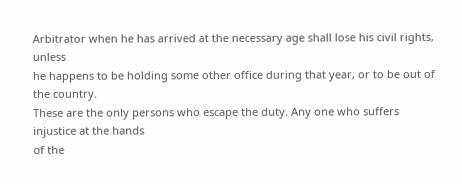Arbitrator when he has arrived at the necessary age shall lose his civil rights, unless
he happens to be holding some other office during that year, or to be out of the country.
These are the only persons who escape the duty. Any one who suffers injustice at the hands
of the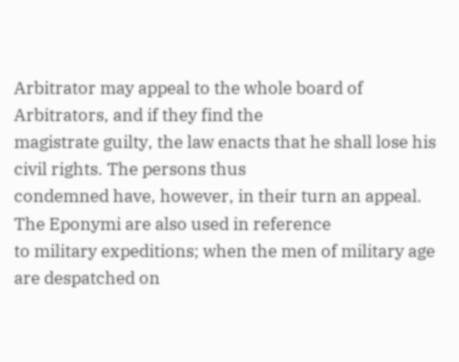Arbitrator may appeal to the whole board of Arbitrators, and if they find the
magistrate guilty, the law enacts that he shall lose his civil rights. The persons thus
condemned have, however, in their turn an appeal. The Eponymi are also used in reference
to military expeditions; when the men of military age are despatched on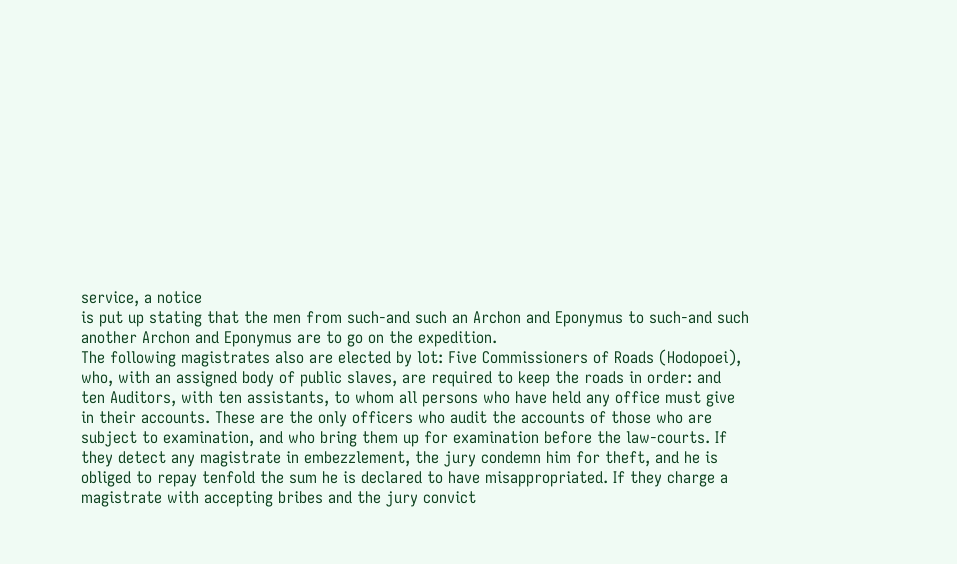service, a notice
is put up stating that the men from such-and such an Archon and Eponymus to such-and such
another Archon and Eponymus are to go on the expedition.
The following magistrates also are elected by lot: Five Commissioners of Roads (Hodopoei),
who, with an assigned body of public slaves, are required to keep the roads in order: and
ten Auditors, with ten assistants, to whom all persons who have held any office must give
in their accounts. These are the only officers who audit the accounts of those who are
subject to examination, and who bring them up for examination before the law-courts. If
they detect any magistrate in embezzlement, the jury condemn him for theft, and he is
obliged to repay tenfold the sum he is declared to have misappropriated. If they charge a
magistrate with accepting bribes and the jury convict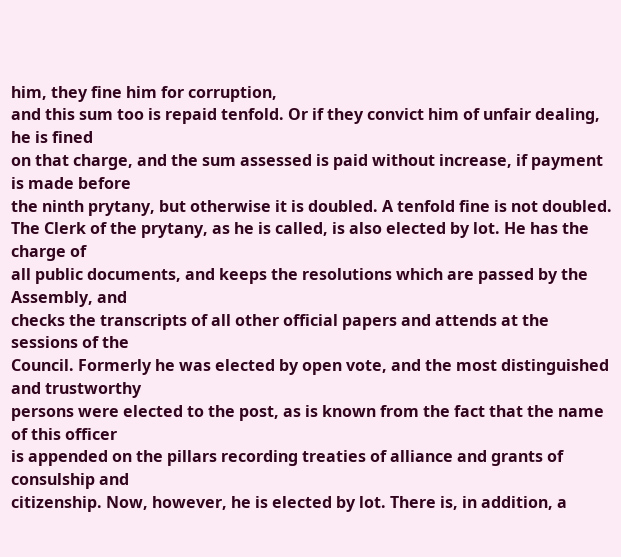him, they fine him for corruption,
and this sum too is repaid tenfold. Or if they convict him of unfair dealing, he is fined
on that charge, and the sum assessed is paid without increase, if payment is made before
the ninth prytany, but otherwise it is doubled. A tenfold fine is not doubled.
The Clerk of the prytany, as he is called, is also elected by lot. He has the charge of
all public documents, and keeps the resolutions which are passed by the Assembly, and
checks the transcripts of all other official papers and attends at the sessions of the
Council. Formerly he was elected by open vote, and the most distinguished and trustworthy
persons were elected to the post, as is known from the fact that the name of this officer
is appended on the pillars recording treaties of alliance and grants of consulship and
citizenship. Now, however, he is elected by lot. There is, in addition, a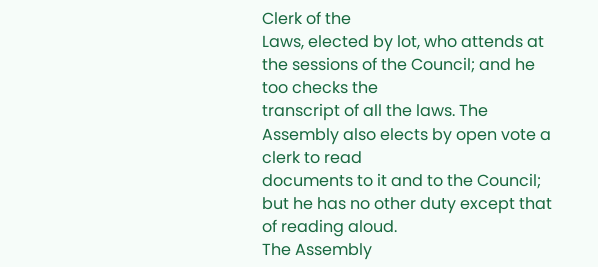Clerk of the
Laws, elected by lot, who attends at the sessions of the Council; and he too checks the
transcript of all the laws. The Assembly also elects by open vote a clerk to read
documents to it and to the Council; but he has no other duty except that of reading aloud.
The Assembly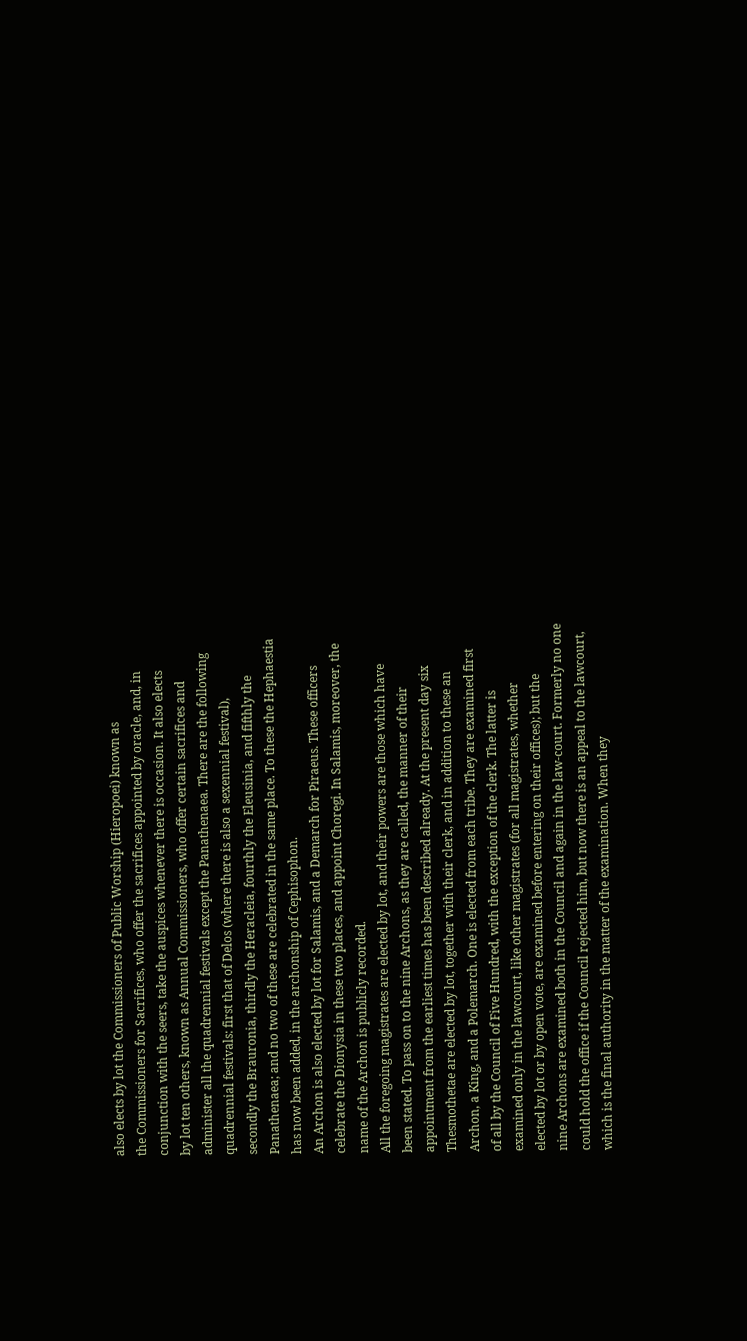also elects by lot the Commissioners of Public Worship (Hieropoei) known as
the Commissioners for Sacrifices, who offer the sacrifices appointed by oracle, and, in
conjunction with the seers, take the auspices whenever there is occasion. It also elects
by lot ten others, known as Annual Commissioners, who offer certain sacrifices and
administer all the quadrennial festivals except the Panathenaea. There are the following
quadrennial festivals: first that of Delos (where there is also a sexennial festival),
secondly the Brauronia, thirdly the Heracleia, fourthly the Eleusinia, and fifthly the
Panathenaea; and no two of these are celebrated in the same place. To these the Hephaestia
has now been added, in the archonship of Cephisophon.
An Archon is also elected by lot for Salamis, and a Demarch for Piraeus. These officers
celebrate the Dionysia in these two places, and appoint Choregi. In Salamis, moreover, the
name of the Archon is publicly recorded.
All the foregoing magistrates are elected by lot, and their powers are those which have
been stated. To pass on to the nine Archons, as they are called, the manner of their
appointment from the earliest times has been described already. At the present day six
Thesmothetae are elected by lot, together with their clerk, and in addition to these an
Archon, a King, and a Polemarch. One is elected from each tribe. They are examined first
of all by the Council of Five Hundred, with the exception of the clerk. The latter is
examined only in the lawcourt, like other magistrates (for all magistrates, whether
elected by lot or by open vote, are examined before entering on their offices); but the
nine Archons are examined both in the Council and again in the law-court. Formerly no one
could hold the office if the Council rejected him, but now there is an appeal to the lawcourt,
which is the final authority in the matter of the examination. When they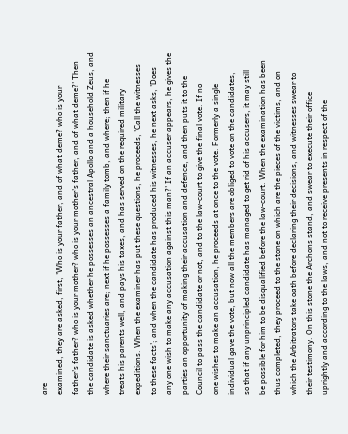are
examined, they are asked, first, 'Who is your father, and of what deme? who is your
father's father? who is your mother? who is your mother's father, and of what deme?' Then
the candidate is asked whether he possesses an ancestral Apollo and a household Zeus, and
where their sanctuaries are; next if he possesses a family tomb, and where; then if he
treats his parents well, and pays his taxes, and has served on the required military
expeditions. When the examiner has put these questions, he proceeds, 'Call the witnesses
to these facts'; and when the candidate has produced his witnesses, he next asks, 'Does
any one wish to make any accusation against this man?' If an accuser appears, he gives the
parties an opportunity of making their accusation and defence, and then puts it to the
Council to pass the candidate or not, and to the law-court to give the final vote. If no
one wishes to make an accusation, he proceeds at once to the vote. Formerly a single
individual gave the vote, but now all the members are obliged to vote on the candidates,
so that if any unprincipled candidate has managed to get rid of his accusers, it may still
be possible for him to be disqualified before the law-court. When the examination has been
thus completed, they proceed to the stone on which are the pieces of the victims, and on
which the Arbitrators take oath before declaring their decisions, and witnesses swear to
their testimony. On this stone the Archons stand, and swear to execute their office
uprightly and according to the laws, and not to receive presents in respect of the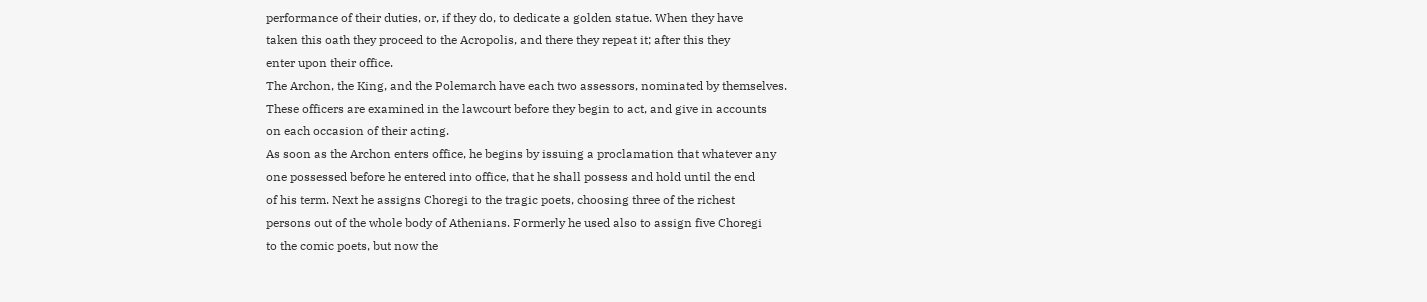performance of their duties, or, if they do, to dedicate a golden statue. When they have
taken this oath they proceed to the Acropolis, and there they repeat it; after this they
enter upon their office.
The Archon, the King, and the Polemarch have each two assessors, nominated by themselves.
These officers are examined in the lawcourt before they begin to act, and give in accounts
on each occasion of their acting.
As soon as the Archon enters office, he begins by issuing a proclamation that whatever any
one possessed before he entered into office, that he shall possess and hold until the end
of his term. Next he assigns Choregi to the tragic poets, choosing three of the richest
persons out of the whole body of Athenians. Formerly he used also to assign five Choregi
to the comic poets, but now the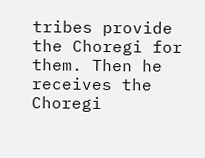tribes provide the Choregi for them. Then he receives the
Choregi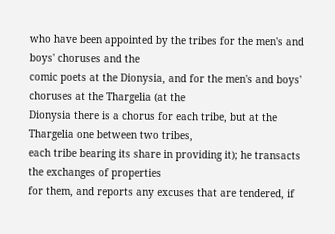who have been appointed by the tribes for the men's and boys' choruses and the
comic poets at the Dionysia, and for the men's and boys' choruses at the Thargelia (at the
Dionysia there is a chorus for each tribe, but at the Thargelia one between two tribes,
each tribe bearing its share in providing it); he transacts the exchanges of properties
for them, and reports any excuses that are tendered, if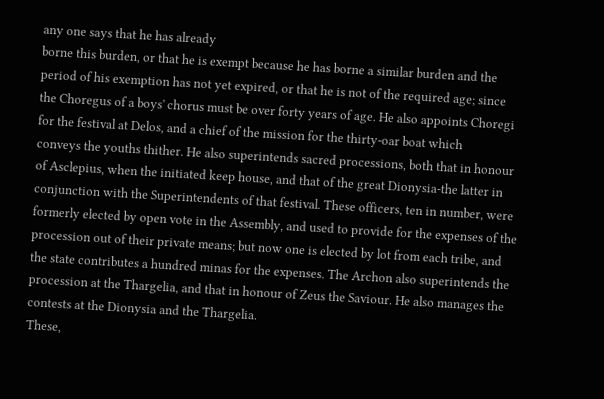any one says that he has already
borne this burden, or that he is exempt because he has borne a similar burden and the
period of his exemption has not yet expired, or that he is not of the required age; since
the Choregus of a boys' chorus must be over forty years of age. He also appoints Choregi
for the festival at Delos, and a chief of the mission for the thirty-oar boat which
conveys the youths thither. He also superintends sacred processions, both that in honour
of Asclepius, when the initiated keep house, and that of the great Dionysia-the latter in
conjunction with the Superintendents of that festival. These officers, ten in number, were
formerly elected by open vote in the Assembly, and used to provide for the expenses of the
procession out of their private means; but now one is elected by lot from each tribe, and
the state contributes a hundred minas for the expenses. The Archon also superintends the
procession at the Thargelia, and that in honour of Zeus the Saviour. He also manages the
contests at the Dionysia and the Thargelia.
These,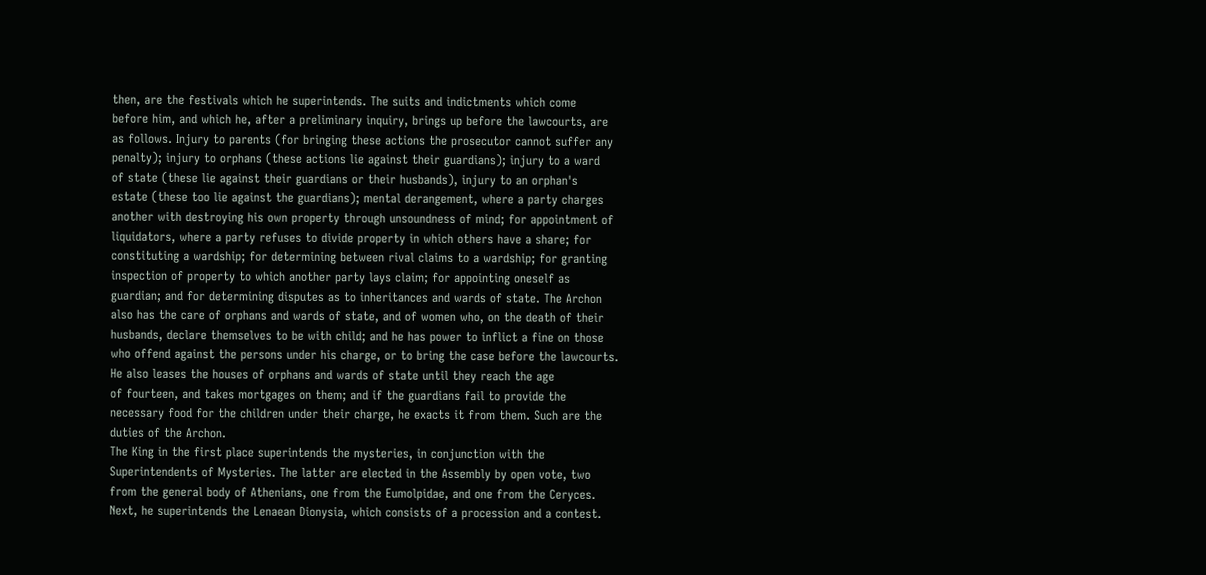then, are the festivals which he superintends. The suits and indictments which come
before him, and which he, after a preliminary inquiry, brings up before the lawcourts, are
as follows. Injury to parents (for bringing these actions the prosecutor cannot suffer any
penalty); injury to orphans (these actions lie against their guardians); injury to a ward
of state (these lie against their guardians or their husbands), injury to an orphan's
estate (these too lie against the guardians); mental derangement, where a party charges
another with destroying his own property through unsoundness of mind; for appointment of
liquidators, where a party refuses to divide property in which others have a share; for
constituting a wardship; for determining between rival claims to a wardship; for granting
inspection of property to which another party lays claim; for appointing oneself as
guardian; and for determining disputes as to inheritances and wards of state. The Archon
also has the care of orphans and wards of state, and of women who, on the death of their
husbands, declare themselves to be with child; and he has power to inflict a fine on those
who offend against the persons under his charge, or to bring the case before the lawcourts.
He also leases the houses of orphans and wards of state until they reach the age
of fourteen, and takes mortgages on them; and if the guardians fail to provide the
necessary food for the children under their charge, he exacts it from them. Such are the
duties of the Archon.
The King in the first place superintends the mysteries, in conjunction with the
Superintendents of Mysteries. The latter are elected in the Assembly by open vote, two
from the general body of Athenians, one from the Eumolpidae, and one from the Ceryces.
Next, he superintends the Lenaean Dionysia, which consists of a procession and a contest.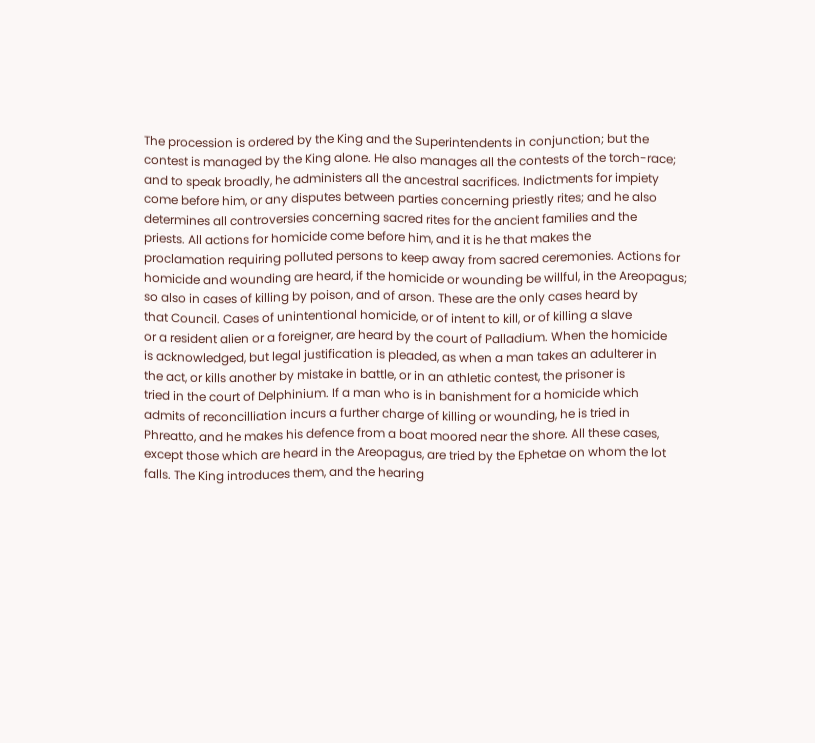The procession is ordered by the King and the Superintendents in conjunction; but the
contest is managed by the King alone. He also manages all the contests of the torch-race;
and to speak broadly, he administers all the ancestral sacrifices. Indictments for impiety
come before him, or any disputes between parties concerning priestly rites; and he also
determines all controversies concerning sacred rites for the ancient families and the
priests. All actions for homicide come before him, and it is he that makes the
proclamation requiring polluted persons to keep away from sacred ceremonies. Actions for
homicide and wounding are heard, if the homicide or wounding be willful, in the Areopagus;
so also in cases of killing by poison, and of arson. These are the only cases heard by
that Council. Cases of unintentional homicide, or of intent to kill, or of killing a slave
or a resident alien or a foreigner, are heard by the court of Palladium. When the homicide
is acknowledged, but legal justification is pleaded, as when a man takes an adulterer in
the act, or kills another by mistake in battle, or in an athletic contest, the prisoner is
tried in the court of Delphinium. If a man who is in banishment for a homicide which
admits of reconcilliation incurs a further charge of killing or wounding, he is tried in
Phreatto, and he makes his defence from a boat moored near the shore. All these cases,
except those which are heard in the Areopagus, are tried by the Ephetae on whom the lot
falls. The King introduces them, and the hearing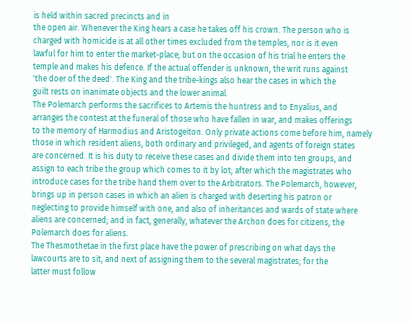is held within sacred precincts and in
the open air. Whenever the King hears a case he takes off his crown. The person who is
charged with homicide is at all other times excluded from the temples, nor is it even
lawful for him to enter the market-place; but on the occasion of his trial he enters the
temple and makes his defence. If the actual offender is unknown, the writ runs against
'the doer of the deed'. The King and the tribe-kings also hear the cases in which the
guilt rests on inanimate objects and the lower animal.
The Polemarch performs the sacrifices to Artemis the huntress and to Enyalius, and
arranges the contest at the funeral of those who have fallen in war, and makes offerings
to the memory of Harmodius and Aristogeiton. Only private actions come before him, namely
those in which resident aliens, both ordinary and privileged, and agents of foreign states
are concerned. It is his duty to receive these cases and divide them into ten groups, and
assign to each tribe the group which comes to it by lot; after which the magistrates who
introduce cases for the tribe hand them over to the Arbitrators. The Polemarch, however,
brings up in person cases in which an alien is charged with deserting his patron or
neglecting to provide himself with one, and also of inheritances and wards of state where
aliens are concerned; and in fact, generally, whatever the Archon does for citizens, the
Polemarch does for aliens.
The Thesmothetae in the first place have the power of prescribing on what days the
lawcourts are to sit, and next of assigning them to the several magistrates; for the
latter must follow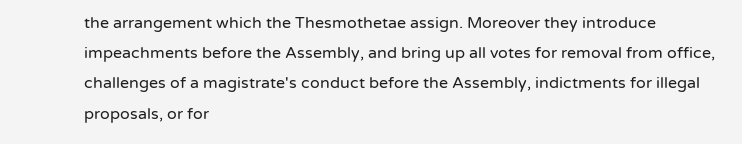the arrangement which the Thesmothetae assign. Moreover they introduce
impeachments before the Assembly, and bring up all votes for removal from office,
challenges of a magistrate's conduct before the Assembly, indictments for illegal
proposals, or for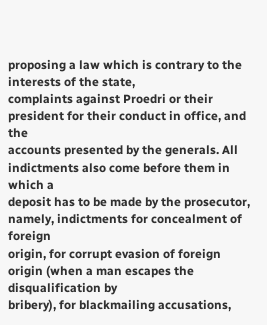proposing a law which is contrary to the interests of the state,
complaints against Proedri or their president for their conduct in office, and the
accounts presented by the generals. All indictments also come before them in which a
deposit has to be made by the prosecutor, namely, indictments for concealment of foreign
origin, for corrupt evasion of foreign origin (when a man escapes the disqualification by
bribery), for blackmailing accusations,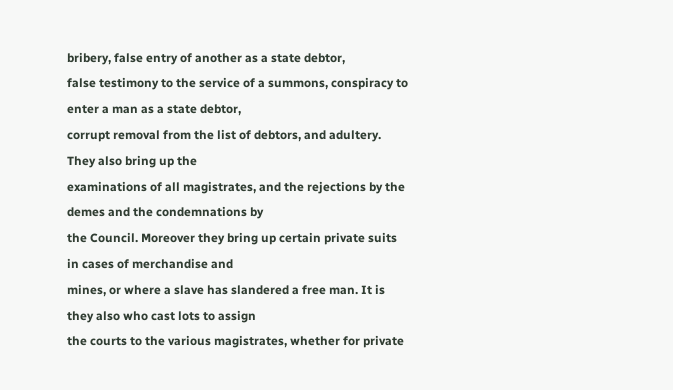bribery, false entry of another as a state debtor,
false testimony to the service of a summons, conspiracy to enter a man as a state debtor,
corrupt removal from the list of debtors, and adultery. They also bring up the
examinations of all magistrates, and the rejections by the demes and the condemnations by
the Council. Moreover they bring up certain private suits in cases of merchandise and
mines, or where a slave has slandered a free man. It is they also who cast lots to assign
the courts to the various magistrates, whether for private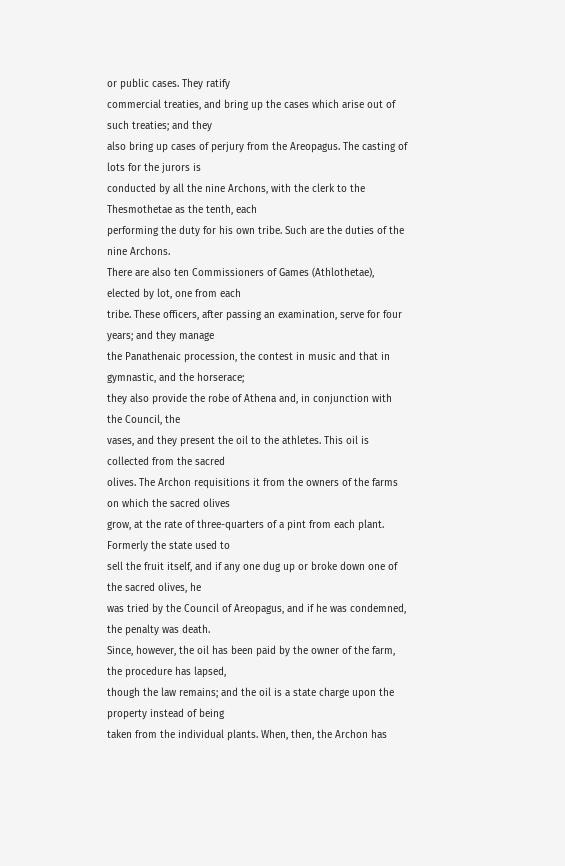or public cases. They ratify
commercial treaties, and bring up the cases which arise out of such treaties; and they
also bring up cases of perjury from the Areopagus. The casting of lots for the jurors is
conducted by all the nine Archons, with the clerk to the Thesmothetae as the tenth, each
performing the duty for his own tribe. Such are the duties of the nine Archons.
There are also ten Commissioners of Games (Athlothetae), elected by lot, one from each
tribe. These officers, after passing an examination, serve for four years; and they manage
the Panathenaic procession, the contest in music and that in gymnastic, and the horserace;
they also provide the robe of Athena and, in conjunction with the Council, the
vases, and they present the oil to the athletes. This oil is collected from the sacred
olives. The Archon requisitions it from the owners of the farms on which the sacred olives
grow, at the rate of three-quarters of a pint from each plant. Formerly the state used to
sell the fruit itself, and if any one dug up or broke down one of the sacred olives, he
was tried by the Council of Areopagus, and if he was condemned, the penalty was death.
Since, however, the oil has been paid by the owner of the farm, the procedure has lapsed,
though the law remains; and the oil is a state charge upon the property instead of being
taken from the individual plants. When, then, the Archon has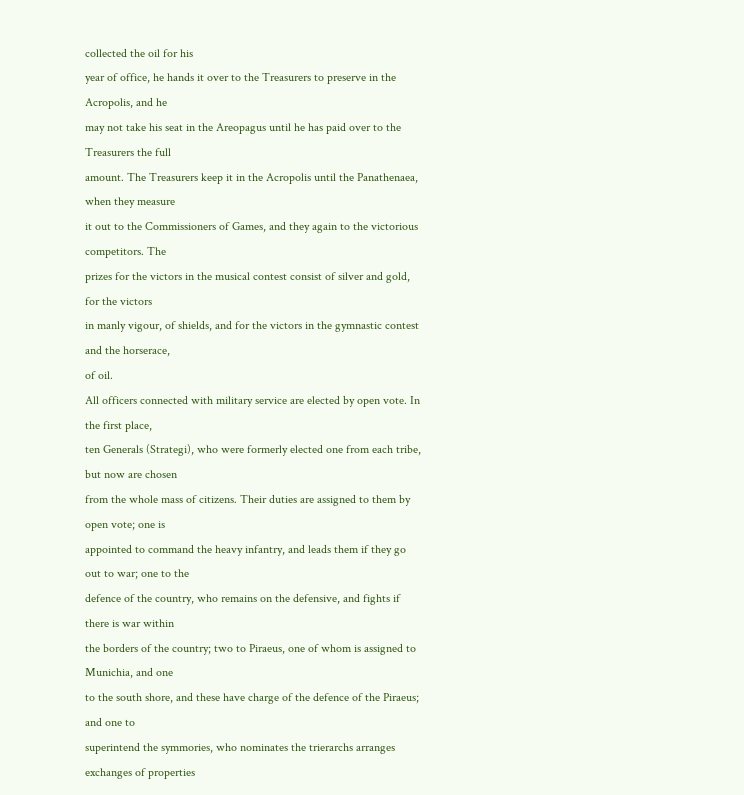collected the oil for his
year of office, he hands it over to the Treasurers to preserve in the Acropolis, and he
may not take his seat in the Areopagus until he has paid over to the Treasurers the full
amount. The Treasurers keep it in the Acropolis until the Panathenaea, when they measure
it out to the Commissioners of Games, and they again to the victorious competitors. The
prizes for the victors in the musical contest consist of silver and gold, for the victors
in manly vigour, of shields, and for the victors in the gymnastic contest and the horserace,
of oil.
All officers connected with military service are elected by open vote. In the first place,
ten Generals (Strategi), who were formerly elected one from each tribe, but now are chosen
from the whole mass of citizens. Their duties are assigned to them by open vote; one is
appointed to command the heavy infantry, and leads them if they go out to war; one to the
defence of the country, who remains on the defensive, and fights if there is war within
the borders of the country; two to Piraeus, one of whom is assigned to Munichia, and one
to the south shore, and these have charge of the defence of the Piraeus; and one to
superintend the symmories, who nominates the trierarchs arranges exchanges of properties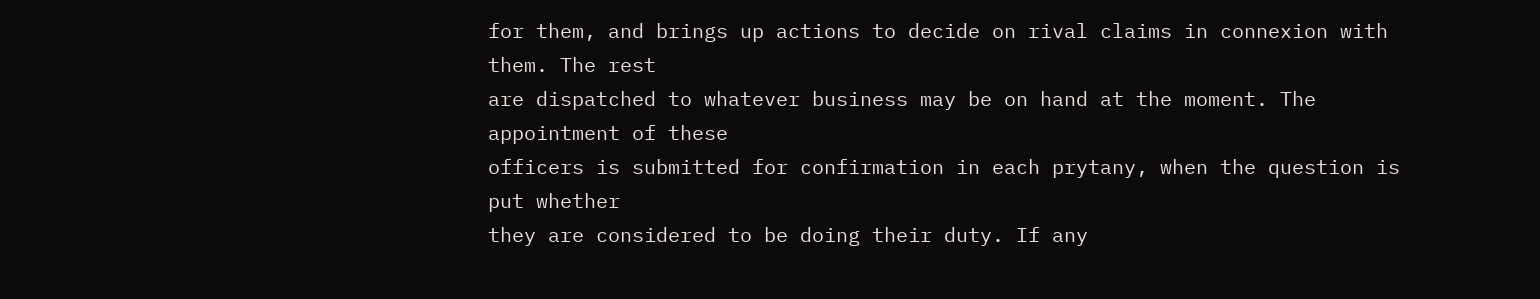for them, and brings up actions to decide on rival claims in connexion with them. The rest
are dispatched to whatever business may be on hand at the moment. The appointment of these
officers is submitted for confirmation in each prytany, when the question is put whether
they are considered to be doing their duty. If any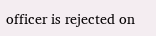officer is rejected on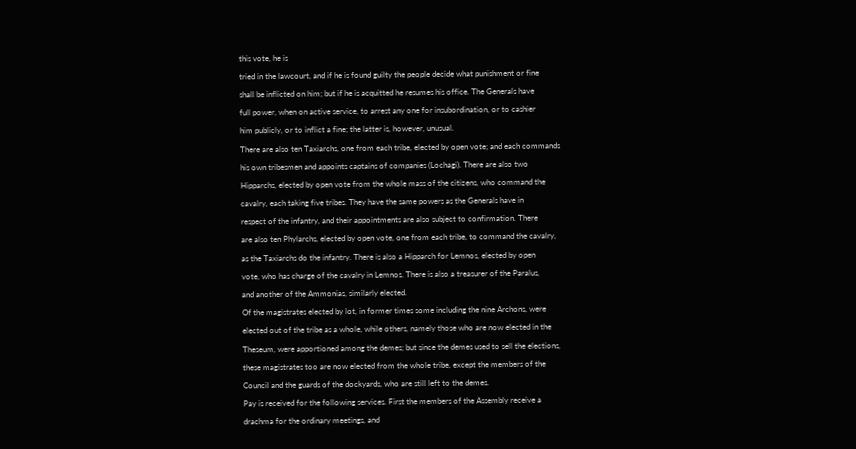this vote, he is
tried in the lawcourt, and if he is found guilty the people decide what punishment or fine
shall be inflicted on him; but if he is acquitted he resumes his office. The Generals have
full power, when on active service, to arrest any one for insubordination, or to cashier
him publicly, or to inflict a fine; the latter is, however, unusual.
There are also ten Taxiarchs, one from each tribe, elected by open vote; and each commands
his own tribesmen and appoints captains of companies (Lochagi). There are also two
Hipparchs, elected by open vote from the whole mass of the citizens, who command the
cavalry, each taking five tribes. They have the same powers as the Generals have in
respect of the infantry, and their appointments are also subject to confirmation. There
are also ten Phylarchs, elected by open vote, one from each tribe, to command the cavalry,
as the Taxiarchs do the infantry. There is also a Hipparch for Lemnos, elected by open
vote, who has charge of the cavalry in Lemnos. There is also a treasurer of the Paralus,
and another of the Ammonias, similarly elected.
Of the magistrates elected by lot, in former times some including the nine Archons, were
elected out of the tribe as a whole, while others, namely those who are now elected in the
Theseum, were apportioned among the demes; but since the demes used to sell the elections,
these magistrates too are now elected from the whole tribe, except the members of the
Council and the guards of the dockyards, who are still left to the demes.
Pay is received for the following services. First the members of the Assembly receive a
drachma for the ordinary meetings, and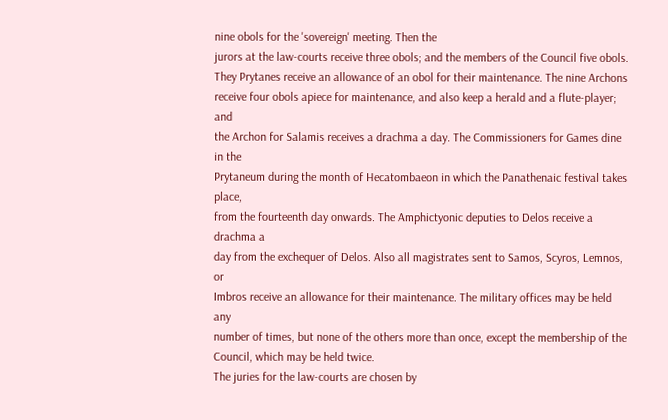nine obols for the 'sovereign' meeting. Then the
jurors at the law-courts receive three obols; and the members of the Council five obols.
They Prytanes receive an allowance of an obol for their maintenance. The nine Archons
receive four obols apiece for maintenance, and also keep a herald and a flute-player; and
the Archon for Salamis receives a drachma a day. The Commissioners for Games dine in the
Prytaneum during the month of Hecatombaeon in which the Panathenaic festival takes place,
from the fourteenth day onwards. The Amphictyonic deputies to Delos receive a drachma a
day from the exchequer of Delos. Also all magistrates sent to Samos, Scyros, Lemnos, or
Imbros receive an allowance for their maintenance. The military offices may be held any
number of times, but none of the others more than once, except the membership of the
Council, which may be held twice.
The juries for the law-courts are chosen by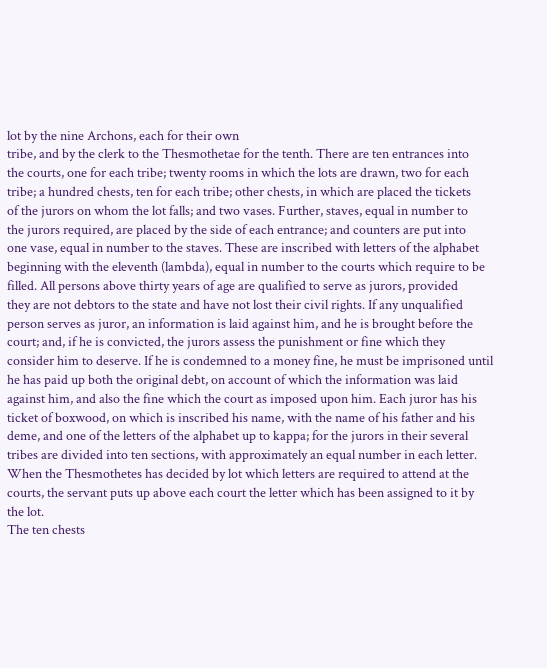lot by the nine Archons, each for their own
tribe, and by the clerk to the Thesmothetae for the tenth. There are ten entrances into
the courts, one for each tribe; twenty rooms in which the lots are drawn, two for each
tribe; a hundred chests, ten for each tribe; other chests, in which are placed the tickets
of the jurors on whom the lot falls; and two vases. Further, staves, equal in number to
the jurors required, are placed by the side of each entrance; and counters are put into
one vase, equal in number to the staves. These are inscribed with letters of the alphabet
beginning with the eleventh (lambda), equal in number to the courts which require to be
filled. All persons above thirty years of age are qualified to serve as jurors, provided
they are not debtors to the state and have not lost their civil rights. If any unqualified
person serves as juror, an information is laid against him, and he is brought before the
court; and, if he is convicted, the jurors assess the punishment or fine which they
consider him to deserve. If he is condemned to a money fine, he must be imprisoned until
he has paid up both the original debt, on account of which the information was laid
against him, and also the fine which the court as imposed upon him. Each juror has his
ticket of boxwood, on which is inscribed his name, with the name of his father and his
deme, and one of the letters of the alphabet up to kappa; for the jurors in their several
tribes are divided into ten sections, with approximately an equal number in each letter.
When the Thesmothetes has decided by lot which letters are required to attend at the
courts, the servant puts up above each court the letter which has been assigned to it by
the lot.
The ten chests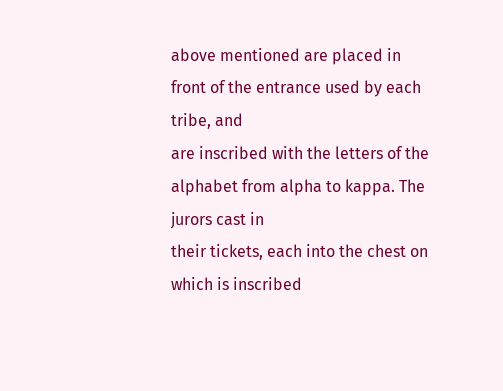above mentioned are placed in front of the entrance used by each tribe, and
are inscribed with the letters of the alphabet from alpha to kappa. The jurors cast in
their tickets, each into the chest on which is inscribed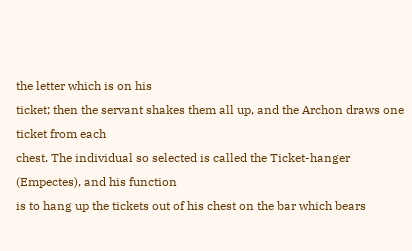the letter which is on his
ticket; then the servant shakes them all up, and the Archon draws one ticket from each
chest. The individual so selected is called the Ticket-hanger (Empectes), and his function
is to hang up the tickets out of his chest on the bar which bears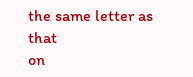the same letter as that
on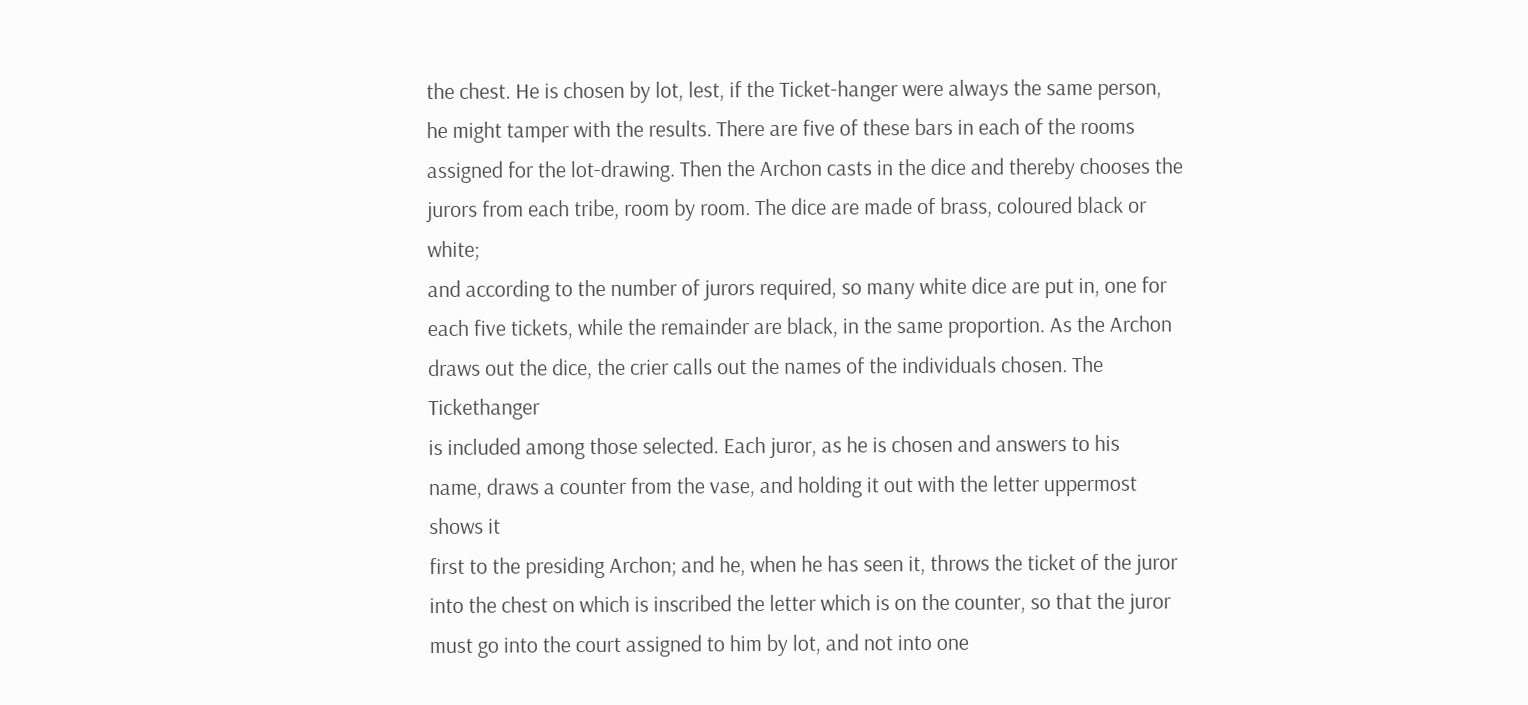the chest. He is chosen by lot, lest, if the Ticket-hanger were always the same person,
he might tamper with the results. There are five of these bars in each of the rooms
assigned for the lot-drawing. Then the Archon casts in the dice and thereby chooses the
jurors from each tribe, room by room. The dice are made of brass, coloured black or white;
and according to the number of jurors required, so many white dice are put in, one for
each five tickets, while the remainder are black, in the same proportion. As the Archon
draws out the dice, the crier calls out the names of the individuals chosen. The Tickethanger
is included among those selected. Each juror, as he is chosen and answers to his
name, draws a counter from the vase, and holding it out with the letter uppermost shows it
first to the presiding Archon; and he, when he has seen it, throws the ticket of the juror
into the chest on which is inscribed the letter which is on the counter, so that the juror
must go into the court assigned to him by lot, and not into one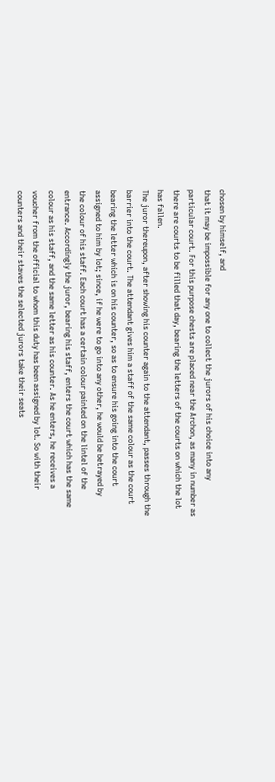chosen by himself, and
that it may be impossible for any one to collect the jurors of his choice into any
particular court. For this purpose chests are placed near the Archon, as many in number as
there are courts to be filled that day, bearing the letters of the courts on which the lot
has fallen.
The juror thereupon, after showing his counter again to the attendant, passes through the
barrier into the court. The attendant gives him a staff of the same colour as the court
bearing the letter which is on his counter, so as to ensure his going into the court
assigned to him by lot; since, if he were to go into any other, he would be betrayed by
the colour of his staff. Each court has a certain colour painted on the lintel of the
entrance. Accordingly the juror, bearing his staff, enters the court which has the same
colour as his staff, and the same letter as his counter. As he enters, he receives a
voucher from the official to whom this duty has been assigned by lot. So with their
counters and their staves the selected jurors take their seats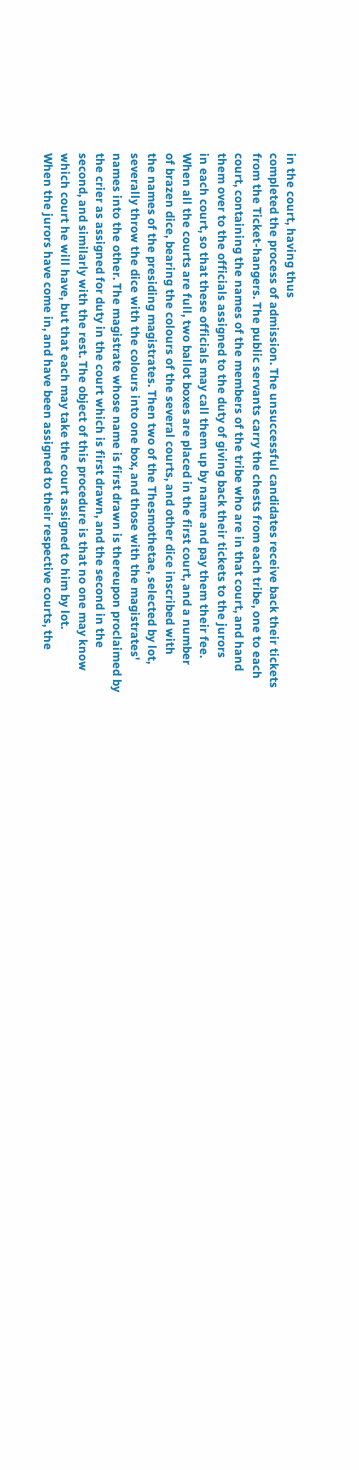in the court, having thus
completed the process of admission. The unsuccessful candidates receive back their tickets
from the Ticket-hangers. The public servants carry the chests from each tribe, one to each
court, containing the names of the members of the tribe who are in that court, and hand
them over to the officials assigned to the duty of giving back their tickets to the jurors
in each court, so that these officials may call them up by name and pay them their fee.
When all the courts are full, two ballot boxes are placed in the first court, and a number
of brazen dice, bearing the colours of the several courts, and other dice inscribed with
the names of the presiding magistrates. Then two of the Thesmothetae, selected by lot,
severally throw the dice with the colours into one box, and those with the magistrates'
names into the other. The magistrate whose name is first drawn is thereupon proclaimed by
the crier as assigned for duty in the court which is first drawn, and the second in the
second, and similarly with the rest. The object of this procedure is that no one may know
which court he will have, but that each may take the court assigned to him by lot.
When the jurors have come in, and have been assigned to their respective courts, the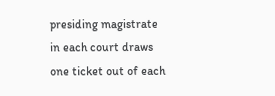presiding magistrate in each court draws one ticket out of each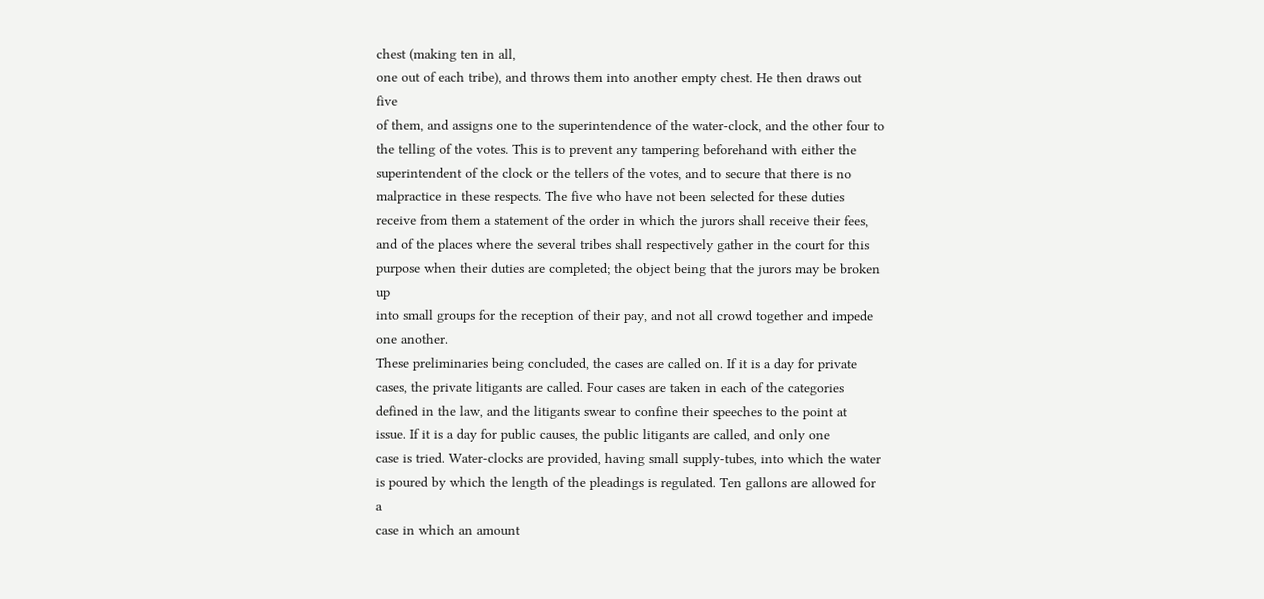chest (making ten in all,
one out of each tribe), and throws them into another empty chest. He then draws out five
of them, and assigns one to the superintendence of the water-clock, and the other four to
the telling of the votes. This is to prevent any tampering beforehand with either the
superintendent of the clock or the tellers of the votes, and to secure that there is no
malpractice in these respects. The five who have not been selected for these duties
receive from them a statement of the order in which the jurors shall receive their fees,
and of the places where the several tribes shall respectively gather in the court for this
purpose when their duties are completed; the object being that the jurors may be broken up
into small groups for the reception of their pay, and not all crowd together and impede
one another.
These preliminaries being concluded, the cases are called on. If it is a day for private
cases, the private litigants are called. Four cases are taken in each of the categories
defined in the law, and the litigants swear to confine their speeches to the point at
issue. If it is a day for public causes, the public litigants are called, and only one
case is tried. Water-clocks are provided, having small supply-tubes, into which the water
is poured by which the length of the pleadings is regulated. Ten gallons are allowed for a
case in which an amount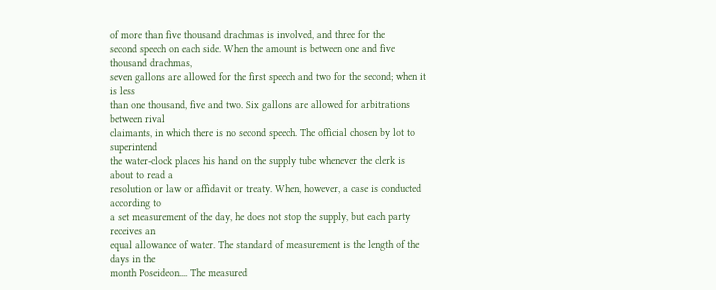of more than five thousand drachmas is involved, and three for the
second speech on each side. When the amount is between one and five thousand drachmas,
seven gallons are allowed for the first speech and two for the second; when it is less
than one thousand, five and two. Six gallons are allowed for arbitrations between rival
claimants, in which there is no second speech. The official chosen by lot to superintend
the water-clock places his hand on the supply tube whenever the clerk is about to read a
resolution or law or affidavit or treaty. When, however, a case is conducted according to
a set measurement of the day, he does not stop the supply, but each party receives an
equal allowance of water. The standard of measurement is the length of the days in the
month Poseideon.... The measured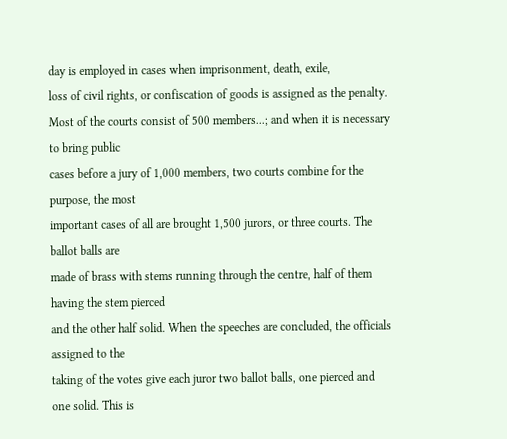day is employed in cases when imprisonment, death, exile,
loss of civil rights, or confiscation of goods is assigned as the penalty.
Most of the courts consist of 500 members...; and when it is necessary to bring public
cases before a jury of 1,000 members, two courts combine for the purpose, the most
important cases of all are brought 1,500 jurors, or three courts. The ballot balls are
made of brass with stems running through the centre, half of them having the stem pierced
and the other half solid. When the speeches are concluded, the officials assigned to the
taking of the votes give each juror two ballot balls, one pierced and one solid. This is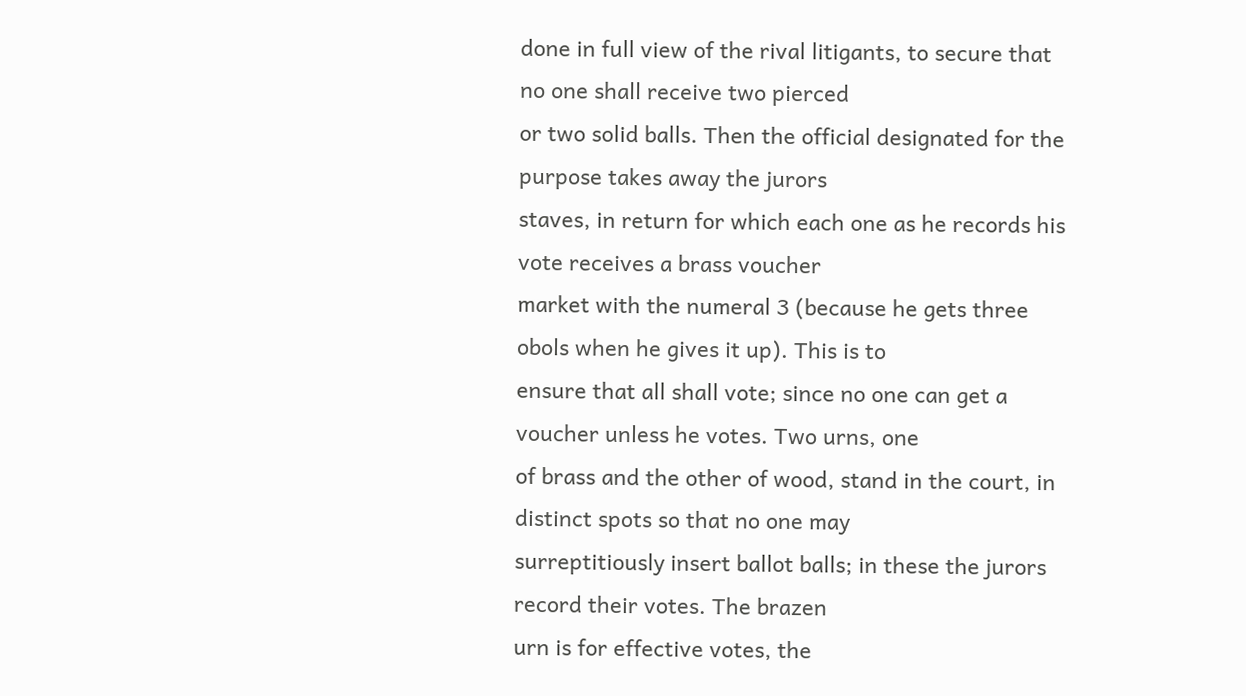done in full view of the rival litigants, to secure that no one shall receive two pierced
or two solid balls. Then the official designated for the purpose takes away the jurors
staves, in return for which each one as he records his vote receives a brass voucher
market with the numeral 3 (because he gets three obols when he gives it up). This is to
ensure that all shall vote; since no one can get a voucher unless he votes. Two urns, one
of brass and the other of wood, stand in the court, in distinct spots so that no one may
surreptitiously insert ballot balls; in these the jurors record their votes. The brazen
urn is for effective votes, the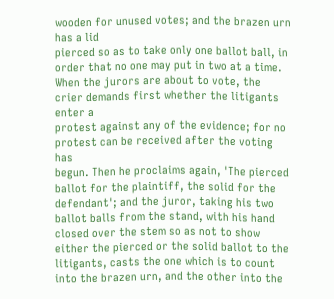wooden for unused votes; and the brazen urn has a lid
pierced so as to take only one ballot ball, in order that no one may put in two at a time.
When the jurors are about to vote, the crier demands first whether the litigants enter a
protest against any of the evidence; for no protest can be received after the voting has
begun. Then he proclaims again, 'The pierced ballot for the plaintiff, the solid for the
defendant'; and the juror, taking his two ballot balls from the stand, with his hand
closed over the stem so as not to show either the pierced or the solid ballot to the
litigants, casts the one which is to count into the brazen urn, and the other into the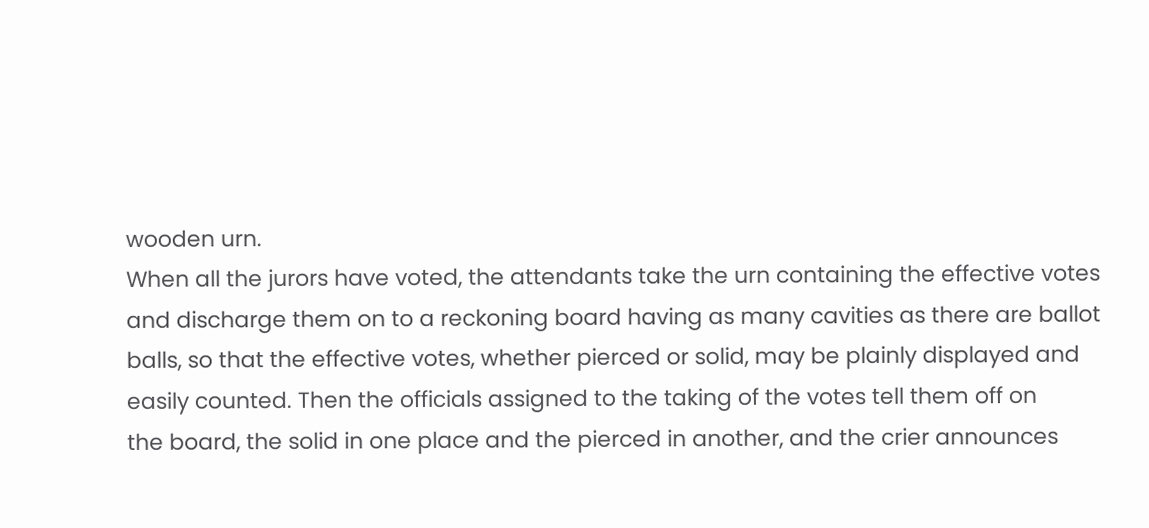wooden urn.
When all the jurors have voted, the attendants take the urn containing the effective votes
and discharge them on to a reckoning board having as many cavities as there are ballot
balls, so that the effective votes, whether pierced or solid, may be plainly displayed and
easily counted. Then the officials assigned to the taking of the votes tell them off on
the board, the solid in one place and the pierced in another, and the crier announces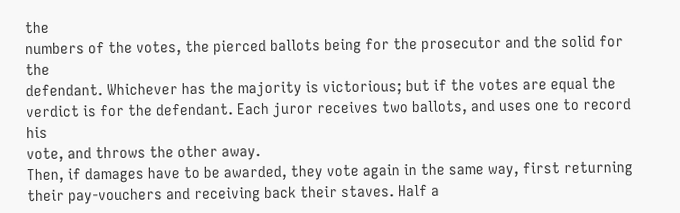the
numbers of the votes, the pierced ballots being for the prosecutor and the solid for the
defendant. Whichever has the majority is victorious; but if the votes are equal the
verdict is for the defendant. Each juror receives two ballots, and uses one to record his
vote, and throws the other away.
Then, if damages have to be awarded, they vote again in the same way, first returning
their pay-vouchers and receiving back their staves. Half a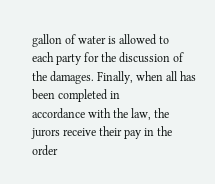gallon of water is allowed to
each party for the discussion of the damages. Finally, when all has been completed in
accordance with the law, the jurors receive their pay in the order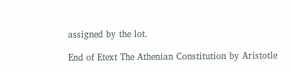assigned by the lot.

End of Etext The Athenian Constitution by Aristotle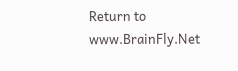Return to www.BrainFly.Net